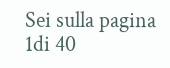Sei sulla pagina 1di 40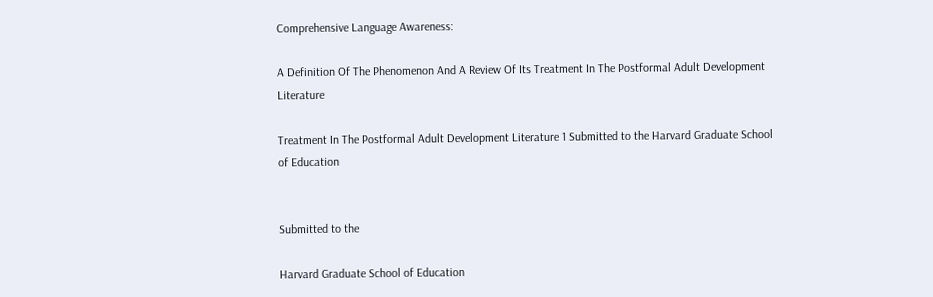Comprehensive Language Awareness:

A Definition Of The Phenomenon And A Review Of Its Treatment In The Postformal Adult Development Literature

Treatment In The Postformal Adult Development Literature 1 Submitted to the Harvard Graduate School of Education


Submitted to the

Harvard Graduate School of Education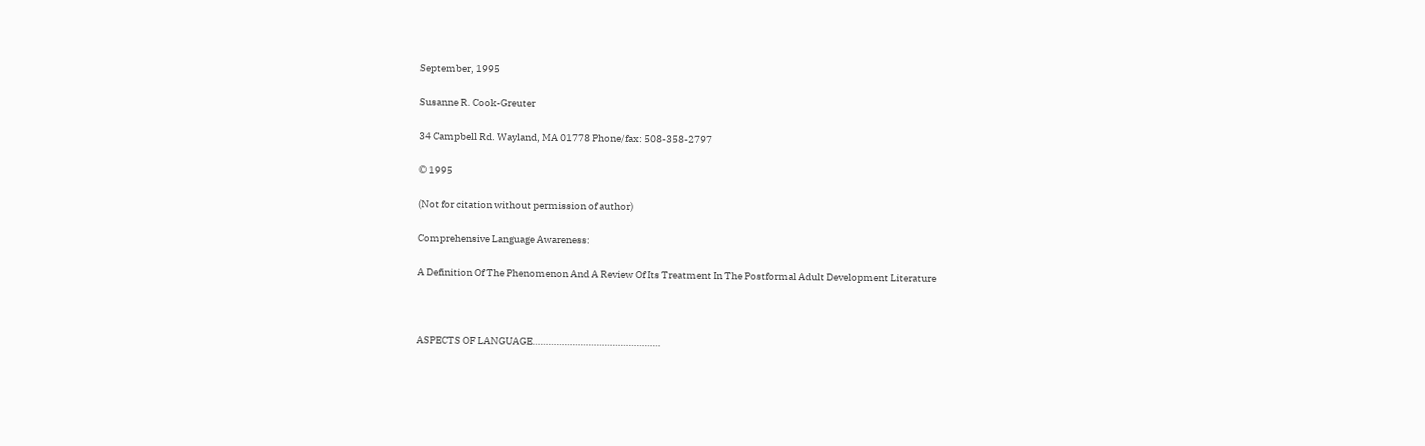September, 1995

Susanne R. Cook-Greuter

34 Campbell Rd. Wayland, MA 01778 Phone/fax: 508-358-2797

© 1995

(Not for citation without permission of author)

Comprehensive Language Awareness:

A Definition Of The Phenomenon And A Review Of Its Treatment In The Postformal Adult Development Literature



ASPECTS OF LANGUAGE…………………………………………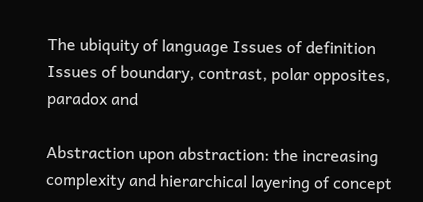The ubiquity of language Issues of definition Issues of boundary, contrast, polar opposites, paradox and

Abstraction upon abstraction: the increasing complexity and hierarchical layering of concept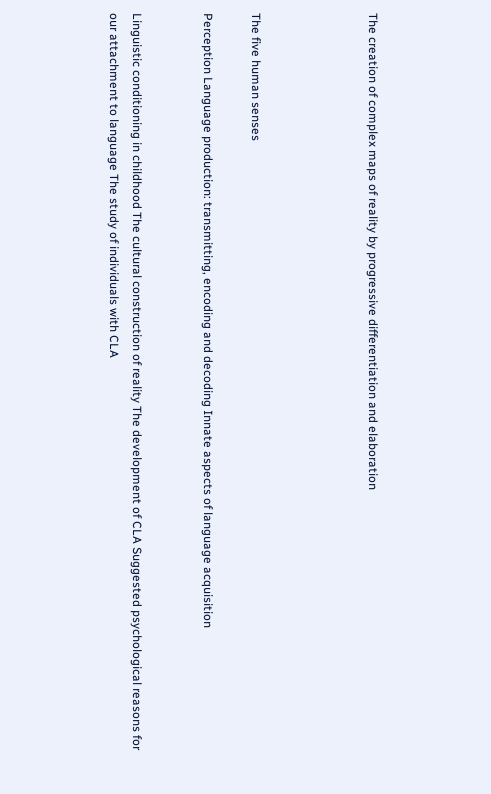The creation of complex maps of reality by progressive differentiation and elaboration




The five human senses

Perception Language production: transmitting, encoding and decoding Innate aspects of language acquisition


Linguistic conditioning in childhood The cultural construction of reality The development of CLA Suggested psychological reasons for our attachment to language The study of individuals with CLA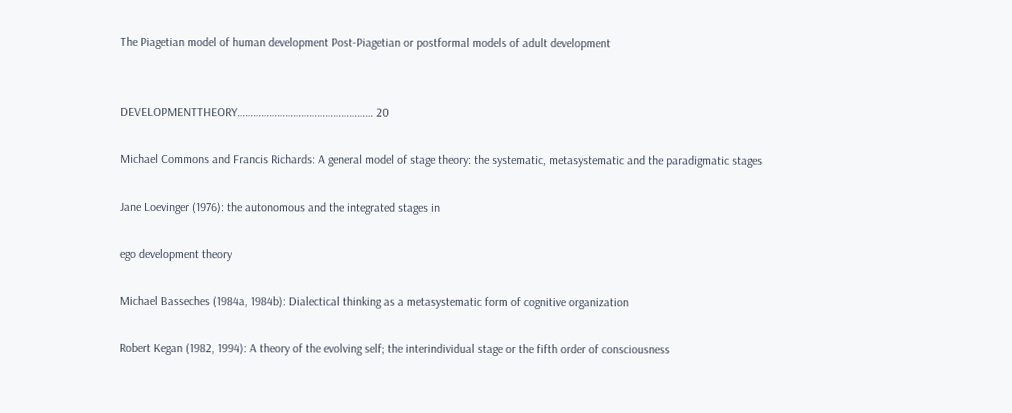The Piagetian model of human development Post-Piagetian or postformal models of adult development


DEVELOPMENTTHEORY…………………………………………… 20

Michael Commons and Francis Richards: A general model of stage theory: the systematic, metasystematic and the paradigmatic stages

Jane Loevinger (1976): the autonomous and the integrated stages in

ego development theory

Michael Basseches (1984a, 1984b): Dialectical thinking as a metasystematic form of cognitive organization

Robert Kegan (1982, 1994): A theory of the evolving self; the interindividual stage or the fifth order of consciousness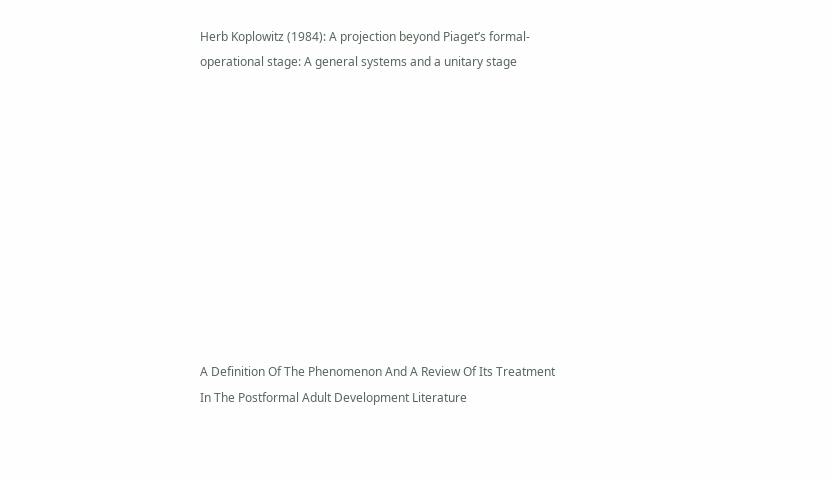Herb Koplowitz (1984): A projection beyond Piaget’s formal- operational stage: A general systems and a unitary stage











A Definition Of The Phenomenon And A Review Of Its Treatment In The Postformal Adult Development Literature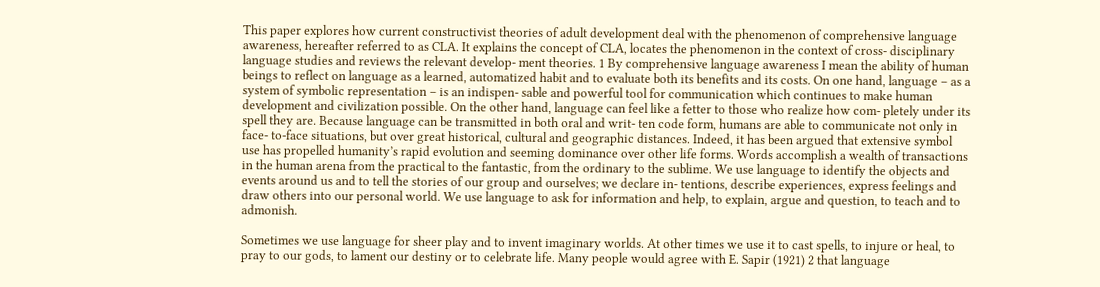This paper explores how current constructivist theories of adult development deal with the phenomenon of comprehensive language awareness, hereafter referred to as CLA. It explains the concept of CLA, locates the phenomenon in the context of cross- disciplinary language studies and reviews the relevant develop- ment theories. 1 By comprehensive language awareness I mean the ability of human beings to reflect on language as a learned, automatized habit and to evaluate both its benefits and its costs. On one hand, language – as a system of symbolic representation – is an indispen- sable and powerful tool for communication which continues to make human development and civilization possible. On the other hand, language can feel like a fetter to those who realize how com- pletely under its spell they are. Because language can be transmitted in both oral and writ- ten code form, humans are able to communicate not only in face- to-face situations, but over great historical, cultural and geographic distances. Indeed, it has been argued that extensive symbol use has propelled humanity’s rapid evolution and seeming dominance over other life forms. Words accomplish a wealth of transactions in the human arena from the practical to the fantastic, from the ordinary to the sublime. We use language to identify the objects and events around us and to tell the stories of our group and ourselves; we declare in- tentions, describe experiences, express feelings and draw others into our personal world. We use language to ask for information and help, to explain, argue and question, to teach and to admonish.

Sometimes we use language for sheer play and to invent imaginary worlds. At other times we use it to cast spells, to injure or heal, to pray to our gods, to lament our destiny or to celebrate life. Many people would agree with E. Sapir (1921) 2 that language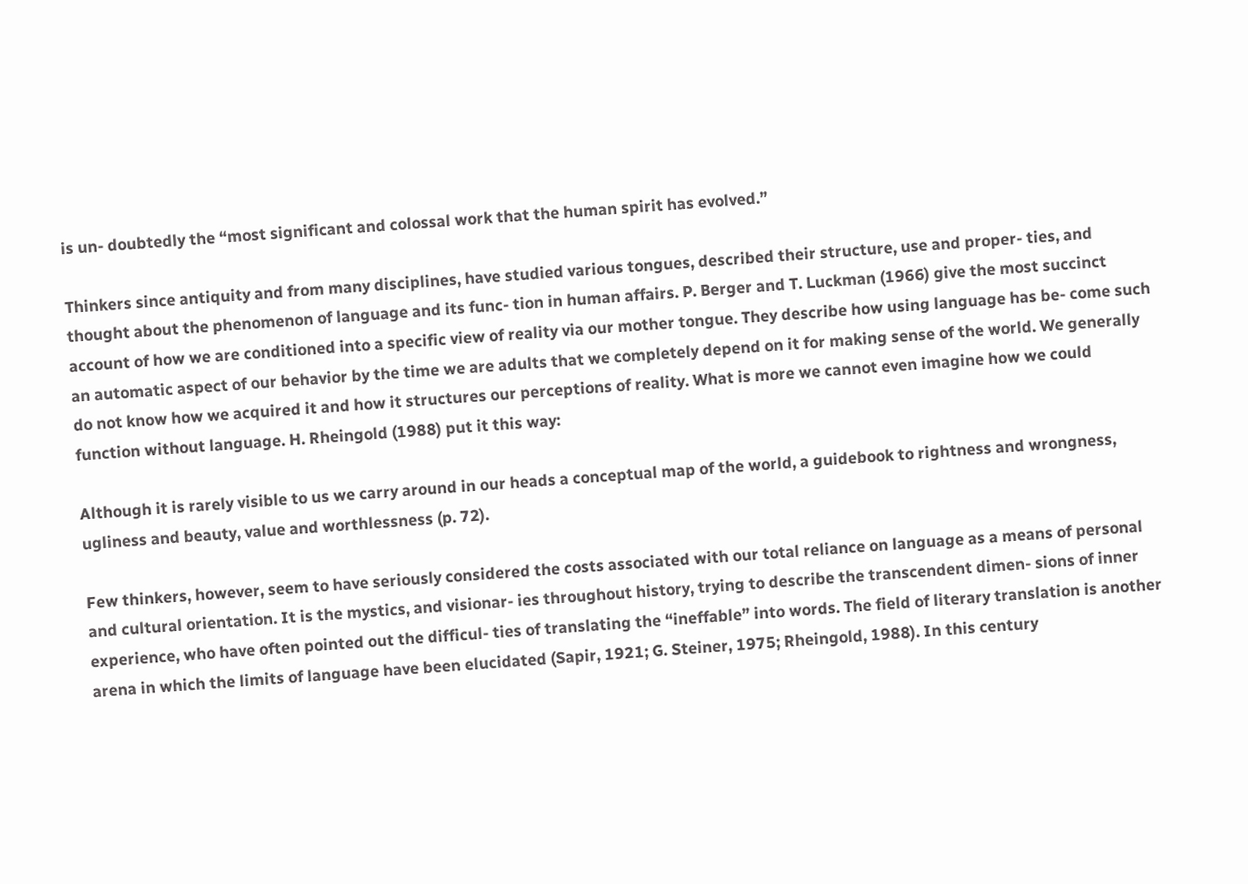is un- doubtedly the “most significant and colossal work that the human spirit has evolved.”

Thinkers since antiquity and from many disciplines, have studied various tongues, described their structure, use and proper- ties, and thought about the phenomenon of language and its func- tion in human affairs. P. Berger and T. Luckman (1966) give the most succinct account of how we are conditioned into a specific view of reality via our mother tongue. They describe how using language has be- come such an automatic aspect of our behavior by the time we are adults that we completely depend on it for making sense of the world. We generally do not know how we acquired it and how it structures our perceptions of reality. What is more we cannot even imagine how we could function without language. H. Rheingold (1988) put it this way:

Although it is rarely visible to us we carry around in our heads a conceptual map of the world, a guidebook to rightness and wrongness, ugliness and beauty, value and worthlessness (p. 72).

Few thinkers, however, seem to have seriously considered the costs associated with our total reliance on language as a means of personal and cultural orientation. It is the mystics, and visionar- ies throughout history, trying to describe the transcendent dimen- sions of inner experience, who have often pointed out the difficul- ties of translating the “ineffable” into words. The field of literary translation is another arena in which the limits of language have been elucidated (Sapir, 1921; G. Steiner, 1975; Rheingold, 1988). In this century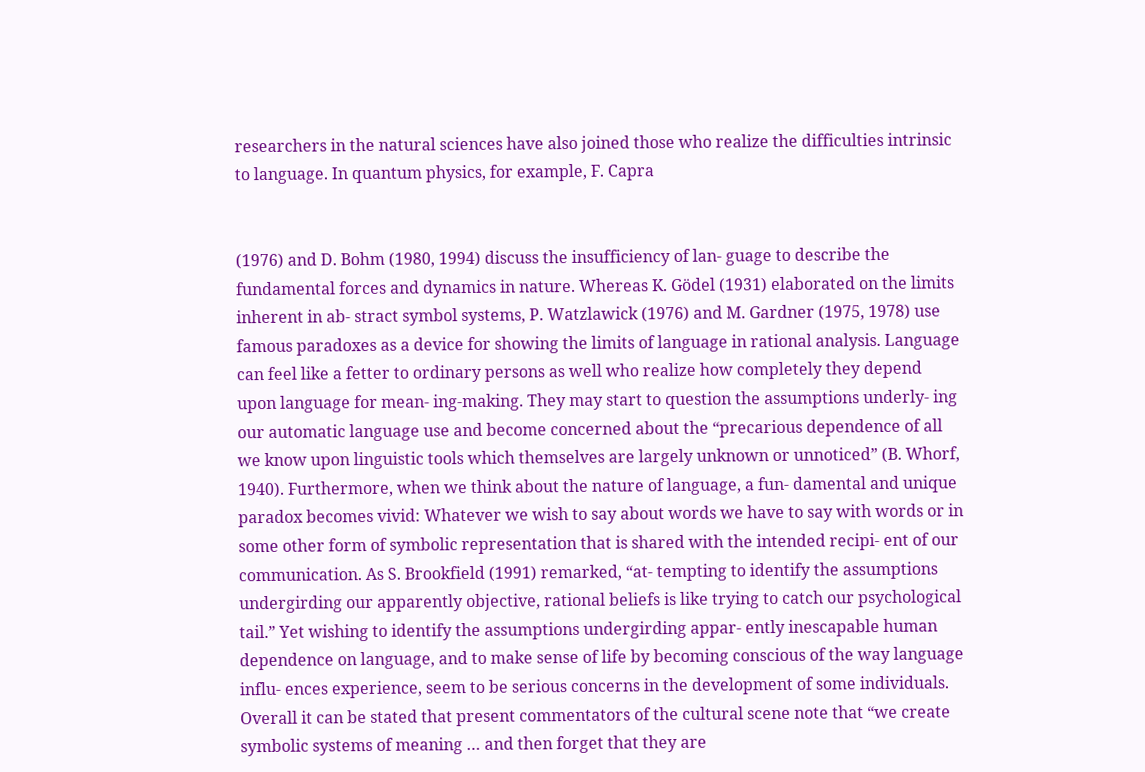researchers in the natural sciences have also joined those who realize the difficulties intrinsic to language. In quantum physics, for example, F. Capra


(1976) and D. Bohm (1980, 1994) discuss the insufficiency of lan- guage to describe the fundamental forces and dynamics in nature. Whereas K. Gödel (1931) elaborated on the limits inherent in ab- stract symbol systems, P. Watzlawick (1976) and M. Gardner (1975, 1978) use famous paradoxes as a device for showing the limits of language in rational analysis. Language can feel like a fetter to ordinary persons as well who realize how completely they depend upon language for mean- ing-making. They may start to question the assumptions underly- ing our automatic language use and become concerned about the “precarious dependence of all we know upon linguistic tools which themselves are largely unknown or unnoticed” (B. Whorf, 1940). Furthermore, when we think about the nature of language, a fun- damental and unique paradox becomes vivid: Whatever we wish to say about words we have to say with words or in some other form of symbolic representation that is shared with the intended recipi- ent of our communication. As S. Brookfield (1991) remarked, “at- tempting to identify the assumptions undergirding our apparently objective, rational beliefs is like trying to catch our psychological tail.” Yet wishing to identify the assumptions undergirding appar- ently inescapable human dependence on language, and to make sense of life by becoming conscious of the way language influ- ences experience, seem to be serious concerns in the development of some individuals. Overall it can be stated that present commentators of the cultural scene note that “we create symbolic systems of meaning … and then forget that they are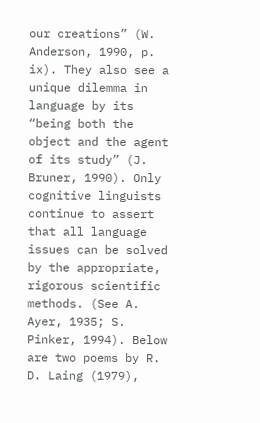our creations” (W. Anderson, 1990, p. ix). They also see a unique dilemma in language by its “being both the object and the agent of its study” (J. Bruner, 1990). Only cognitive linguists continue to assert that all language issues can be solved by the appropriate, rigorous scientific methods. (See A. Ayer, 1935; S. Pinker, 1994). Below are two poems by R. D. Laing (1979),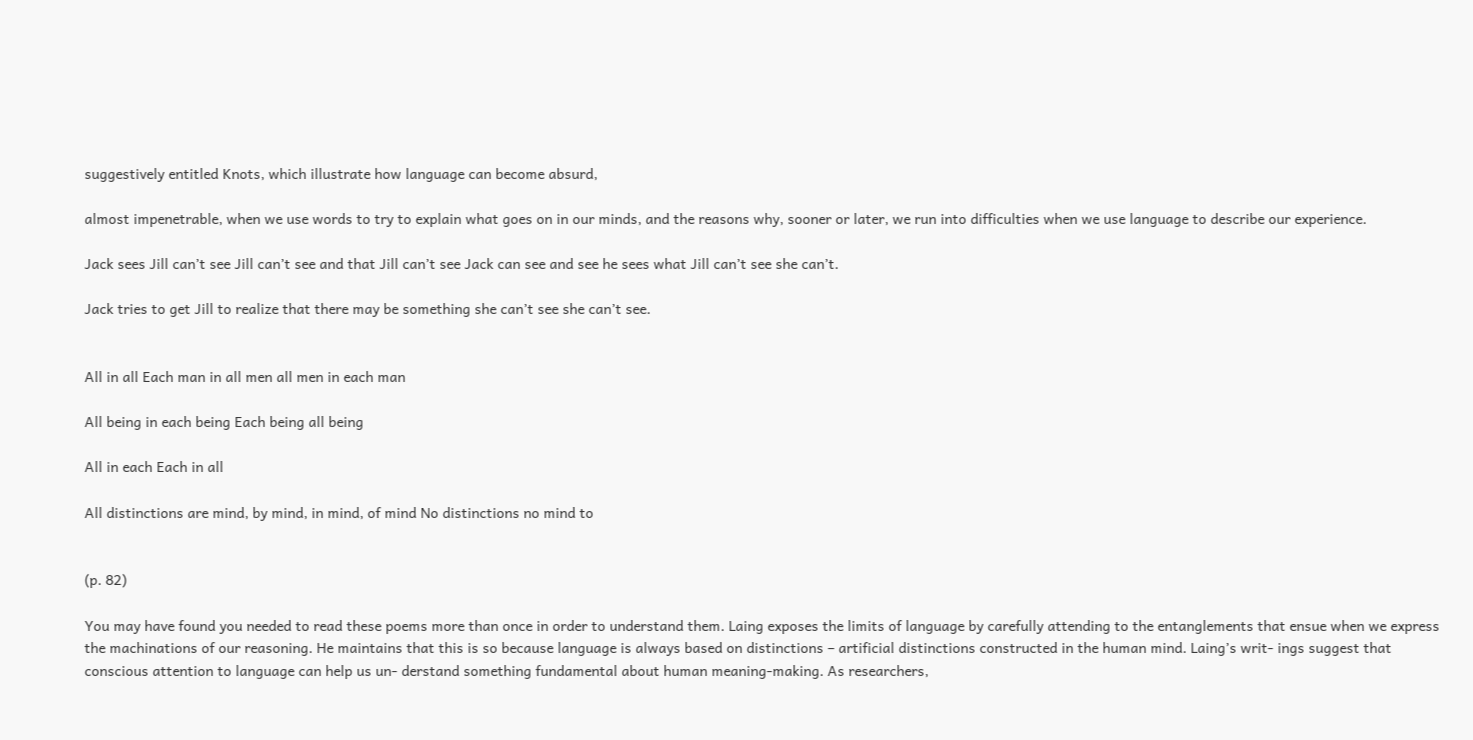suggestively entitled Knots, which illustrate how language can become absurd,

almost impenetrable, when we use words to try to explain what goes on in our minds, and the reasons why, sooner or later, we run into difficulties when we use language to describe our experience.

Jack sees Jill can’t see Jill can’t see and that Jill can’t see Jack can see and see he sees what Jill can’t see she can’t.

Jack tries to get Jill to realize that there may be something she can’t see she can’t see.


All in all Each man in all men all men in each man

All being in each being Each being all being

All in each Each in all

All distinctions are mind, by mind, in mind, of mind No distinctions no mind to


(p. 82)

You may have found you needed to read these poems more than once in order to understand them. Laing exposes the limits of language by carefully attending to the entanglements that ensue when we express the machinations of our reasoning. He maintains that this is so because language is always based on distinctions – artificial distinctions constructed in the human mind. Laing’s writ- ings suggest that conscious attention to language can help us un- derstand something fundamental about human meaning-making. As researchers,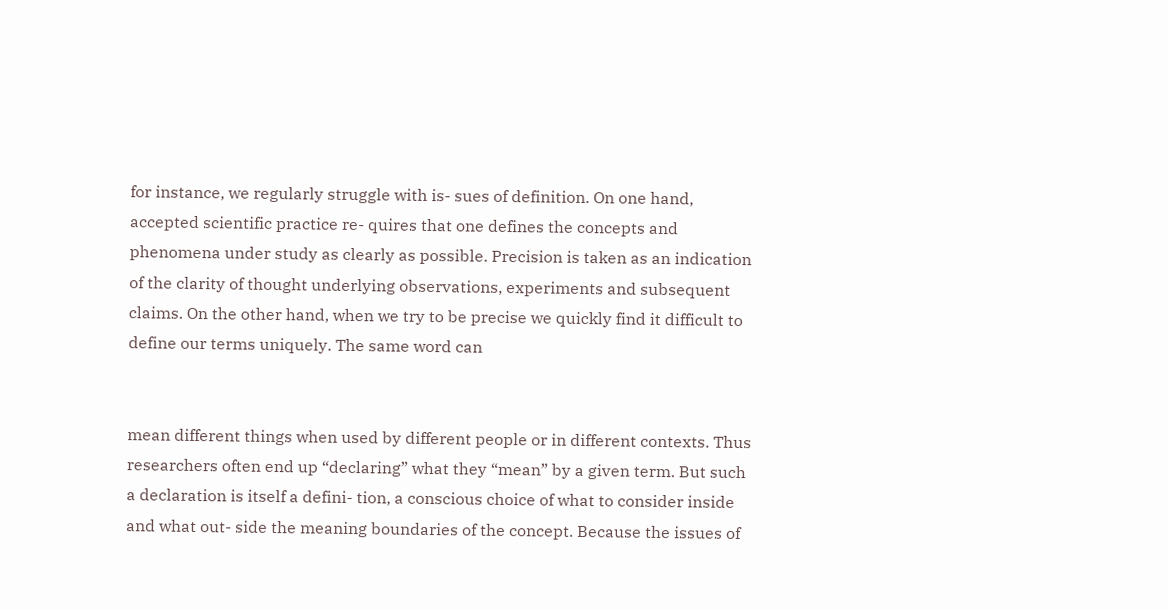for instance, we regularly struggle with is- sues of definition. On one hand, accepted scientific practice re- quires that one defines the concepts and phenomena under study as clearly as possible. Precision is taken as an indication of the clarity of thought underlying observations, experiments and subsequent claims. On the other hand, when we try to be precise we quickly find it difficult to define our terms uniquely. The same word can


mean different things when used by different people or in different contexts. Thus researchers often end up “declaring” what they “mean” by a given term. But such a declaration is itself a defini- tion, a conscious choice of what to consider inside and what out- side the meaning boundaries of the concept. Because the issues of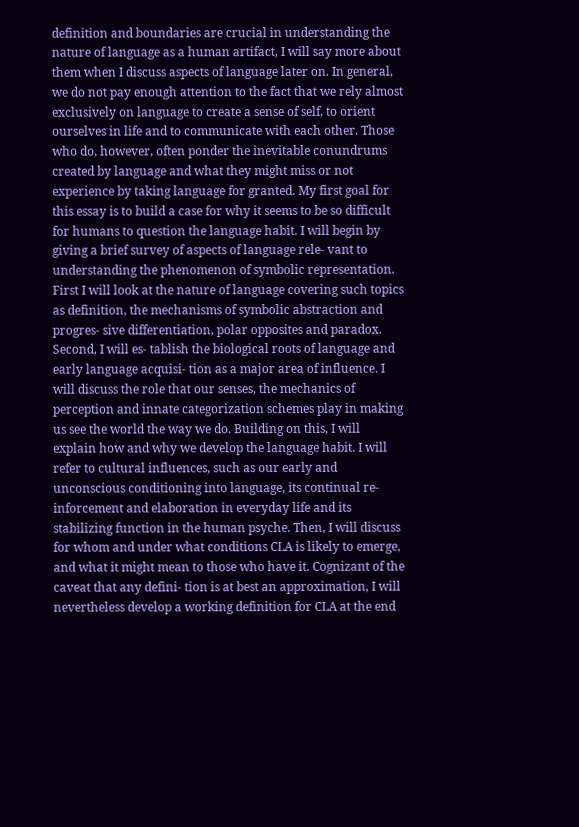definition and boundaries are crucial in understanding the nature of language as a human artifact, I will say more about them when I discuss aspects of language later on. In general, we do not pay enough attention to the fact that we rely almost exclusively on language to create a sense of self, to orient ourselves in life and to communicate with each other. Those who do, however, often ponder the inevitable conundrums created by language and what they might miss or not experience by taking language for granted. My first goal for this essay is to build a case for why it seems to be so difficult for humans to question the language habit. I will begin by giving a brief survey of aspects of language rele- vant to understanding the phenomenon of symbolic representation. First I will look at the nature of language covering such topics as definition, the mechanisms of symbolic abstraction and progres- sive differentiation, polar opposites and paradox. Second, I will es- tablish the biological roots of language and early language acquisi- tion as a major area of influence. I will discuss the role that our senses, the mechanics of perception and innate categorization schemes play in making us see the world the way we do. Building on this, I will explain how and why we develop the language habit. I will refer to cultural influences, such as our early and unconscious conditioning into language, its continual re- inforcement and elaboration in everyday life and its stabilizing function in the human psyche. Then, I will discuss for whom and under what conditions CLA is likely to emerge, and what it might mean to those who have it. Cognizant of the caveat that any defini- tion is at best an approximation, I will nevertheless develop a working definition for CLA at the end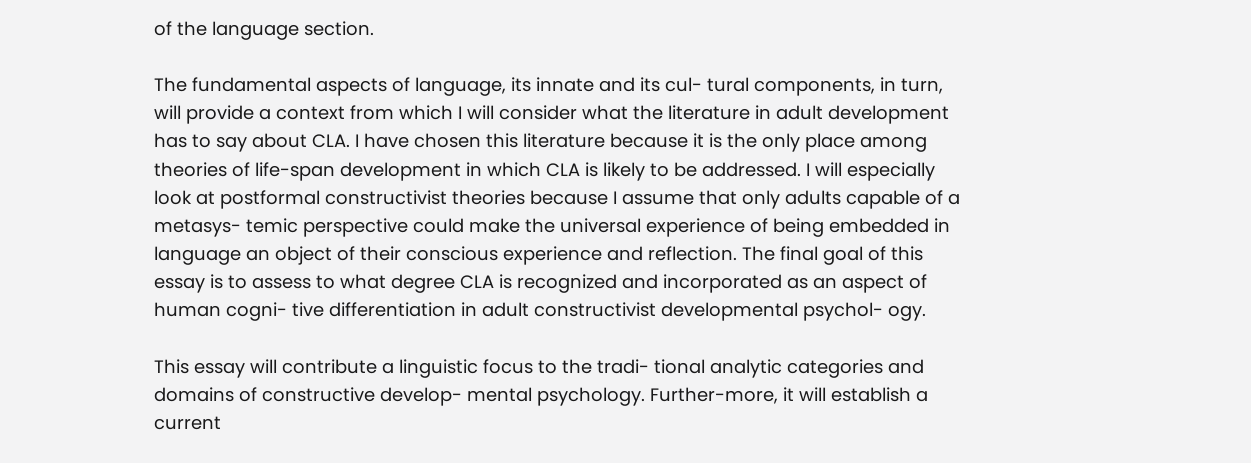of the language section.

The fundamental aspects of language, its innate and its cul- tural components, in turn, will provide a context from which I will consider what the literature in adult development has to say about CLA. I have chosen this literature because it is the only place among theories of life-span development in which CLA is likely to be addressed. I will especially look at postformal constructivist theories because I assume that only adults capable of a metasys- temic perspective could make the universal experience of being embedded in language an object of their conscious experience and reflection. The final goal of this essay is to assess to what degree CLA is recognized and incorporated as an aspect of human cogni- tive differentiation in adult constructivist developmental psychol- ogy.

This essay will contribute a linguistic focus to the tradi- tional analytic categories and domains of constructive develop- mental psychology. Further-more, it will establish a current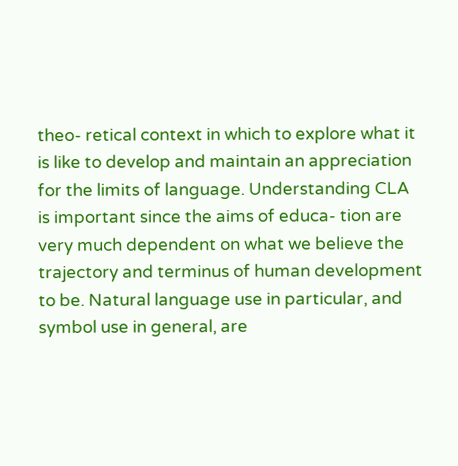theo- retical context in which to explore what it is like to develop and maintain an appreciation for the limits of language. Understanding CLA is important since the aims of educa- tion are very much dependent on what we believe the trajectory and terminus of human development to be. Natural language use in particular, and symbol use in general, are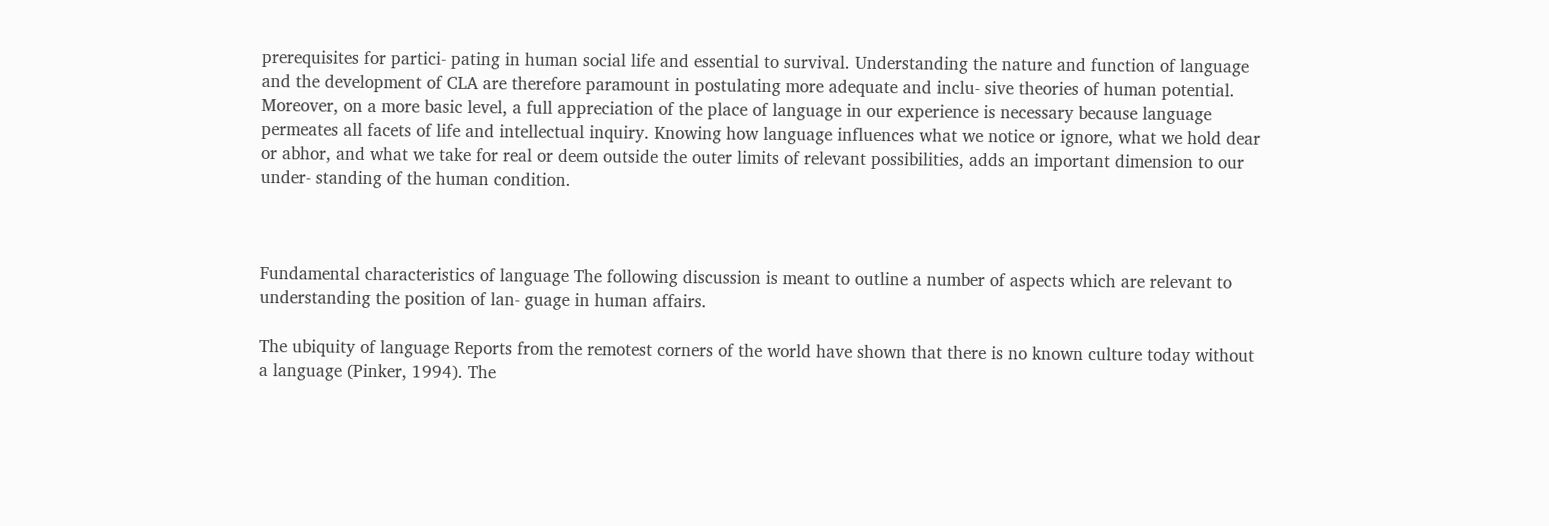prerequisites for partici- pating in human social life and essential to survival. Understanding the nature and function of language and the development of CLA are therefore paramount in postulating more adequate and inclu- sive theories of human potential. Moreover, on a more basic level, a full appreciation of the place of language in our experience is necessary because language permeates all facets of life and intellectual inquiry. Knowing how language influences what we notice or ignore, what we hold dear or abhor, and what we take for real or deem outside the outer limits of relevant possibilities, adds an important dimension to our under- standing of the human condition.



Fundamental characteristics of language The following discussion is meant to outline a number of aspects which are relevant to understanding the position of lan- guage in human affairs.

The ubiquity of language Reports from the remotest corners of the world have shown that there is no known culture today without a language (Pinker, 1994). The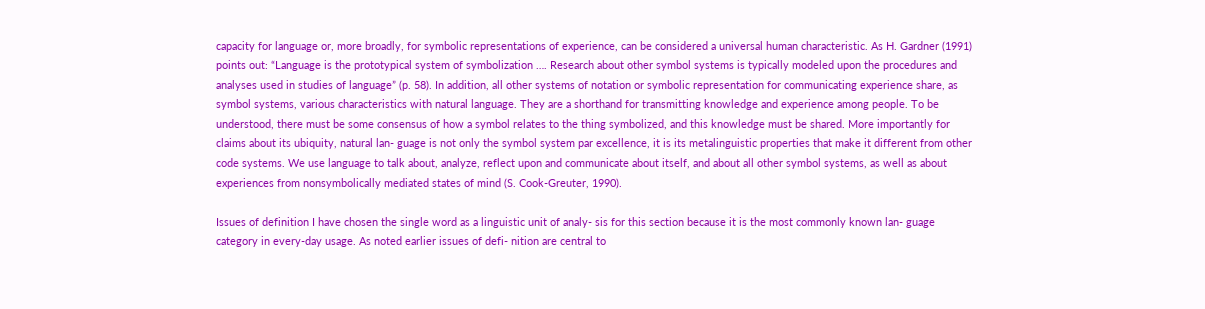capacity for language or, more broadly, for symbolic representations of experience, can be considered a universal human characteristic. As H. Gardner (1991) points out: “Language is the prototypical system of symbolization …. Research about other symbol systems is typically modeled upon the procedures and analyses used in studies of language” (p. 58). In addition, all other systems of notation or symbolic representation for communicating experience share, as symbol systems, various characteristics with natural language. They are a shorthand for transmitting knowledge and experience among people. To be understood, there must be some consensus of how a symbol relates to the thing symbolized, and this knowledge must be shared. More importantly for claims about its ubiquity, natural lan- guage is not only the symbol system par excellence, it is its metalinguistic properties that make it different from other code systems. We use language to talk about, analyze, reflect upon and communicate about itself, and about all other symbol systems, as well as about experiences from nonsymbolically mediated states of mind (S. Cook-Greuter, 1990).

Issues of definition I have chosen the single word as a linguistic unit of analy- sis for this section because it is the most commonly known lan- guage category in every-day usage. As noted earlier issues of defi- nition are central to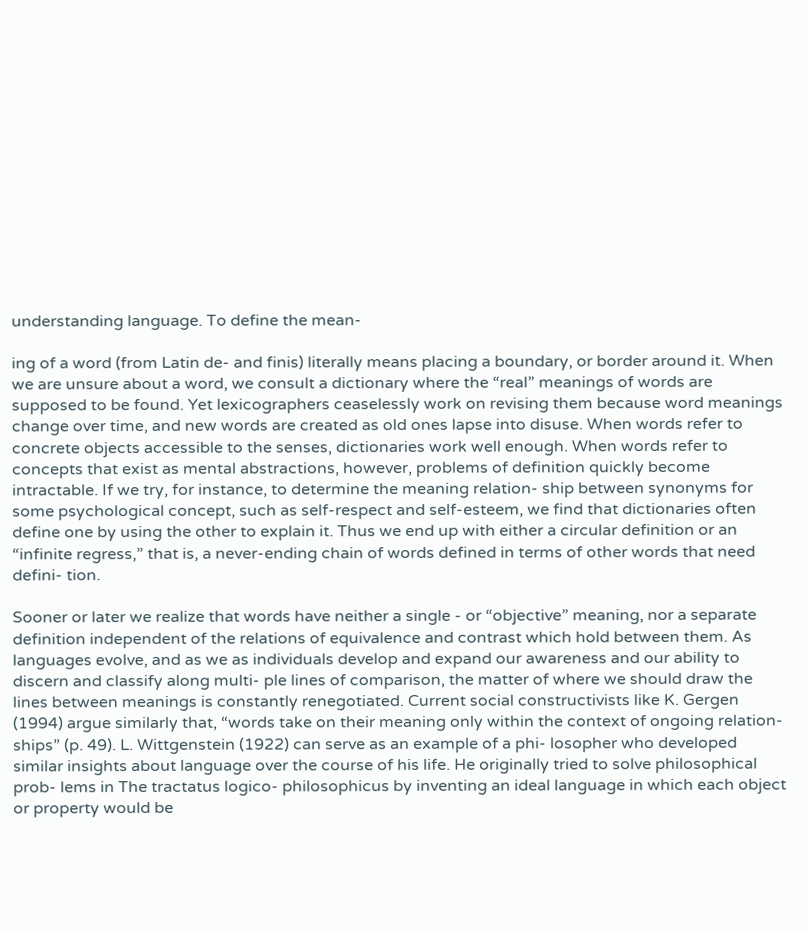understanding language. To define the mean-

ing of a word (from Latin de- and finis) literally means placing a boundary, or border around it. When we are unsure about a word, we consult a dictionary where the “real” meanings of words are supposed to be found. Yet lexicographers ceaselessly work on revising them because word meanings change over time, and new words are created as old ones lapse into disuse. When words refer to concrete objects accessible to the senses, dictionaries work well enough. When words refer to concepts that exist as mental abstractions, however, problems of definition quickly become intractable. If we try, for instance, to determine the meaning relation- ship between synonyms for some psychological concept, such as self-respect and self-esteem, we find that dictionaries often define one by using the other to explain it. Thus we end up with either a circular definition or an “infinite regress,” that is, a never-ending chain of words defined in terms of other words that need defini- tion.

Sooner or later we realize that words have neither a single - or “objective” meaning, nor a separate definition independent of the relations of equivalence and contrast which hold between them. As languages evolve, and as we as individuals develop and expand our awareness and our ability to discern and classify along multi- ple lines of comparison, the matter of where we should draw the lines between meanings is constantly renegotiated. Current social constructivists like K. Gergen (1994) argue similarly that, “words take on their meaning only within the context of ongoing relation- ships” (p. 49). L. Wittgenstein (1922) can serve as an example of a phi- losopher who developed similar insights about language over the course of his life. He originally tried to solve philosophical prob- lems in The tractatus logico- philosophicus by inventing an ideal language in which each object or property would be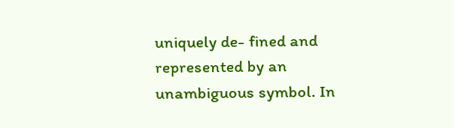uniquely de- fined and represented by an unambiguous symbol. In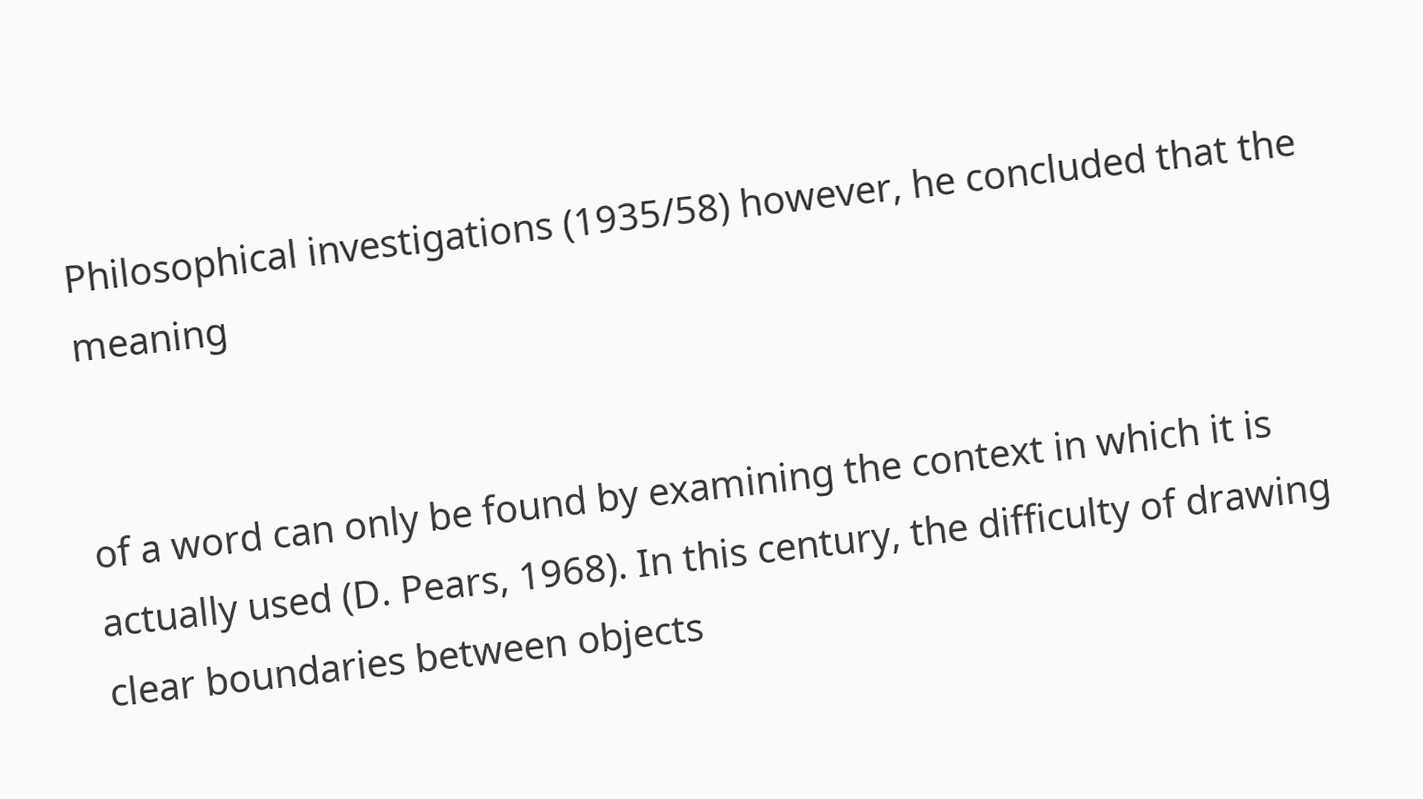Philosophical investigations (1935/58) however, he concluded that the meaning


of a word can only be found by examining the context in which it is actually used (D. Pears, 1968). In this century, the difficulty of drawing clear boundaries between objects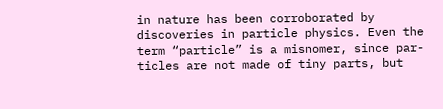in nature has been corroborated by discoveries in particle physics. Even the term “particle” is a misnomer, since par- ticles are not made of tiny parts, but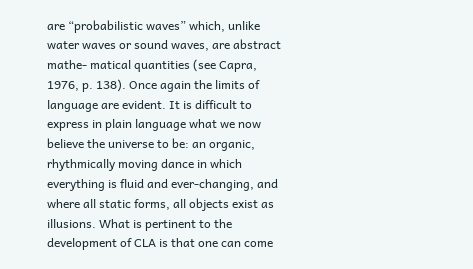are “probabilistic waves” which, unlike water waves or sound waves, are abstract mathe- matical quantities (see Capra, 1976, p. 138). Once again the limits of language are evident. It is difficult to express in plain language what we now believe the universe to be: an organic, rhythmically moving dance in which everything is fluid and ever-changing, and where all static forms, all objects exist as illusions. What is pertinent to the development of CLA is that one can come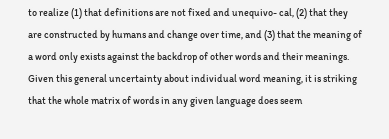to realize (1) that definitions are not fixed and unequivo- cal, (2) that they are constructed by humans and change over time, and (3) that the meaning of a word only exists against the backdrop of other words and their meanings. Given this general uncertainty about individual word meaning, it is striking that the whole matrix of words in any given language does seem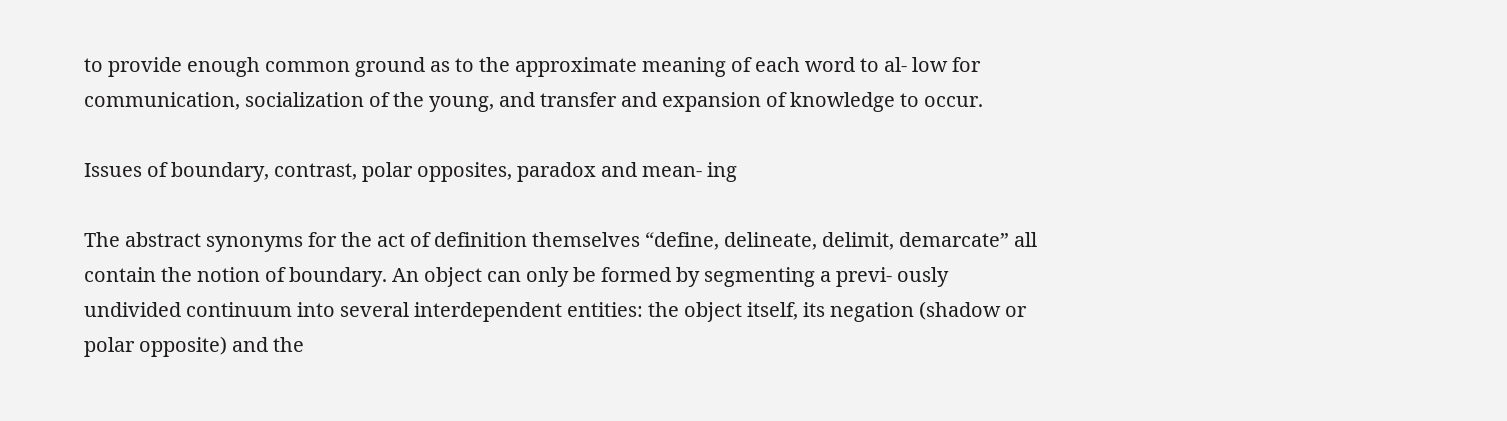to provide enough common ground as to the approximate meaning of each word to al- low for communication, socialization of the young, and transfer and expansion of knowledge to occur.

Issues of boundary, contrast, polar opposites, paradox and mean- ing

The abstract synonyms for the act of definition themselves “define, delineate, delimit, demarcate” all contain the notion of boundary. An object can only be formed by segmenting a previ- ously undivided continuum into several interdependent entities: the object itself, its negation (shadow or polar opposite) and the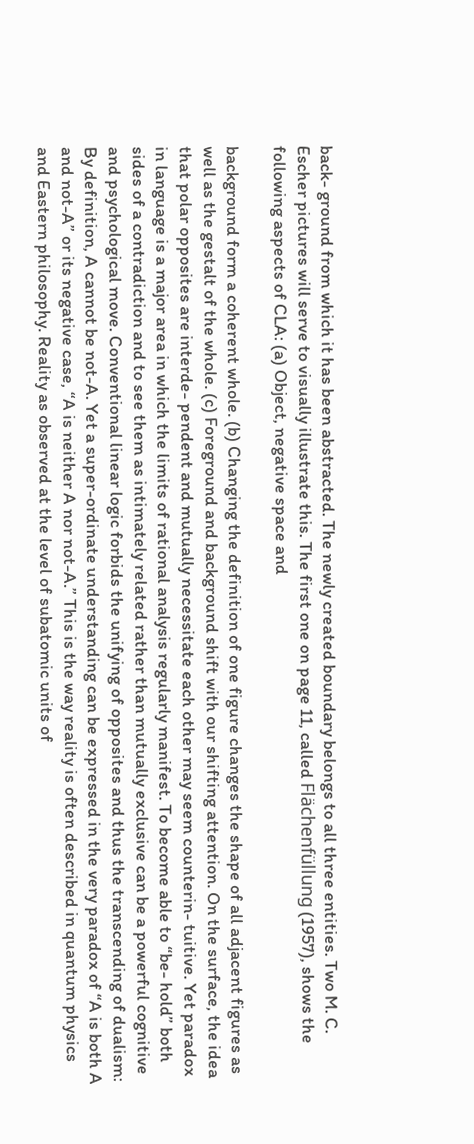back- ground from which it has been abstracted. The newly created boundary belongs to all three entities. Two M. C. Escher pictures will serve to visually illustrate this. The first one on page 11, called Flächenfüllung (1957), shows the following aspects of CLA: (a) Object, negative space and

background form a coherent whole. (b) Changing the definition of one figure changes the shape of all adjacent figures as well as the gestalt of the whole. (c) Foreground and background shift with our shifting attention. On the surface, the idea that polar opposites are interde- pendent and mutually necessitate each other may seem counterin- tuitive. Yet paradox in language is a major area in which the limits of rational analysis regularly manifest. To become able to “be- hold” both sides of a contradiction and to see them as intimately related rather than mutually exclusive can be a powerful cognitive and psychological move. Conventional linear logic forbids the unifying of opposites and thus the transcending of dualism: By definition, A cannot be not-A. Yet a super-ordinate understanding can be expressed in the very paradox of “A is both A and not-A” or its negative case, “A is neither A nor not-A.” This is the way reality is often described in quantum physics and Eastern philosophy. Reality as observed at the level of subatomic units of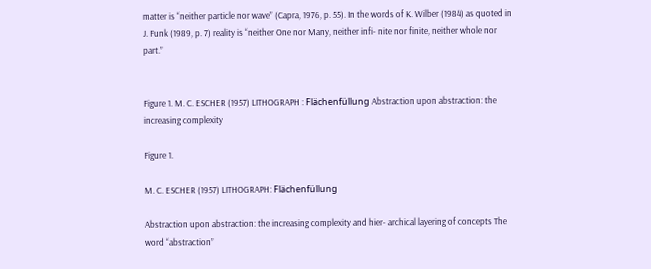matter is “neither particle nor wave” (Capra, 1976, p. 55). In the words of K. Wilber (1984) as quoted in J. Funk (1989, p. 7) reality is “neither One nor Many, neither infi- nite nor finite, neither whole nor part.”


Figure 1. M. C. ESCHER (1957) LITHOGRAPH : Flächenfüllung Abstraction upon abstraction: the increasing complexity

Figure 1.

M. C. ESCHER (1957) LITHOGRAPH: Flächenfüllung

Abstraction upon abstraction: the increasing complexity and hier- archical layering of concepts The word “abstraction”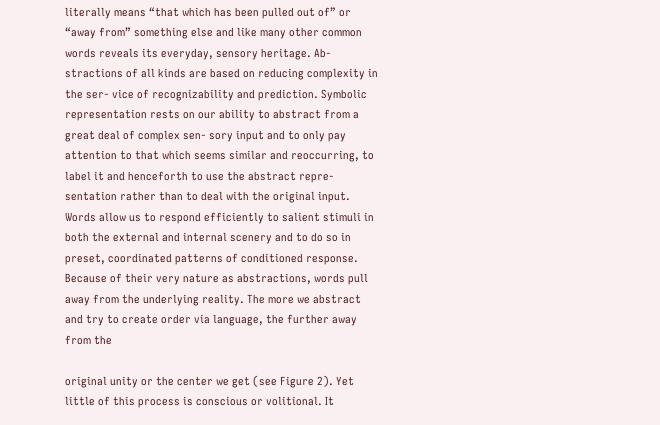literally means “that which has been pulled out of” or “away from” something else and like many other common words reveals its everyday, sensory heritage. Ab- stractions of all kinds are based on reducing complexity in the ser- vice of recognizability and prediction. Symbolic representation rests on our ability to abstract from a great deal of complex sen- sory input and to only pay attention to that which seems similar and reoccurring, to label it and henceforth to use the abstract repre- sentation rather than to deal with the original input. Words allow us to respond efficiently to salient stimuli in both the external and internal scenery and to do so in preset, coordinated patterns of conditioned response. Because of their very nature as abstractions, words pull away from the underlying reality. The more we abstract and try to create order via language, the further away from the

original unity or the center we get (see Figure 2). Yet little of this process is conscious or volitional. It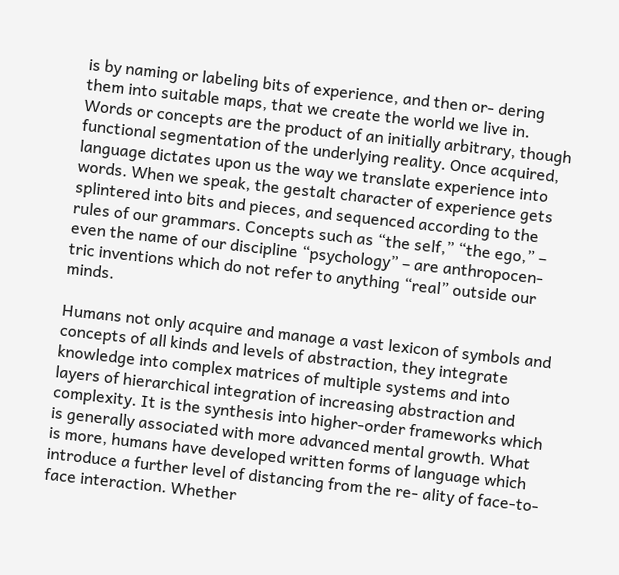is by naming or labeling bits of experience, and then or- dering them into suitable maps, that we create the world we live in. Words or concepts are the product of an initially arbitrary, though functional segmentation of the underlying reality. Once acquired, language dictates upon us the way we translate experience into words. When we speak, the gestalt character of experience gets splintered into bits and pieces, and sequenced according to the rules of our grammars. Concepts such as “the self,” “the ego,” – even the name of our discipline “psychology” – are anthropocen- tric inventions which do not refer to anything “real” outside our minds.

Humans not only acquire and manage a vast lexicon of symbols and concepts of all kinds and levels of abstraction, they integrate knowledge into complex matrices of multiple systems and into layers of hierarchical integration of increasing abstraction and complexity. It is the synthesis into higher-order frameworks which is generally associated with more advanced mental growth. What is more, humans have developed written forms of language which introduce a further level of distancing from the re- ality of face-to-face interaction. Whether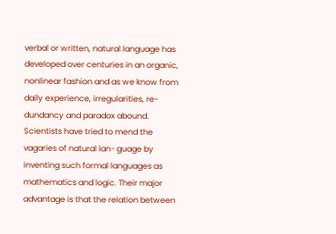verbal or written, natural language has developed over centuries in an organic, nonlinear fashion and as we know from daily experience, irregularities, re- dundancy and paradox abound. Scientists have tried to mend the vagaries of natural lan- guage by inventing such formal languages as mathematics and logic. Their major advantage is that the relation between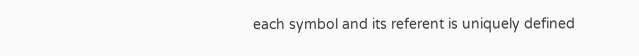each symbol and its referent is uniquely defined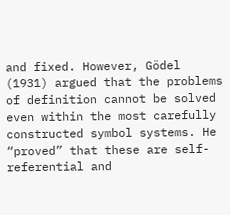and fixed. However, Gödel (1931) argued that the problems of definition cannot be solved even within the most carefully constructed symbol systems. He “proved” that these are self-referential and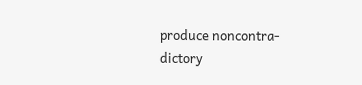produce noncontra- dictory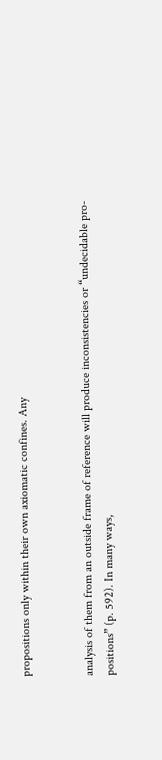propositions only within their own axiomatic confines. Any


analysis of them from an outside frame of reference will produce inconsistencies or “undecidable pro-positions” (p. 592). In many ways,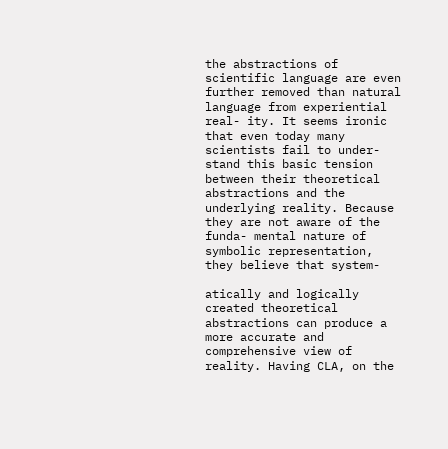the abstractions of scientific language are even further removed than natural language from experiential real- ity. It seems ironic that even today many scientists fail to under- stand this basic tension between their theoretical abstractions and the underlying reality. Because they are not aware of the funda- mental nature of symbolic representation, they believe that system-

atically and logically created theoretical abstractions can produce a more accurate and comprehensive view of reality. Having CLA, on the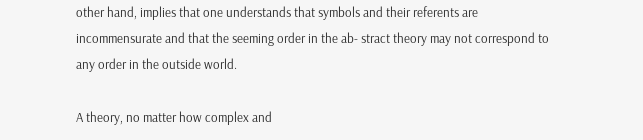other hand, implies that one understands that symbols and their referents are incommensurate and that the seeming order in the ab- stract theory may not correspond to any order in the outside world.

A theory, no matter how complex and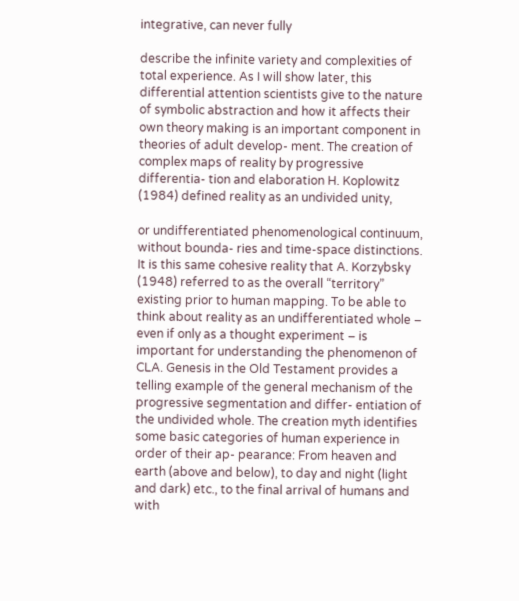integrative, can never fully

describe the infinite variety and complexities of total experience. As I will show later, this differential attention scientists give to the nature of symbolic abstraction and how it affects their own theory making is an important component in theories of adult develop- ment. The creation of complex maps of reality by progressive differentia- tion and elaboration H. Koplowitz (1984) defined reality as an undivided unity,

or undifferentiated phenomenological continuum, without bounda- ries and time-space distinctions. It is this same cohesive reality that A. Korzybsky (1948) referred to as the overall “territory” existing prior to human mapping. To be able to think about reality as an undifferentiated whole – even if only as a thought experiment – is important for understanding the phenomenon of CLA. Genesis in the Old Testament provides a telling example of the general mechanism of the progressive segmentation and differ- entiation of the undivided whole. The creation myth identifies some basic categories of human experience in order of their ap- pearance: From heaven and earth (above and below), to day and night (light and dark) etc., to the final arrival of humans and with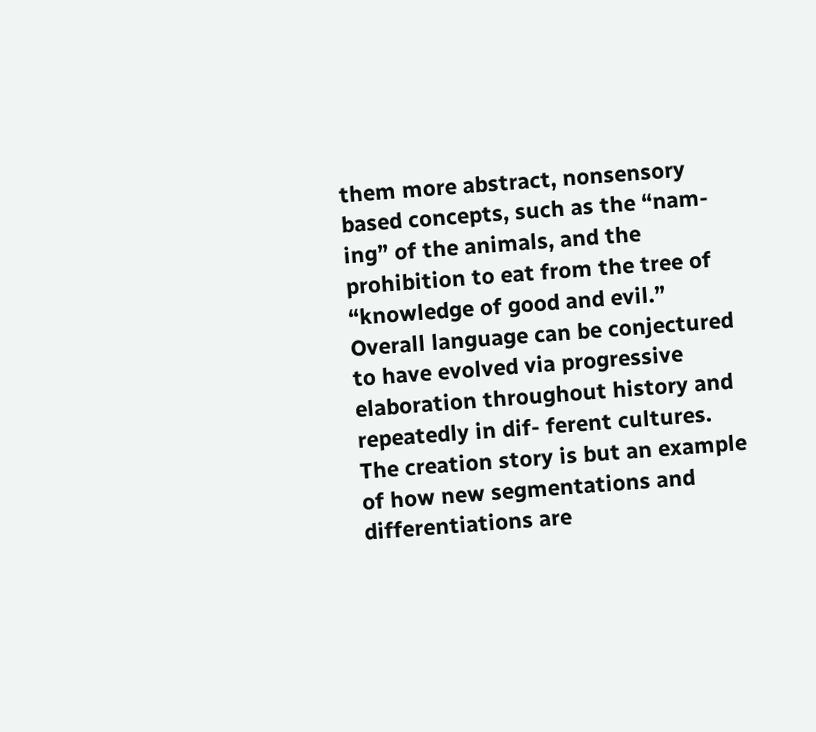them more abstract, nonsensory based concepts, such as the “nam- ing” of the animals, and the prohibition to eat from the tree of “knowledge of good and evil.” Overall language can be conjectured to have evolved via progressive elaboration throughout history and repeatedly in dif- ferent cultures. The creation story is but an example of how new segmentations and differentiations are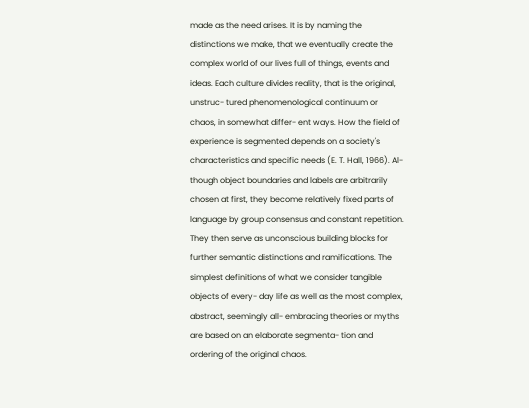made as the need arises. It is by naming the distinctions we make, that we eventually create the complex world of our lives full of things, events and ideas. Each culture divides reality, that is the original, unstruc- tured phenomenological continuum or chaos, in somewhat differ- ent ways. How the field of experience is segmented depends on a society's characteristics and specific needs (E. T. Hall, 1966). Al- though object boundaries and labels are arbitrarily chosen at first, they become relatively fixed parts of language by group consensus and constant repetition. They then serve as unconscious building blocks for further semantic distinctions and ramifications. The simplest definitions of what we consider tangible objects of every- day life as well as the most complex, abstract, seemingly all- embracing theories or myths are based on an elaborate segmenta- tion and ordering of the original chaos.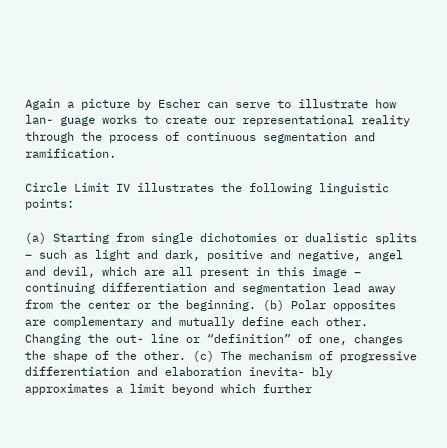Again a picture by Escher can serve to illustrate how lan- guage works to create our representational reality through the process of continuous segmentation and ramification.

Circle Limit IV illustrates the following linguistic points:

(a) Starting from single dichotomies or dualistic splits – such as light and dark, positive and negative, angel and devil, which are all present in this image – continuing differentiation and segmentation lead away from the center or the beginning. (b) Polar opposites are complementary and mutually define each other. Changing the out- line or “definition” of one, changes the shape of the other. (c) The mechanism of progressive differentiation and elaboration inevita- bly approximates a limit beyond which further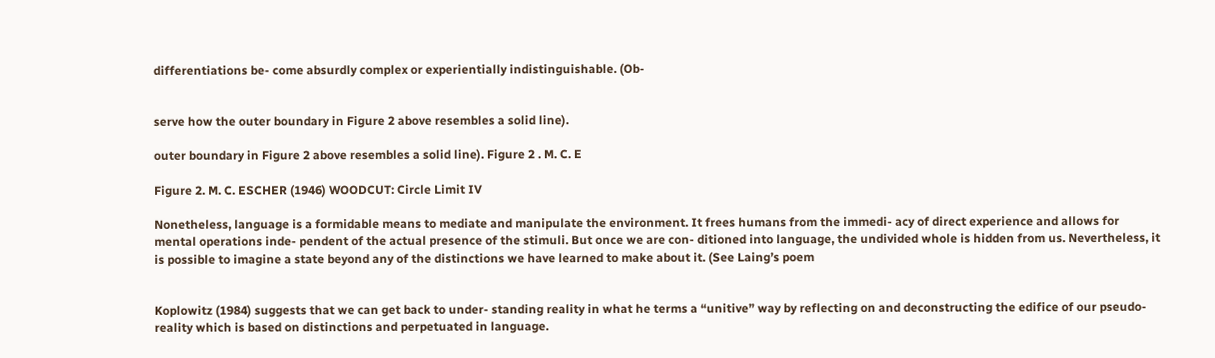differentiations be- come absurdly complex or experientially indistinguishable. (Ob-


serve how the outer boundary in Figure 2 above resembles a solid line).

outer boundary in Figure 2 above resembles a solid line). Figure 2 . M. C. E

Figure 2. M. C. ESCHER (1946) WOODCUT: Circle Limit IV

Nonetheless, language is a formidable means to mediate and manipulate the environment. It frees humans from the immedi- acy of direct experience and allows for mental operations inde- pendent of the actual presence of the stimuli. But once we are con- ditioned into language, the undivided whole is hidden from us. Nevertheless, it is possible to imagine a state beyond any of the distinctions we have learned to make about it. (See Laing’s poem


Koplowitz (1984) suggests that we can get back to under- standing reality in what he terms a “unitive” way by reflecting on and deconstructing the edifice of our pseudo-reality which is based on distinctions and perpetuated in language.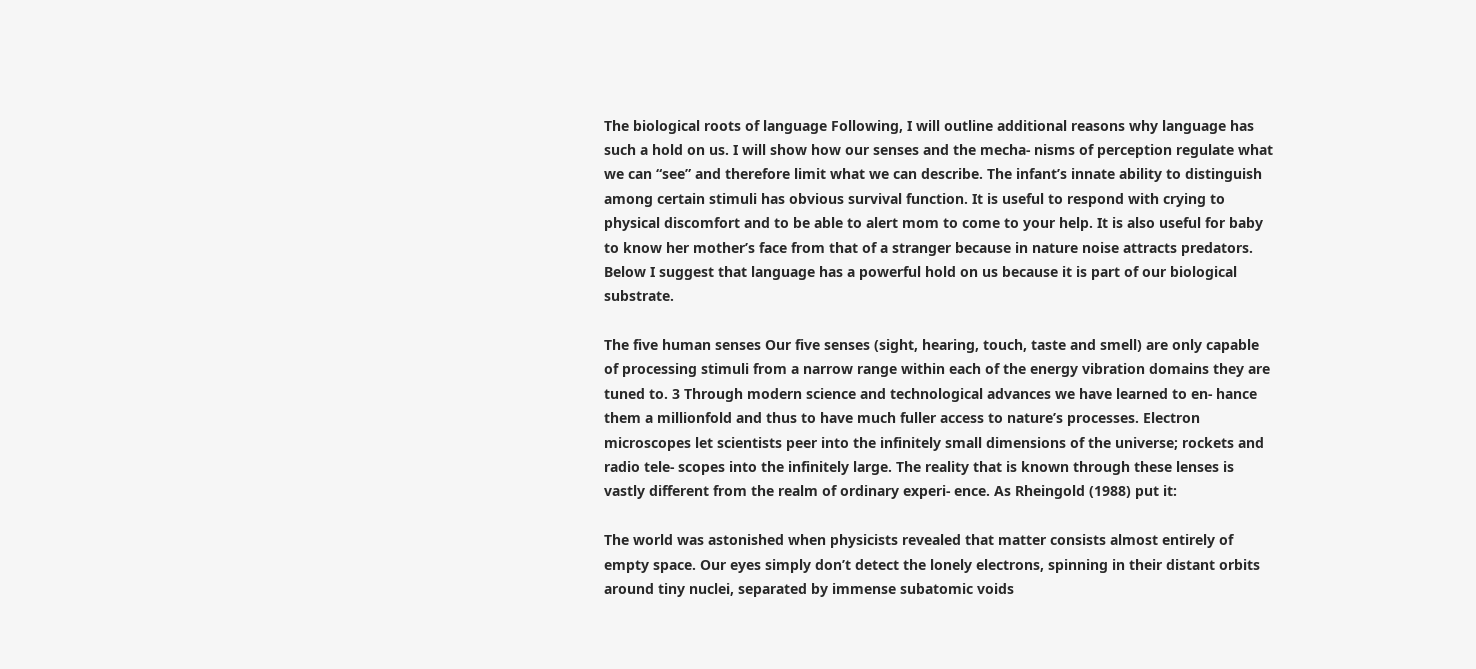The biological roots of language Following, I will outline additional reasons why language has such a hold on us. I will show how our senses and the mecha- nisms of perception regulate what we can “see” and therefore limit what we can describe. The infant’s innate ability to distinguish among certain stimuli has obvious survival function. It is useful to respond with crying to physical discomfort and to be able to alert mom to come to your help. It is also useful for baby to know her mother’s face from that of a stranger because in nature noise attracts predators. Below I suggest that language has a powerful hold on us because it is part of our biological substrate.

The five human senses Our five senses (sight, hearing, touch, taste and smell) are only capable of processing stimuli from a narrow range within each of the energy vibration domains they are tuned to. 3 Through modern science and technological advances we have learned to en- hance them a millionfold and thus to have much fuller access to nature’s processes. Electron microscopes let scientists peer into the infinitely small dimensions of the universe; rockets and radio tele- scopes into the infinitely large. The reality that is known through these lenses is vastly different from the realm of ordinary experi- ence. As Rheingold (1988) put it:

The world was astonished when physicists revealed that matter consists almost entirely of empty space. Our eyes simply don’t detect the lonely electrons, spinning in their distant orbits around tiny nuclei, separated by immense subatomic voids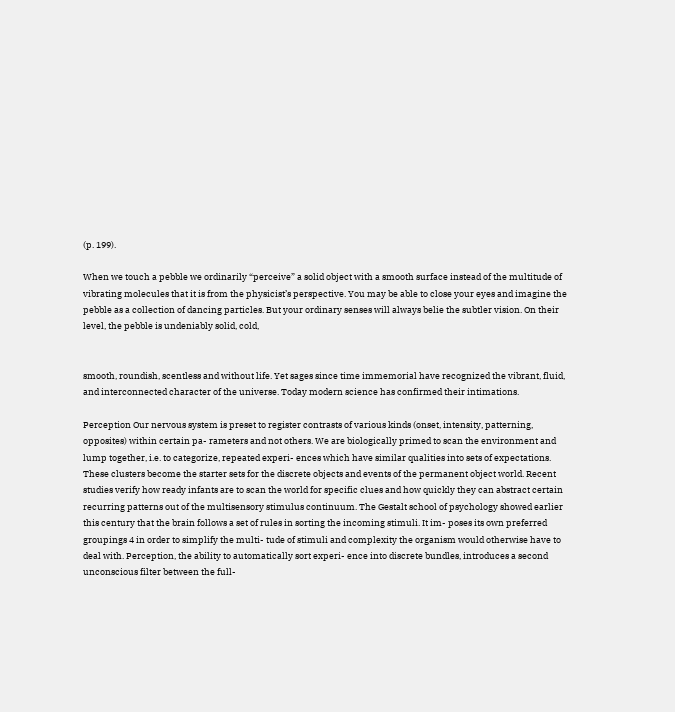(p. 199).

When we touch a pebble we ordinarily “perceive” a solid object with a smooth surface instead of the multitude of vibrating molecules that it is from the physicist’s perspective. You may be able to close your eyes and imagine the pebble as a collection of dancing particles. But your ordinary senses will always belie the subtler vision. On their level, the pebble is undeniably solid, cold,


smooth, roundish, scentless and without life. Yet sages since time immemorial have recognized the vibrant, fluid, and interconnected character of the universe. Today modern science has confirmed their intimations.

Perception Our nervous system is preset to register contrasts of various kinds (onset, intensity, patterning, opposites) within certain pa- rameters and not others. We are biologically primed to scan the environment and lump together, i.e. to categorize, repeated experi- ences which have similar qualities into sets of expectations. These clusters become the starter sets for the discrete objects and events of the permanent object world. Recent studies verify how ready infants are to scan the world for specific clues and how quickly they can abstract certain recurring patterns out of the multisensory stimulus continuum. The Gestalt school of psychology showed earlier this century that the brain follows a set of rules in sorting the incoming stimuli. It im- poses its own preferred groupings 4 in order to simplify the multi- tude of stimuli and complexity the organism would otherwise have to deal with. Perception, the ability to automatically sort experi- ence into discrete bundles, introduces a second unconscious filter between the full-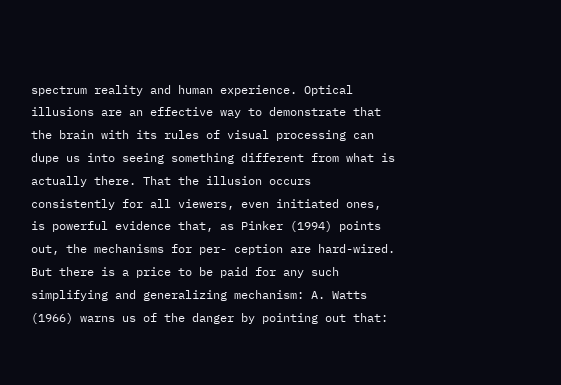spectrum reality and human experience. Optical illusions are an effective way to demonstrate that the brain with its rules of visual processing can dupe us into seeing something different from what is actually there. That the illusion occurs consistently for all viewers, even initiated ones, is powerful evidence that, as Pinker (1994) points out, the mechanisms for per- ception are hard-wired. But there is a price to be paid for any such simplifying and generalizing mechanism: A. Watts (1966) warns us of the danger by pointing out that: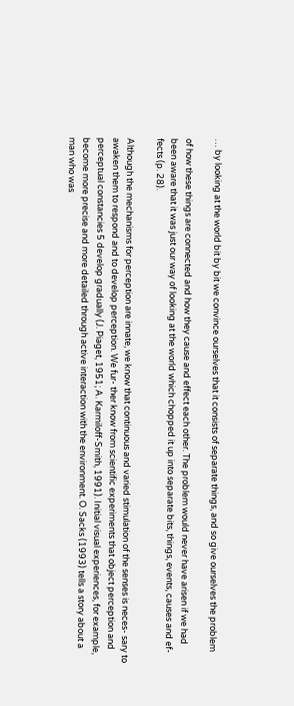… by looking at the world bit by bit we convince ourselves that it consists of separate things, and so give ourselves the problem

of how these things are connected and how they cause and effect each other. The problem would never have arisen if we had been aware that it was just our way of looking at the world which chopped it up into separate bits, things, events, causes and ef- fects (p. 28).

Although the mechanisms for perception are innate, we know that continuous and varied stimulation of the senses is neces- sary to awaken them to respond and to develop perception. We fur- ther know from scientific experiments that object perception and perceptual constancies 5 develop gradually (J. Piaget, 1951; A. Karmiloff-Smith, 1991). Initial visual experiences, for example, become more precise and more detailed through active interaction with the environment. O. Sacks (1993) tells a story about a man who was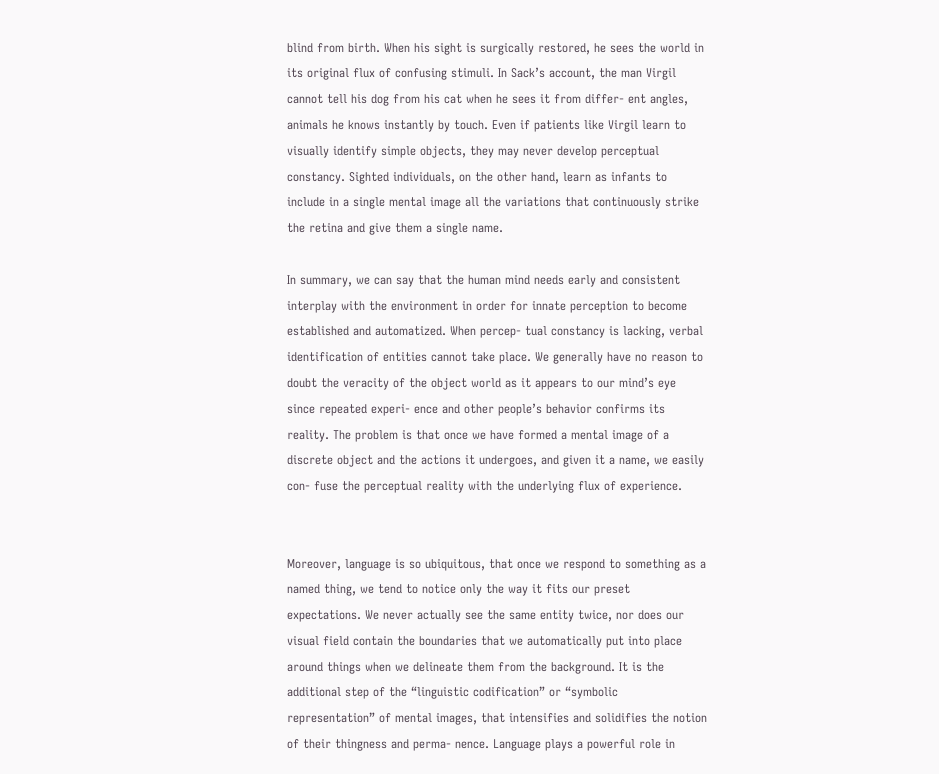blind from birth. When his sight is surgically restored, he sees the world in its original flux of confusing stimuli. In Sack’s account, the man Virgil cannot tell his dog from his cat when he sees it from differ- ent angles, animals he knows instantly by touch. Even if patients like Virgil learn to visually identify simple objects, they may never develop perceptual constancy. Sighted individuals, on the other hand, learn as infants to include in a single mental image all the variations that continuously strike the retina and give them a single name.

In summary, we can say that the human mind needs early and consistent interplay with the environment in order for innate perception to become established and automatized. When percep- tual constancy is lacking, verbal identification of entities cannot take place. We generally have no reason to doubt the veracity of the object world as it appears to our mind’s eye since repeated experi- ence and other people’s behavior confirms its reality. The problem is that once we have formed a mental image of a discrete object and the actions it undergoes, and given it a name, we easily con- fuse the perceptual reality with the underlying flux of experience.


Moreover, language is so ubiquitous, that once we respond to something as a named thing, we tend to notice only the way it fits our preset expectations. We never actually see the same entity twice, nor does our visual field contain the boundaries that we automatically put into place around things when we delineate them from the background. It is the additional step of the “linguistic codification” or “symbolic representation” of mental images, that intensifies and solidifies the notion of their thingness and perma- nence. Language plays a powerful role in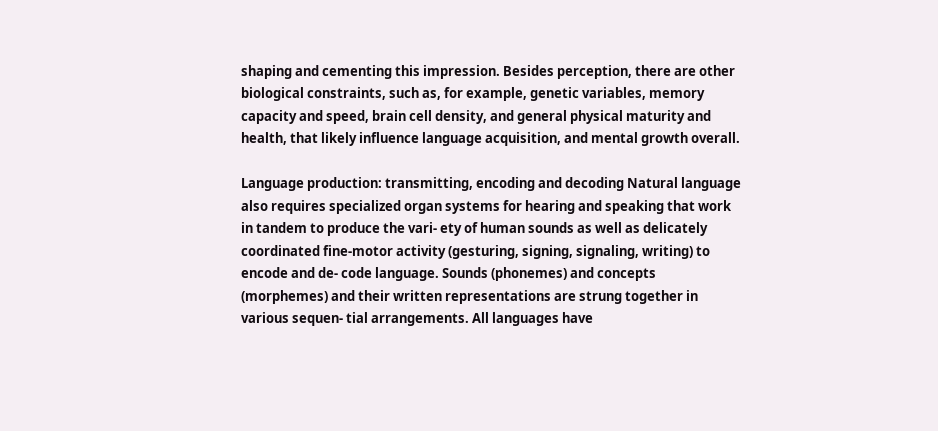shaping and cementing this impression. Besides perception, there are other biological constraints, such as, for example, genetic variables, memory capacity and speed, brain cell density, and general physical maturity and health, that likely influence language acquisition, and mental growth overall.

Language production: transmitting, encoding and decoding Natural language also requires specialized organ systems for hearing and speaking that work in tandem to produce the vari- ety of human sounds as well as delicately coordinated fine-motor activity (gesturing, signing, signaling, writing) to encode and de- code language. Sounds (phonemes) and concepts (morphemes) and their written representations are strung together in various sequen- tial arrangements. All languages have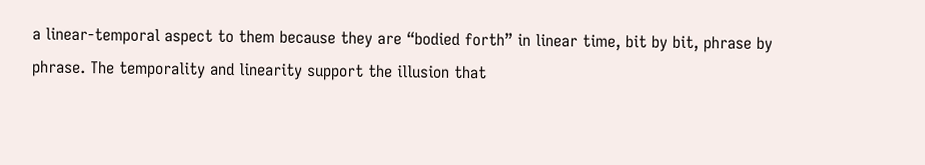a linear-temporal aspect to them because they are “bodied forth” in linear time, bit by bit, phrase by phrase. The temporality and linearity support the illusion that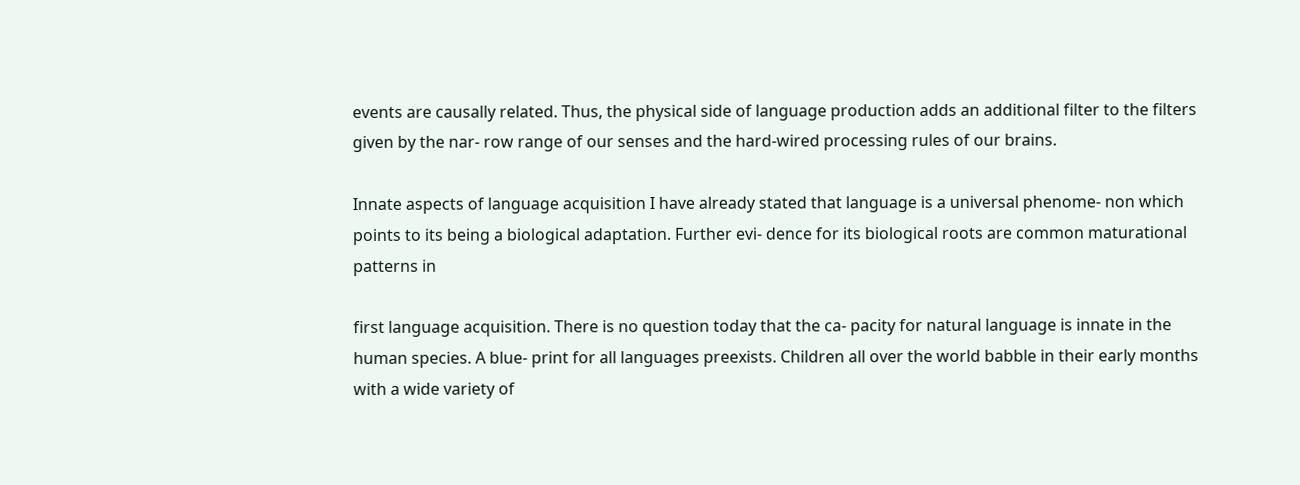events are causally related. Thus, the physical side of language production adds an additional filter to the filters given by the nar- row range of our senses and the hard-wired processing rules of our brains.

Innate aspects of language acquisition I have already stated that language is a universal phenome- non which points to its being a biological adaptation. Further evi- dence for its biological roots are common maturational patterns in

first language acquisition. There is no question today that the ca- pacity for natural language is innate in the human species. A blue- print for all languages preexists. Children all over the world babble in their early months with a wide variety of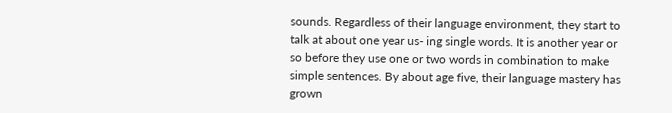sounds. Regardless of their language environment, they start to talk at about one year us- ing single words. It is another year or so before they use one or two words in combination to make simple sentences. By about age five, their language mastery has grown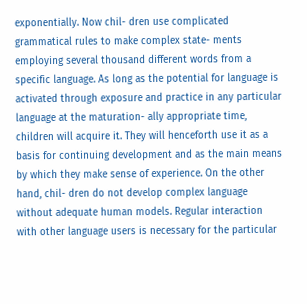exponentially. Now chil- dren use complicated grammatical rules to make complex state- ments employing several thousand different words from a specific language. As long as the potential for language is activated through exposure and practice in any particular language at the maturation- ally appropriate time, children will acquire it. They will henceforth use it as a basis for continuing development and as the main means by which they make sense of experience. On the other hand, chil- dren do not develop complex language without adequate human models. Regular interaction with other language users is necessary for the particular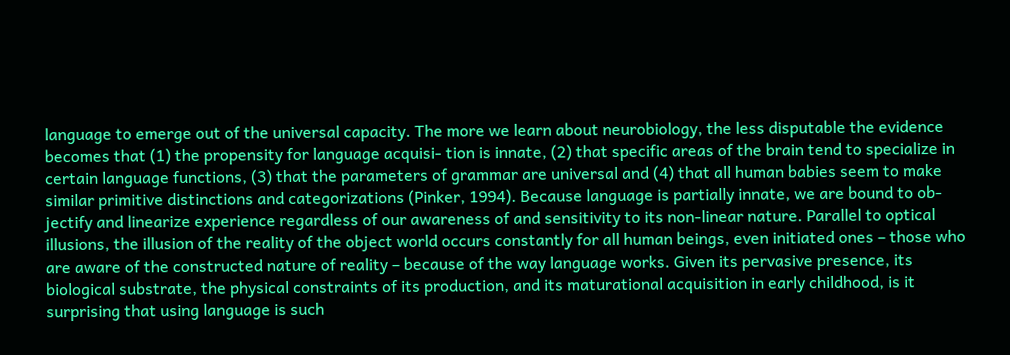language to emerge out of the universal capacity. The more we learn about neurobiology, the less disputable the evidence becomes that (1) the propensity for language acquisi- tion is innate, (2) that specific areas of the brain tend to specialize in certain language functions, (3) that the parameters of grammar are universal and (4) that all human babies seem to make similar primitive distinctions and categorizations (Pinker, 1994). Because language is partially innate, we are bound to ob- jectify and linearize experience regardless of our awareness of and sensitivity to its non-linear nature. Parallel to optical illusions, the illusion of the reality of the object world occurs constantly for all human beings, even initiated ones – those who are aware of the constructed nature of reality – because of the way language works. Given its pervasive presence, its biological substrate, the physical constraints of its production, and its maturational acquisition in early childhood, is it surprising that using language is such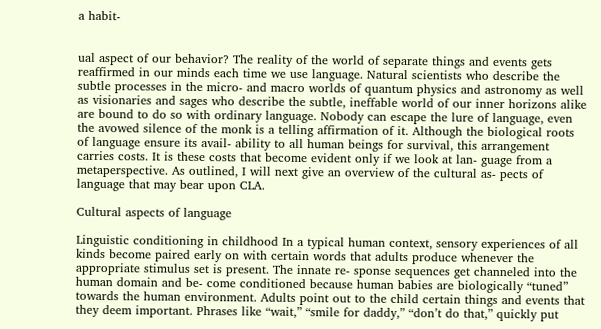a habit-


ual aspect of our behavior? The reality of the world of separate things and events gets reaffirmed in our minds each time we use language. Natural scientists who describe the subtle processes in the micro- and macro worlds of quantum physics and astronomy as well as visionaries and sages who describe the subtle, ineffable world of our inner horizons alike are bound to do so with ordinary language. Nobody can escape the lure of language, even the avowed silence of the monk is a telling affirmation of it. Although the biological roots of language ensure its avail- ability to all human beings for survival, this arrangement carries costs. It is these costs that become evident only if we look at lan- guage from a metaperspective. As outlined, I will next give an overview of the cultural as- pects of language that may bear upon CLA.

Cultural aspects of language

Linguistic conditioning in childhood In a typical human context, sensory experiences of all kinds become paired early on with certain words that adults produce whenever the appropriate stimulus set is present. The innate re- sponse sequences get channeled into the human domain and be- come conditioned because human babies are biologically “tuned” towards the human environment. Adults point out to the child certain things and events that they deem important. Phrases like “wait,” “smile for daddy,” “don’t do that,” quickly put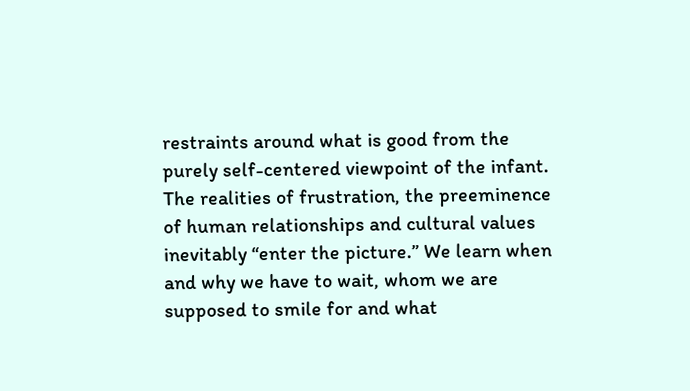restraints around what is good from the purely self-centered viewpoint of the infant. The realities of frustration, the preeminence of human relationships and cultural values inevitably “enter the picture.” We learn when and why we have to wait, whom we are supposed to smile for and what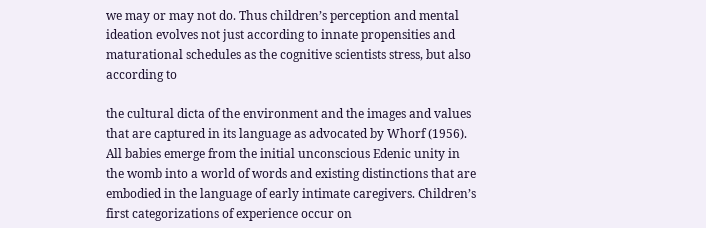we may or may not do. Thus children’s perception and mental ideation evolves not just according to innate propensities and maturational schedules as the cognitive scientists stress, but also according to

the cultural dicta of the environment and the images and values that are captured in its language as advocated by Whorf (1956). All babies emerge from the initial unconscious Edenic unity in the womb into a world of words and existing distinctions that are embodied in the language of early intimate caregivers. Children’s first categorizations of experience occur on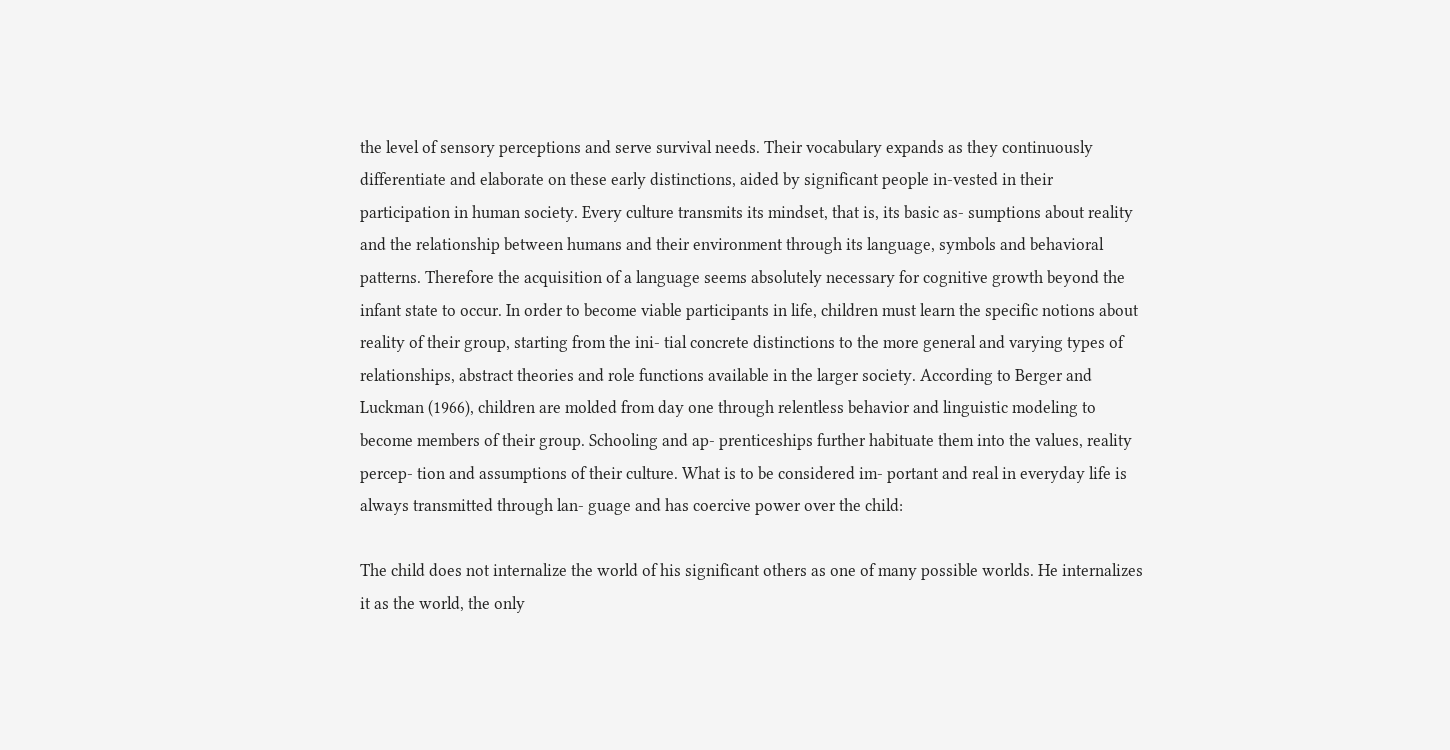the level of sensory perceptions and serve survival needs. Their vocabulary expands as they continuously differentiate and elaborate on these early distinctions, aided by significant people in-vested in their participation in human society. Every culture transmits its mindset, that is, its basic as- sumptions about reality and the relationship between humans and their environment through its language, symbols and behavioral patterns. Therefore the acquisition of a language seems absolutely necessary for cognitive growth beyond the infant state to occur. In order to become viable participants in life, children must learn the specific notions about reality of their group, starting from the ini- tial concrete distinctions to the more general and varying types of relationships, abstract theories and role functions available in the larger society. According to Berger and Luckman (1966), children are molded from day one through relentless behavior and linguistic modeling to become members of their group. Schooling and ap- prenticeships further habituate them into the values, reality percep- tion and assumptions of their culture. What is to be considered im- portant and real in everyday life is always transmitted through lan- guage and has coercive power over the child:

The child does not internalize the world of his significant others as one of many possible worlds. He internalizes it as the world, the only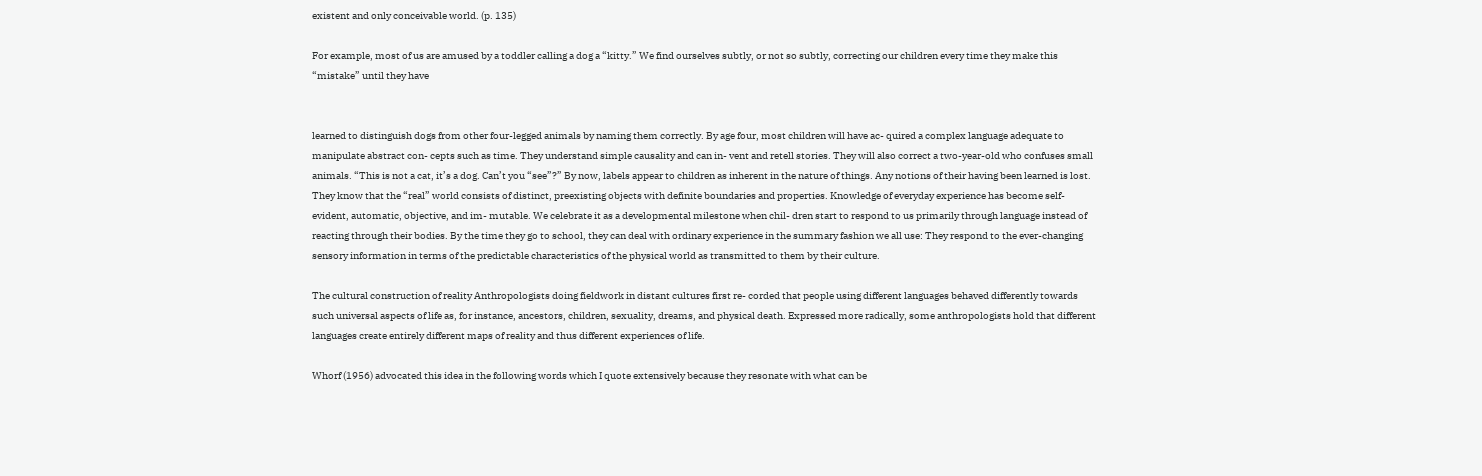existent and only conceivable world. (p. 135)

For example, most of us are amused by a toddler calling a dog a “kitty.” We find ourselves subtly, or not so subtly, correcting our children every time they make this “mistake” until they have


learned to distinguish dogs from other four-legged animals by naming them correctly. By age four, most children will have ac- quired a complex language adequate to manipulate abstract con- cepts such as time. They understand simple causality and can in- vent and retell stories. They will also correct a two-year-old who confuses small animals. “This is not a cat, it’s a dog. Can’t you “see”?” By now, labels appear to children as inherent in the nature of things. Any notions of their having been learned is lost. They know that the “real” world consists of distinct, preexisting objects with definite boundaries and properties. Knowledge of everyday experience has become self-evident, automatic, objective, and im- mutable. We celebrate it as a developmental milestone when chil- dren start to respond to us primarily through language instead of reacting through their bodies. By the time they go to school, they can deal with ordinary experience in the summary fashion we all use: They respond to the ever-changing sensory information in terms of the predictable characteristics of the physical world as transmitted to them by their culture.

The cultural construction of reality Anthropologists doing fieldwork in distant cultures first re- corded that people using different languages behaved differently towards such universal aspects of life as, for instance, ancestors, children, sexuality, dreams, and physical death. Expressed more radically, some anthropologists hold that different languages create entirely different maps of reality and thus different experiences of life.

Whorf (1956) advocated this idea in the following words which I quote extensively because they resonate with what can be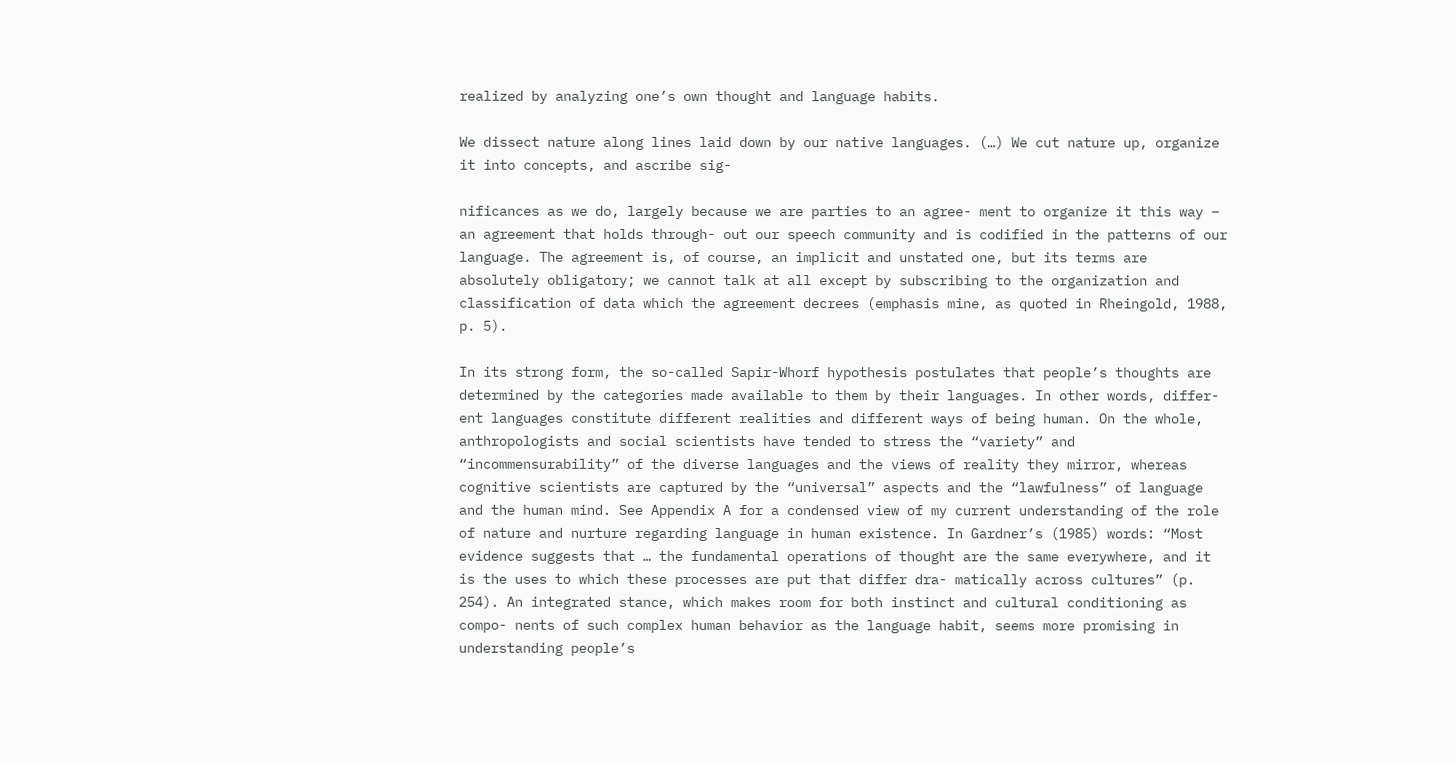realized by analyzing one’s own thought and language habits.

We dissect nature along lines laid down by our native languages. (…) We cut nature up, organize it into concepts, and ascribe sig-

nificances as we do, largely because we are parties to an agree- ment to organize it this way – an agreement that holds through- out our speech community and is codified in the patterns of our language. The agreement is, of course, an implicit and unstated one, but its terms are absolutely obligatory; we cannot talk at all except by subscribing to the organization and classification of data which the agreement decrees (emphasis mine, as quoted in Rheingold, 1988, p. 5).

In its strong form, the so-called Sapir-Whorf hypothesis postulates that people’s thoughts are determined by the categories made available to them by their languages. In other words, differ- ent languages constitute different realities and different ways of being human. On the whole, anthropologists and social scientists have tended to stress the “variety” and “incommensurability” of the diverse languages and the views of reality they mirror, whereas cognitive scientists are captured by the “universal” aspects and the “lawfulness” of language and the human mind. See Appendix A for a condensed view of my current understanding of the role of nature and nurture regarding language in human existence. In Gardner’s (1985) words: “Most evidence suggests that … the fundamental operations of thought are the same everywhere, and it is the uses to which these processes are put that differ dra- matically across cultures” (p. 254). An integrated stance, which makes room for both instinct and cultural conditioning as compo- nents of such complex human behavior as the language habit, seems more promising in understanding people’s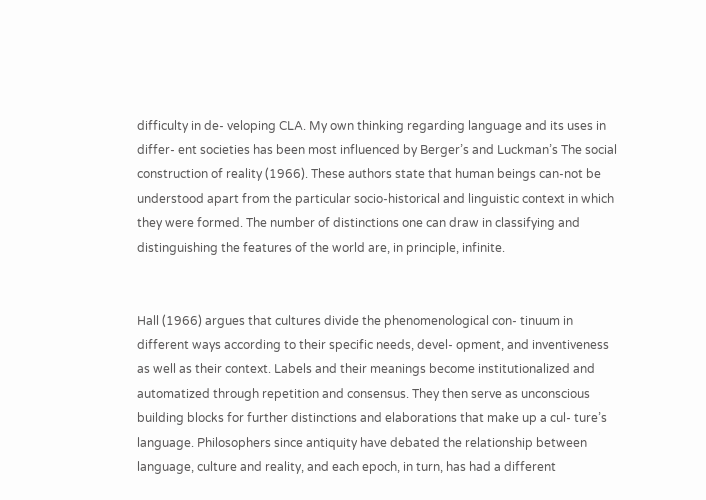difficulty in de- veloping CLA. My own thinking regarding language and its uses in differ- ent societies has been most influenced by Berger’s and Luckman’s The social construction of reality (1966). These authors state that human beings can-not be understood apart from the particular socio-historical and linguistic context in which they were formed. The number of distinctions one can draw in classifying and distinguishing the features of the world are, in principle, infinite.


Hall (1966) argues that cultures divide the phenomenological con- tinuum in different ways according to their specific needs, devel- opment, and inventiveness as well as their context. Labels and their meanings become institutionalized and automatized through repetition and consensus. They then serve as unconscious building blocks for further distinctions and elaborations that make up a cul- ture’s language. Philosophers since antiquity have debated the relationship between language, culture and reality, and each epoch, in turn, has had a different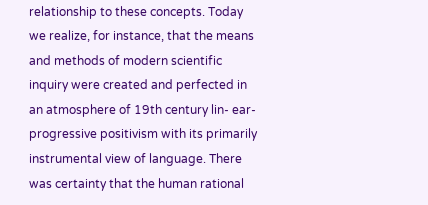relationship to these concepts. Today we realize, for instance, that the means and methods of modern scientific inquiry were created and perfected in an atmosphere of 19th century lin- ear-progressive positivism with its primarily instrumental view of language. There was certainty that the human rational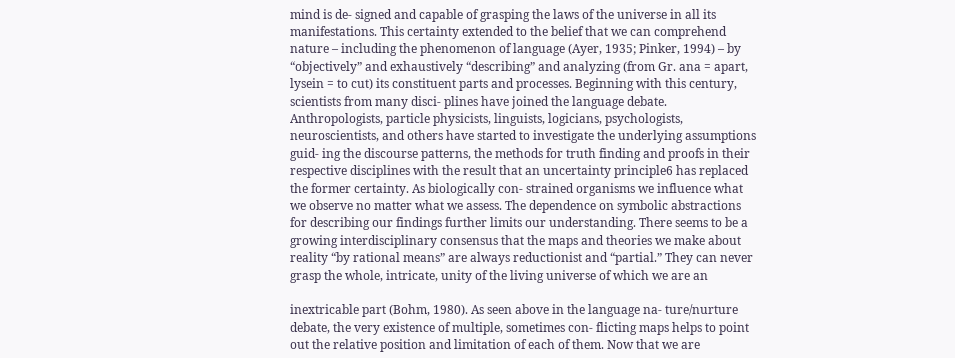mind is de- signed and capable of grasping the laws of the universe in all its manifestations. This certainty extended to the belief that we can comprehend nature – including the phenomenon of language (Ayer, 1935; Pinker, 1994) – by “objectively” and exhaustively “describing” and analyzing (from Gr. ana = apart, lysein = to cut) its constituent parts and processes. Beginning with this century, scientists from many disci- plines have joined the language debate. Anthropologists, particle physicists, linguists, logicians, psychologists, neuroscientists, and others have started to investigate the underlying assumptions guid- ing the discourse patterns, the methods for truth finding and proofs in their respective disciplines with the result that an uncertainty principle6 has replaced the former certainty. As biologically con- strained organisms we influence what we observe no matter what we assess. The dependence on symbolic abstractions for describing our findings further limits our understanding. There seems to be a growing interdisciplinary consensus that the maps and theories we make about reality “by rational means” are always reductionist and “partial.” They can never grasp the whole, intricate, unity of the living universe of which we are an

inextricable part (Bohm, 1980). As seen above in the language na- ture/nurture debate, the very existence of multiple, sometimes con- flicting maps helps to point out the relative position and limitation of each of them. Now that we are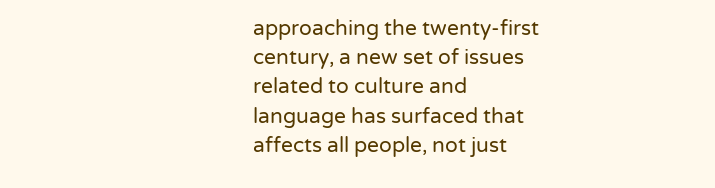approaching the twenty-first century, a new set of issues related to culture and language has surfaced that affects all people, not just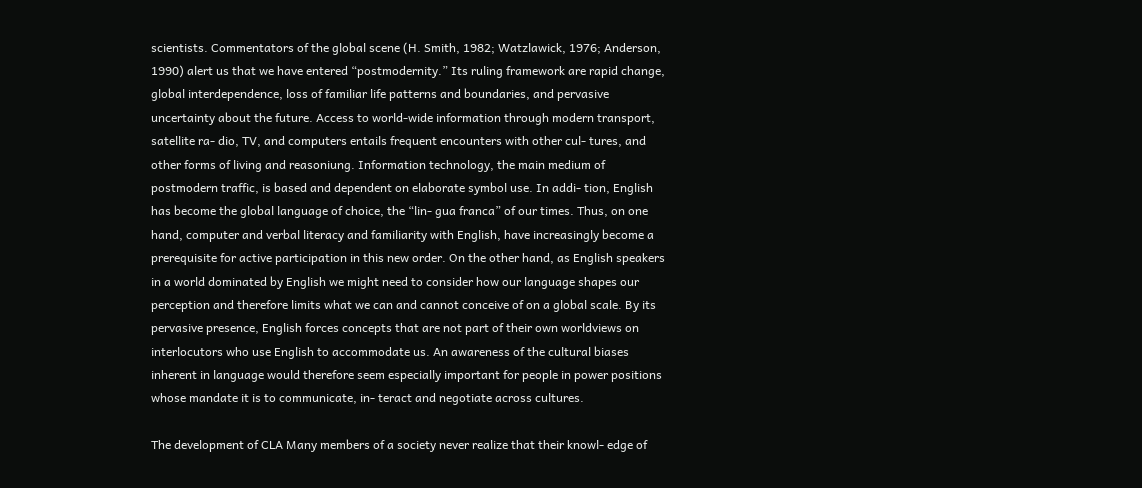scientists. Commentators of the global scene (H. Smith, 1982; Watzlawick, 1976; Anderson, 1990) alert us that we have entered “postmodernity.” Its ruling framework are rapid change, global interdependence, loss of familiar life patterns and boundaries, and pervasive uncertainty about the future. Access to world-wide information through modern transport, satellite ra- dio, TV, and computers entails frequent encounters with other cul- tures, and other forms of living and reasoniung. Information technology, the main medium of postmodern traffic, is based and dependent on elaborate symbol use. In addi- tion, English has become the global language of choice, the “lin- gua franca” of our times. Thus, on one hand, computer and verbal literacy and familiarity with English, have increasingly become a prerequisite for active participation in this new order. On the other hand, as English speakers in a world dominated by English we might need to consider how our language shapes our perception and therefore limits what we can and cannot conceive of on a global scale. By its pervasive presence, English forces concepts that are not part of their own worldviews on interlocutors who use English to accommodate us. An awareness of the cultural biases inherent in language would therefore seem especially important for people in power positions whose mandate it is to communicate, in- teract and negotiate across cultures.

The development of CLA Many members of a society never realize that their knowl- edge of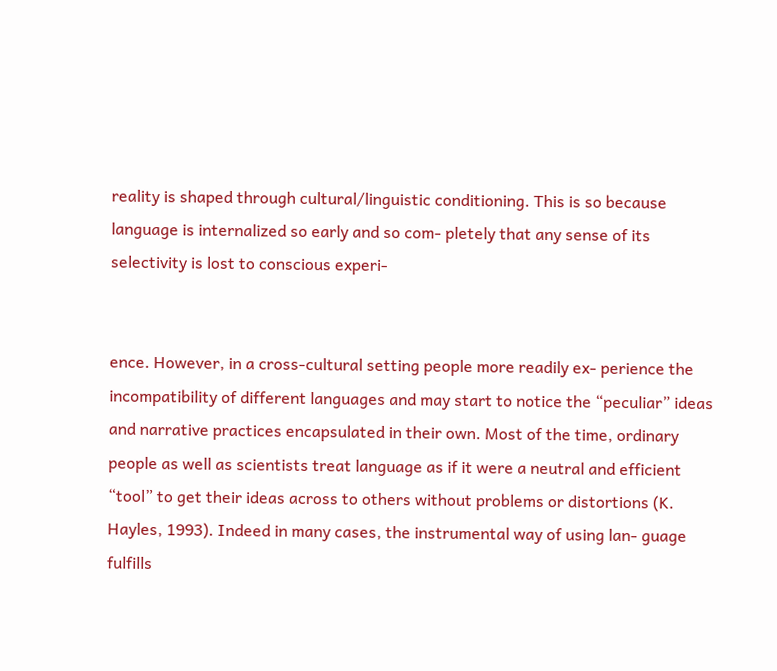reality is shaped through cultural/linguistic conditioning. This is so because language is internalized so early and so com- pletely that any sense of its selectivity is lost to conscious experi-


ence. However, in a cross-cultural setting people more readily ex- perience the incompatibility of different languages and may start to notice the “peculiar” ideas and narrative practices encapsulated in their own. Most of the time, ordinary people as well as scientists treat language as if it were a neutral and efficient “tool” to get their ideas across to others without problems or distortions (K. Hayles, 1993). Indeed in many cases, the instrumental way of using lan- guage fulfills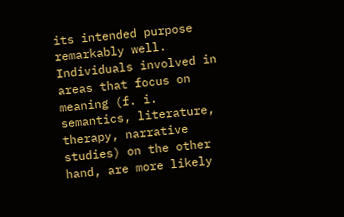its intended purpose remarkably well. Individuals involved in areas that focus on meaning (f. i. semantics, literature, therapy, narrative studies) on the other hand, are more likely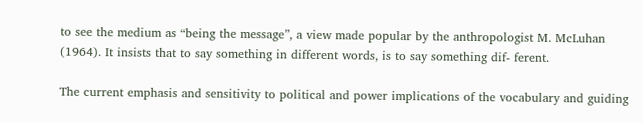to see the medium as “being the message”, a view made popular by the anthropologist M. McLuhan (1964). It insists that to say something in different words, is to say something dif- ferent.

The current emphasis and sensitivity to political and power implications of the vocabulary and guiding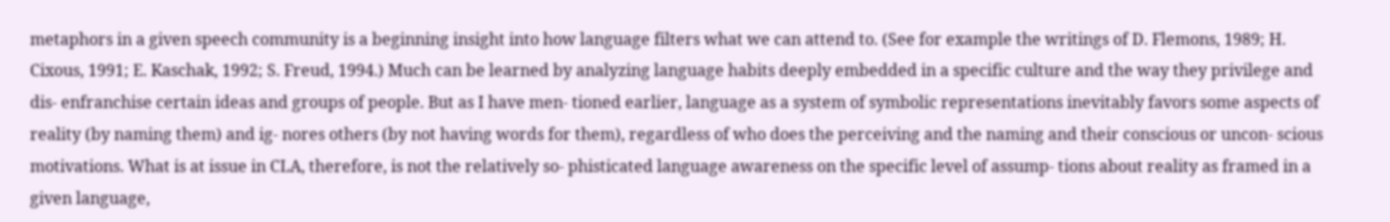metaphors in a given speech community is a beginning insight into how language filters what we can attend to. (See for example the writings of D. Flemons, 1989; H. Cixous, 1991; E. Kaschak, 1992; S. Freud, 1994.) Much can be learned by analyzing language habits deeply embedded in a specific culture and the way they privilege and dis- enfranchise certain ideas and groups of people. But as I have men- tioned earlier, language as a system of symbolic representations inevitably favors some aspects of reality (by naming them) and ig- nores others (by not having words for them), regardless of who does the perceiving and the naming and their conscious or uncon- scious motivations. What is at issue in CLA, therefore, is not the relatively so- phisticated language awareness on the specific level of assump- tions about reality as framed in a given language,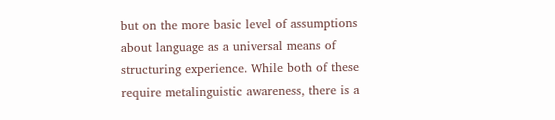but on the more basic level of assumptions about language as a universal means of structuring experience. While both of these require metalinguistic awareness, there is a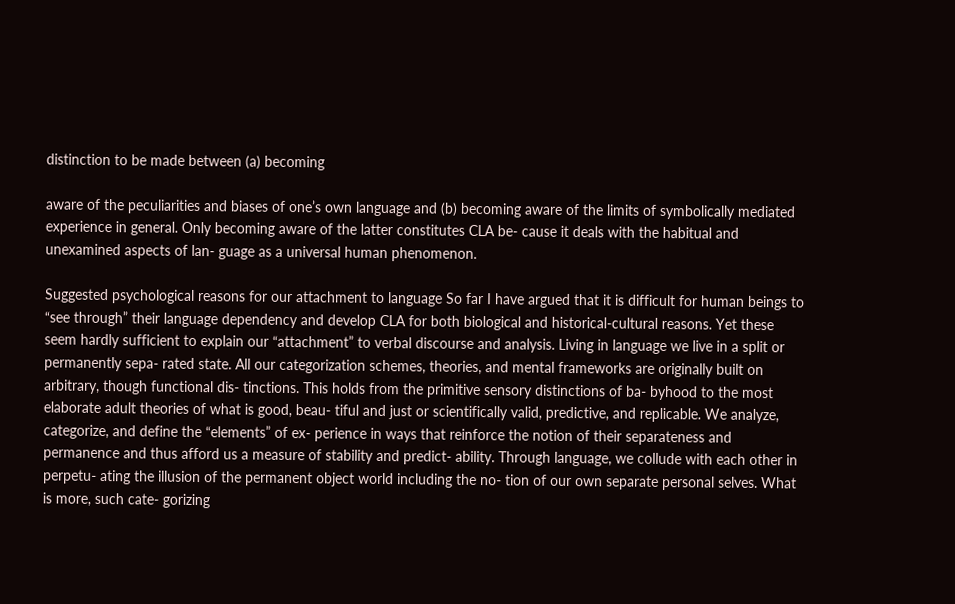distinction to be made between (a) becoming

aware of the peculiarities and biases of one’s own language and (b) becoming aware of the limits of symbolically mediated experience in general. Only becoming aware of the latter constitutes CLA be- cause it deals with the habitual and unexamined aspects of lan- guage as a universal human phenomenon.

Suggested psychological reasons for our attachment to language So far I have argued that it is difficult for human beings to “see through” their language dependency and develop CLA for both biological and historical-cultural reasons. Yet these seem hardly sufficient to explain our “attachment” to verbal discourse and analysis. Living in language we live in a split or permanently sepa- rated state. All our categorization schemes, theories, and mental frameworks are originally built on arbitrary, though functional dis- tinctions. This holds from the primitive sensory distinctions of ba- byhood to the most elaborate adult theories of what is good, beau- tiful and just or scientifically valid, predictive, and replicable. We analyze, categorize, and define the “elements” of ex- perience in ways that reinforce the notion of their separateness and permanence and thus afford us a measure of stability and predict- ability. Through language, we collude with each other in perpetu- ating the illusion of the permanent object world including the no- tion of our own separate personal selves. What is more, such cate- gorizing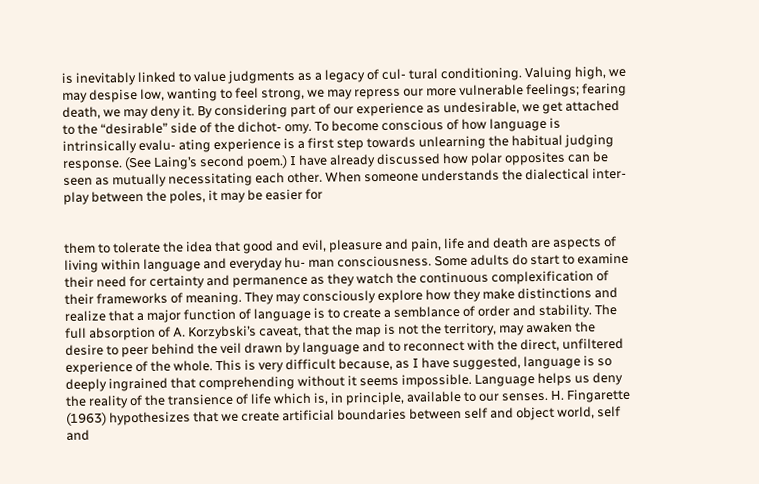is inevitably linked to value judgments as a legacy of cul- tural conditioning. Valuing high, we may despise low, wanting to feel strong, we may repress our more vulnerable feelings; fearing death, we may deny it. By considering part of our experience as undesirable, we get attached to the “desirable” side of the dichot- omy. To become conscious of how language is intrinsically evalu- ating experience is a first step towards unlearning the habitual judging response. (See Laing’s second poem.) I have already discussed how polar opposites can be seen as mutually necessitating each other. When someone understands the dialectical inter-play between the poles, it may be easier for


them to tolerate the idea that good and evil, pleasure and pain, life and death are aspects of living within language and everyday hu- man consciousness. Some adults do start to examine their need for certainty and permanence as they watch the continuous complexification of their frameworks of meaning. They may consciously explore how they make distinctions and realize that a major function of language is to create a semblance of order and stability. The full absorption of A. Korzybski’s caveat, that the map is not the territory, may awaken the desire to peer behind the veil drawn by language and to reconnect with the direct, unfiltered experience of the whole. This is very difficult because, as I have suggested, language is so deeply ingrained that comprehending without it seems impossible. Language helps us deny the reality of the transience of life which is, in principle, available to our senses. H. Fingarette (1963) hypothesizes that we create artificial boundaries between self and object world, self and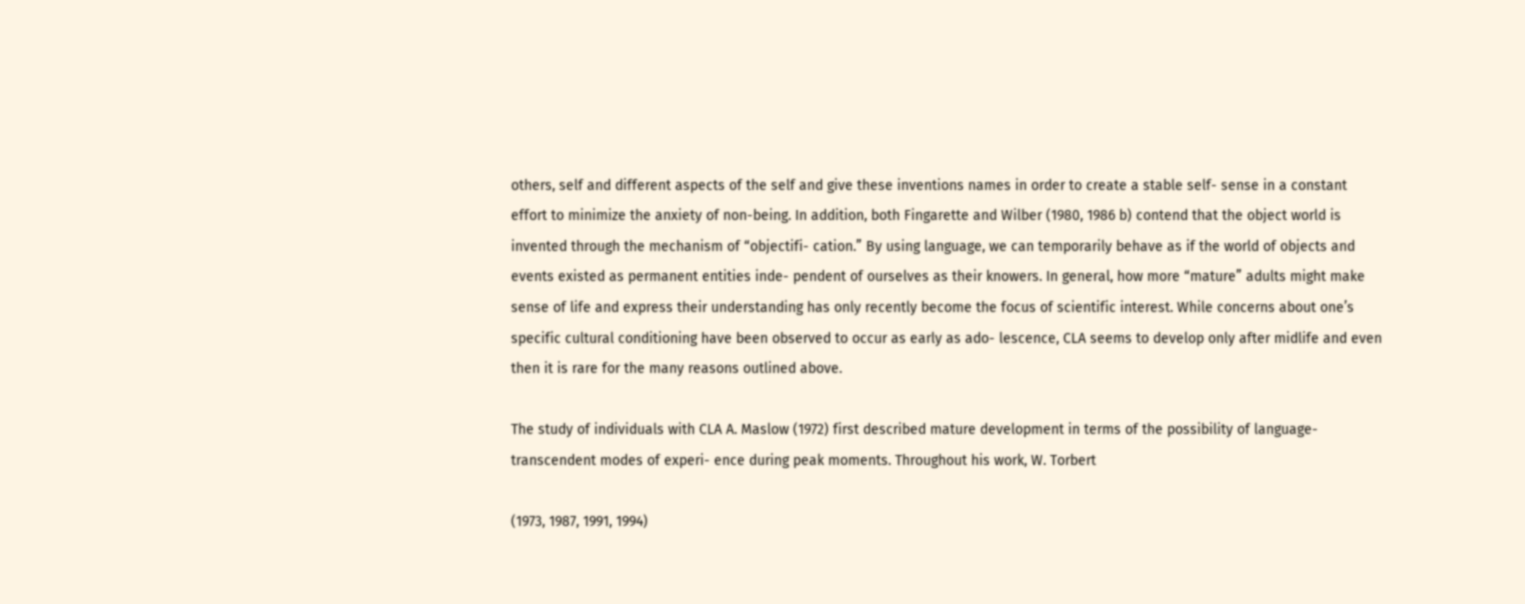others, self and different aspects of the self and give these inventions names in order to create a stable self- sense in a constant effort to minimize the anxiety of non-being. In addition, both Fingarette and Wilber (1980, 1986 b) contend that the object world is invented through the mechanism of “objectifi- cation.” By using language, we can temporarily behave as if the world of objects and events existed as permanent entities inde- pendent of ourselves as their knowers. In general, how more “mature” adults might make sense of life and express their understanding has only recently become the focus of scientific interest. While concerns about one’s specific cultural conditioning have been observed to occur as early as ado- lescence, CLA seems to develop only after midlife and even then it is rare for the many reasons outlined above.

The study of individuals with CLA A. Maslow (1972) first described mature development in terms of the possibility of language-transcendent modes of experi- ence during peak moments. Throughout his work, W. Torbert

(1973, 1987, 1991, 1994)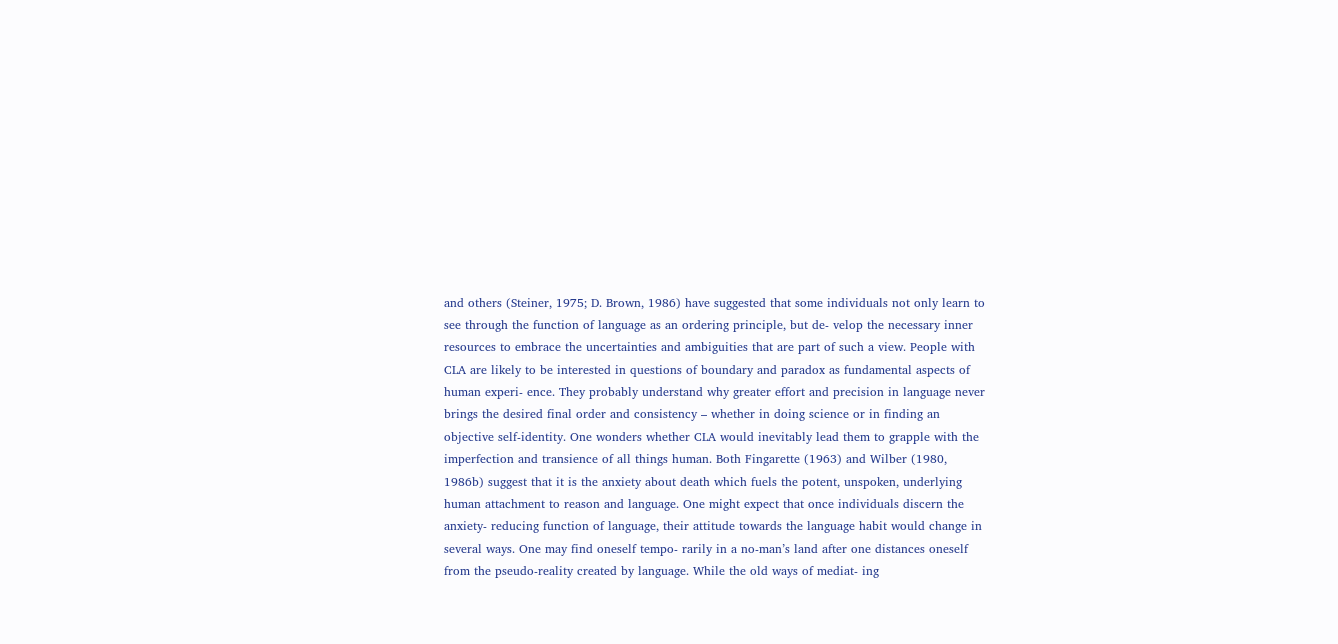and others (Steiner, 1975; D. Brown, 1986) have suggested that some individuals not only learn to see through the function of language as an ordering principle, but de- velop the necessary inner resources to embrace the uncertainties and ambiguities that are part of such a view. People with CLA are likely to be interested in questions of boundary and paradox as fundamental aspects of human experi- ence. They probably understand why greater effort and precision in language never brings the desired final order and consistency – whether in doing science or in finding an objective self-identity. One wonders whether CLA would inevitably lead them to grapple with the imperfection and transience of all things human. Both Fingarette (1963) and Wilber (1980, 1986b) suggest that it is the anxiety about death which fuels the potent, unspoken, underlying human attachment to reason and language. One might expect that once individuals discern the anxiety- reducing function of language, their attitude towards the language habit would change in several ways. One may find oneself tempo- rarily in a no-man’s land after one distances oneself from the pseudo-reality created by language. While the old ways of mediat- ing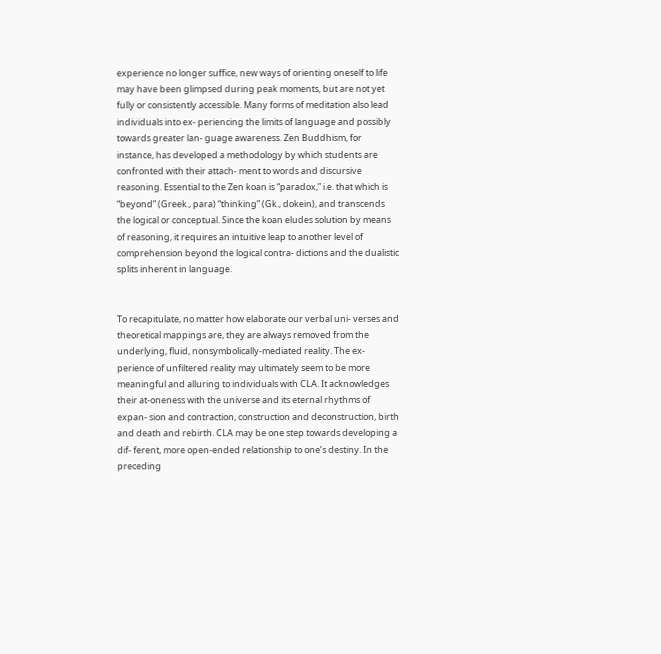experience no longer suffice, new ways of orienting oneself to life may have been glimpsed during peak moments, but are not yet fully or consistently accessible. Many forms of meditation also lead individuals into ex- periencing the limits of language and possibly towards greater lan- guage awareness. Zen Buddhism, for instance, has developed a methodology by which students are confronted with their attach- ment to words and discursive reasoning. Essential to the Zen koan is “paradox,” i.e. that which is “beyond” (Greek., para) “thinking” (Gk., dokein), and transcends the logical or conceptual. Since the koan eludes solution by means of reasoning, it requires an intuitive leap to another level of comprehension beyond the logical contra- dictions and the dualistic splits inherent in language.


To recapitulate, no matter how elaborate our verbal uni- verses and theoretical mappings are, they are always removed from the underlying, fluid, nonsymbolically-mediated reality. The ex- perience of unfiltered reality may ultimately seem to be more meaningful and alluring to individuals with CLA. It acknowledges their at-oneness with the universe and its eternal rhythms of expan- sion and contraction, construction and deconstruction, birth and death and rebirth. CLA may be one step towards developing a dif- ferent, more open-ended relationship to one’s destiny. In the preceding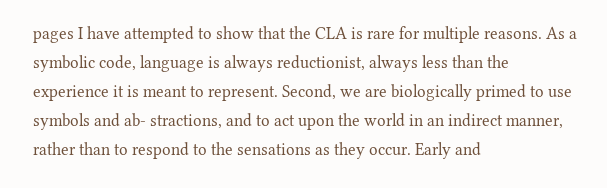pages I have attempted to show that the CLA is rare for multiple reasons. As a symbolic code, language is always reductionist, always less than the experience it is meant to represent. Second, we are biologically primed to use symbols and ab- stractions, and to act upon the world in an indirect manner, rather than to respond to the sensations as they occur. Early and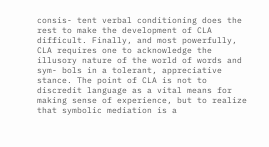consis- tent verbal conditioning does the rest to make the development of CLA difficult. Finally, and most powerfully, CLA requires one to acknowledge the illusory nature of the world of words and sym- bols in a tolerant, appreciative stance. The point of CLA is not to discredit language as a vital means for making sense of experience, but to realize that symbolic mediation is a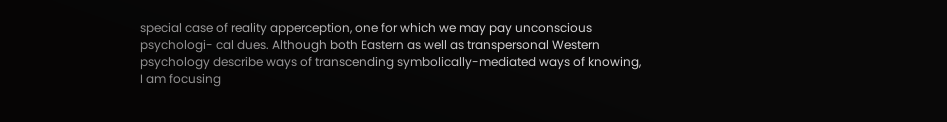special case of reality apperception, one for which we may pay unconscious psychologi- cal dues. Although both Eastern as well as transpersonal Western psychology describe ways of transcending symbolically-mediated ways of knowing, I am focusing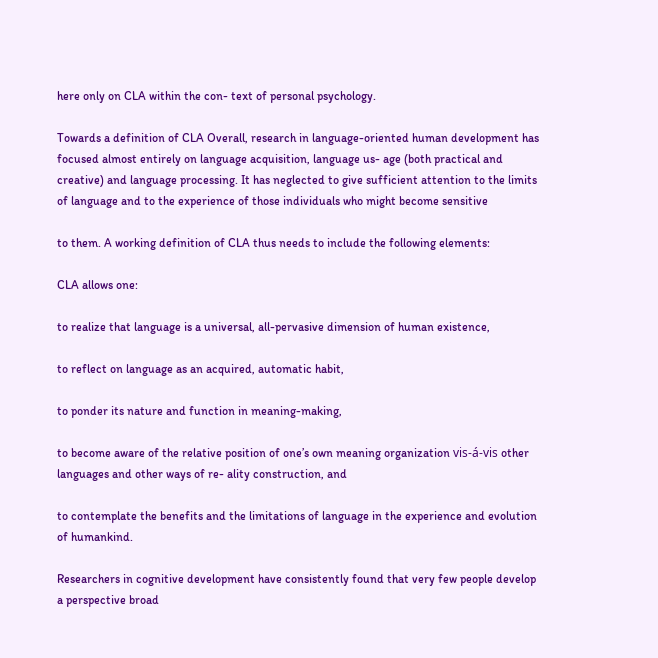here only on CLA within the con- text of personal psychology.

Towards a definition of CLA Overall, research in language-oriented human development has focused almost entirely on language acquisition, language us- age (both practical and creative) and language processing. It has neglected to give sufficient attention to the limits of language and to the experience of those individuals who might become sensitive

to them. A working definition of CLA thus needs to include the following elements:

CLA allows one:

to realize that language is a universal, all-pervasive dimension of human existence,

to reflect on language as an acquired, automatic habit,

to ponder its nature and function in meaning-making,

to become aware of the relative position of one’s own meaning organization vis-á-vis other languages and other ways of re- ality construction, and

to contemplate the benefits and the limitations of language in the experience and evolution of humankind.

Researchers in cognitive development have consistently found that very few people develop a perspective broad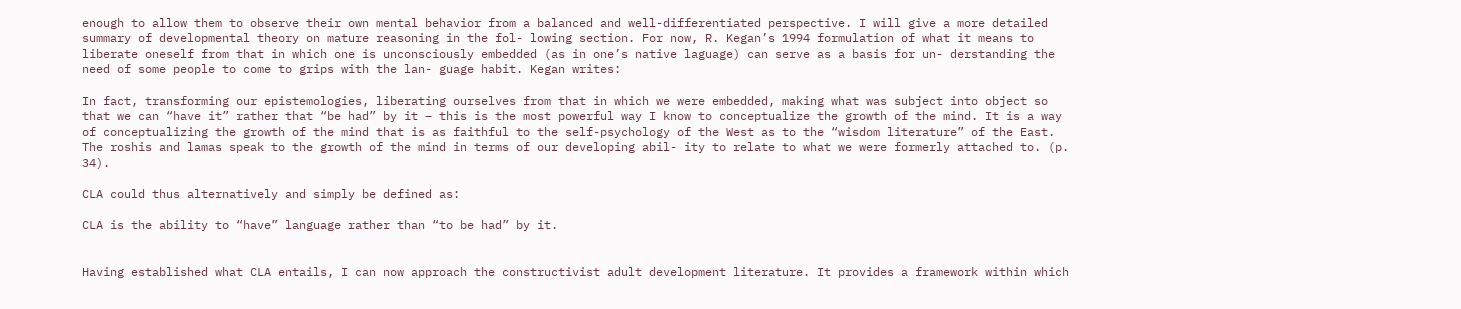enough to allow them to observe their own mental behavior from a balanced and well-differentiated perspective. I will give a more detailed summary of developmental theory on mature reasoning in the fol- lowing section. For now, R. Kegan’s 1994 formulation of what it means to liberate oneself from that in which one is unconsciously embedded (as in one’s native laguage) can serve as a basis for un- derstanding the need of some people to come to grips with the lan- guage habit. Kegan writes:

In fact, transforming our epistemologies, liberating ourselves from that in which we were embedded, making what was subject into object so that we can “have it” rather that “be had” by it – this is the most powerful way I know to conceptualize the growth of the mind. It is a way of conceptualizing the growth of the mind that is as faithful to the self-psychology of the West as to the “wisdom literature” of the East. The roshis and lamas speak to the growth of the mind in terms of our developing abil- ity to relate to what we were formerly attached to. (p. 34).

CLA could thus alternatively and simply be defined as:

CLA is the ability to “have” language rather than “to be had” by it.


Having established what CLA entails, I can now approach the constructivist adult development literature. It provides a framework within which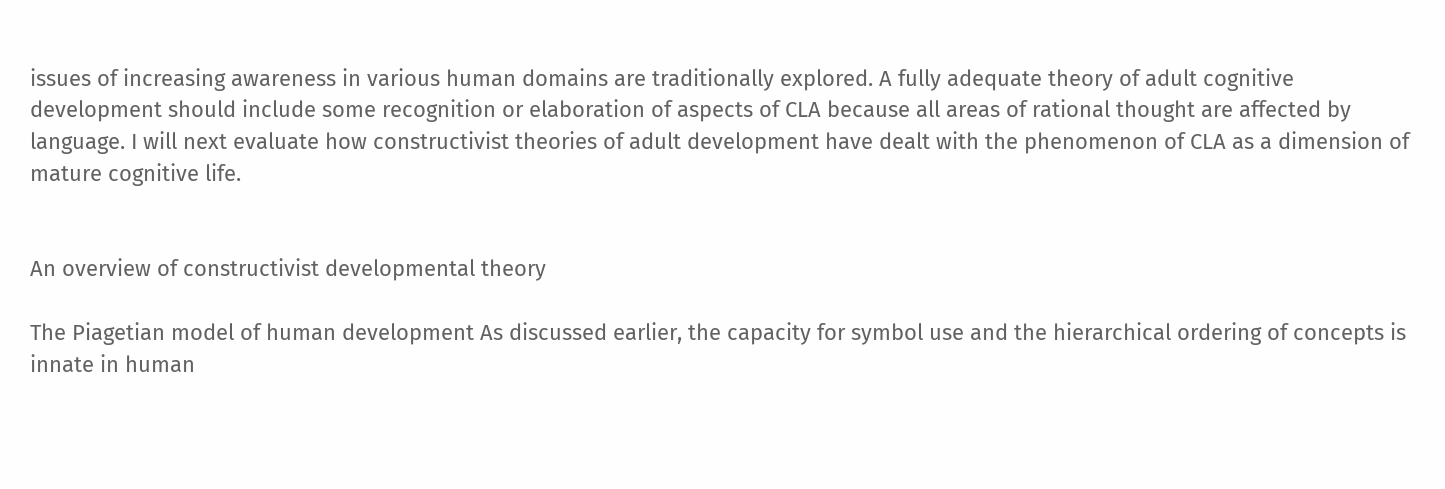issues of increasing awareness in various human domains are traditionally explored. A fully adequate theory of adult cognitive development should include some recognition or elaboration of aspects of CLA because all areas of rational thought are affected by language. I will next evaluate how constructivist theories of adult development have dealt with the phenomenon of CLA as a dimension of mature cognitive life.


An overview of constructivist developmental theory

The Piagetian model of human development As discussed earlier, the capacity for symbol use and the hierarchical ordering of concepts is innate in human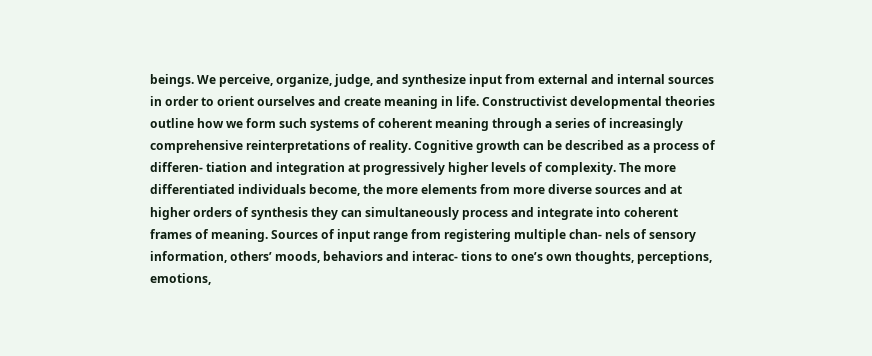beings. We perceive, organize, judge, and synthesize input from external and internal sources in order to orient ourselves and create meaning in life. Constructivist developmental theories outline how we form such systems of coherent meaning through a series of increasingly comprehensive reinterpretations of reality. Cognitive growth can be described as a process of differen- tiation and integration at progressively higher levels of complexity. The more differentiated individuals become, the more elements from more diverse sources and at higher orders of synthesis they can simultaneously process and integrate into coherent frames of meaning. Sources of input range from registering multiple chan- nels of sensory information, others’ moods, behaviors and interac- tions to one’s own thoughts, perceptions, emotions,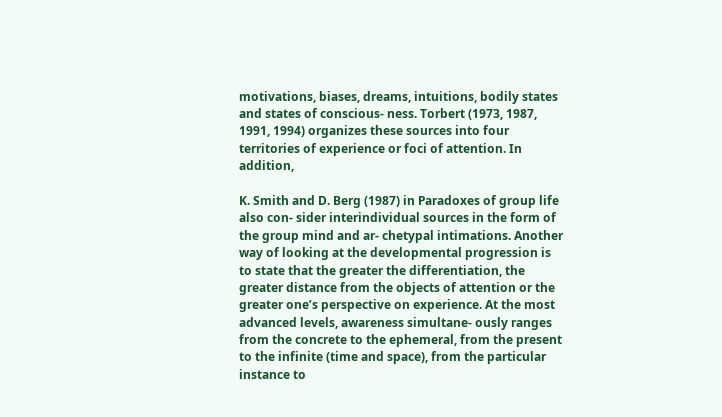motivations, biases, dreams, intuitions, bodily states and states of conscious- ness. Torbert (1973, 1987, 1991, 1994) organizes these sources into four territories of experience or foci of attention. In addition,

K. Smith and D. Berg (1987) in Paradoxes of group life also con- sider interindividual sources in the form of the group mind and ar- chetypal intimations. Another way of looking at the developmental progression is to state that the greater the differentiation, the greater distance from the objects of attention or the greater one’s perspective on experience. At the most advanced levels, awareness simultane- ously ranges from the concrete to the ephemeral, from the present to the infinite (time and space), from the particular instance to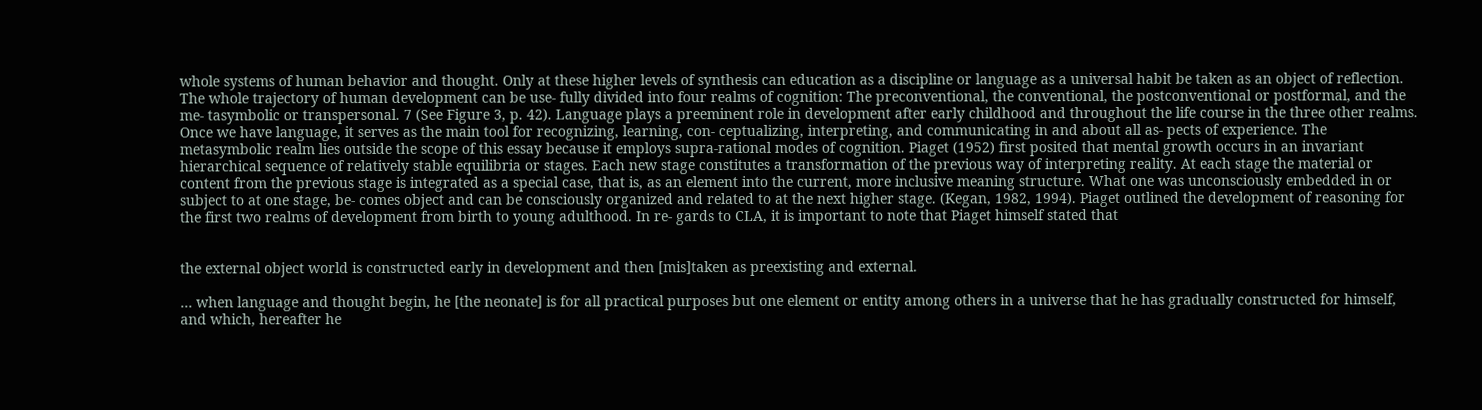whole systems of human behavior and thought. Only at these higher levels of synthesis can education as a discipline or language as a universal habit be taken as an object of reflection. The whole trajectory of human development can be use- fully divided into four realms of cognition: The preconventional, the conventional, the postconventional or postformal, and the me- tasymbolic or transpersonal. 7 (See Figure 3, p. 42). Language plays a preeminent role in development after early childhood and throughout the life course in the three other realms. Once we have language, it serves as the main tool for recognizing, learning, con- ceptualizing, interpreting, and communicating in and about all as- pects of experience. The metasymbolic realm lies outside the scope of this essay because it employs supra-rational modes of cognition. Piaget (1952) first posited that mental growth occurs in an invariant hierarchical sequence of relatively stable equilibria or stages. Each new stage constitutes a transformation of the previous way of interpreting reality. At each stage the material or content from the previous stage is integrated as a special case, that is, as an element into the current, more inclusive meaning structure. What one was unconsciously embedded in or subject to at one stage, be- comes object and can be consciously organized and related to at the next higher stage. (Kegan, 1982, 1994). Piaget outlined the development of reasoning for the first two realms of development from birth to young adulthood. In re- gards to CLA, it is important to note that Piaget himself stated that


the external object world is constructed early in development and then [mis]taken as preexisting and external.

… when language and thought begin, he [the neonate] is for all practical purposes but one element or entity among others in a universe that he has gradually constructed for himself, and which, hereafter he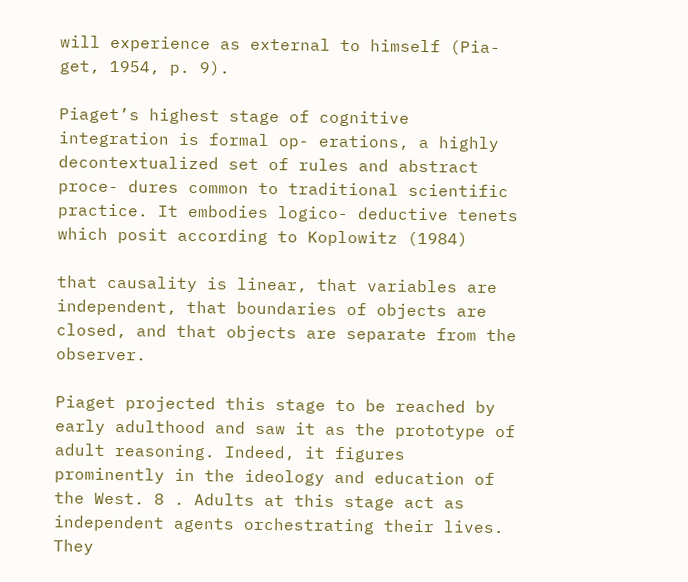will experience as external to himself (Pia- get, 1954, p. 9).

Piaget’s highest stage of cognitive integration is formal op- erations, a highly decontextualized set of rules and abstract proce- dures common to traditional scientific practice. It embodies logico- deductive tenets which posit according to Koplowitz (1984)

that causality is linear, that variables are independent, that boundaries of objects are closed, and that objects are separate from the observer.

Piaget projected this stage to be reached by early adulthood and saw it as the prototype of adult reasoning. Indeed, it figures prominently in the ideology and education of the West. 8 . Adults at this stage act as independent agents orchestrating their lives. They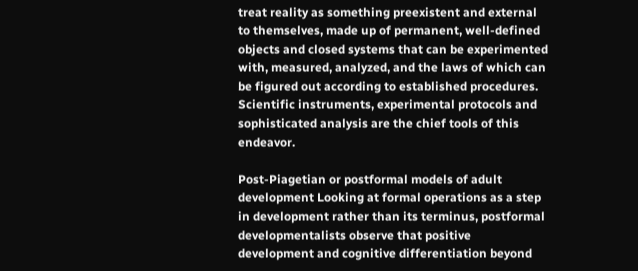treat reality as something preexistent and external to themselves, made up of permanent, well-defined objects and closed systems that can be experimented with, measured, analyzed, and the laws of which can be figured out according to established procedures. Scientific instruments, experimental protocols and sophisticated analysis are the chief tools of this endeavor.

Post-Piagetian or postformal models of adult development Looking at formal operations as a step in development rather than its terminus, postformal developmentalists observe that positive development and cognitive differentiation beyond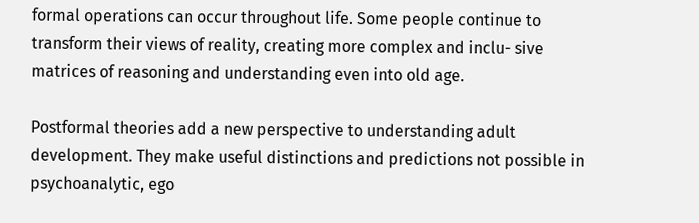formal operations can occur throughout life. Some people continue to transform their views of reality, creating more complex and inclu- sive matrices of reasoning and understanding even into old age.

Postformal theories add a new perspective to understanding adult development. They make useful distinctions and predictions not possible in psychoanalytic, ego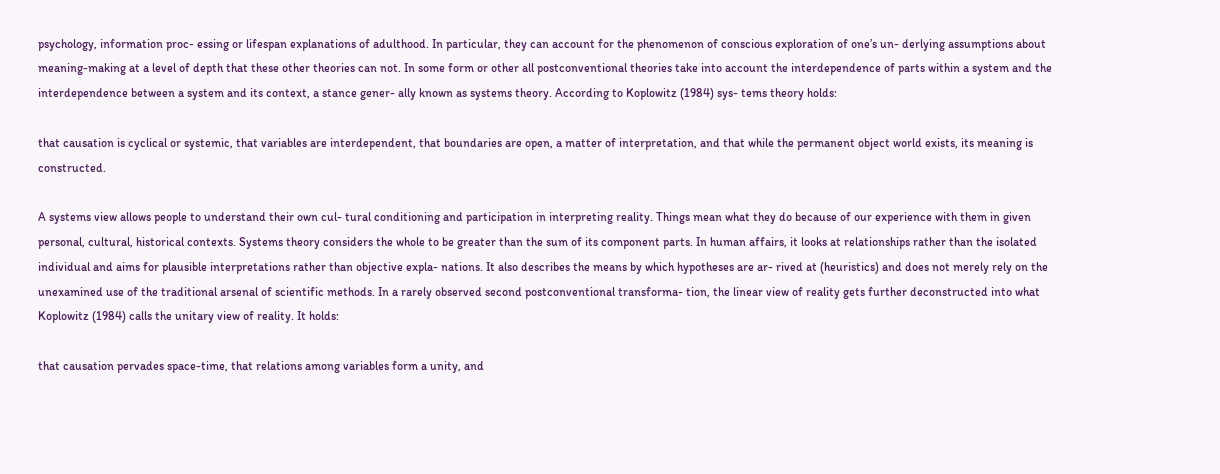psychology, information proc- essing or lifespan explanations of adulthood. In particular, they can account for the phenomenon of conscious exploration of one’s un- derlying assumptions about meaning-making at a level of depth that these other theories can not. In some form or other all postconventional theories take into account the interdependence of parts within a system and the interdependence between a system and its context, a stance gener- ally known as systems theory. According to Koplowitz (1984) sys- tems theory holds:

that causation is cyclical or systemic, that variables are interdependent, that boundaries are open, a matter of interpretation, and that while the permanent object world exists, its meaning is constructed.

A systems view allows people to understand their own cul- tural conditioning and participation in interpreting reality. Things mean what they do because of our experience with them in given personal, cultural, historical contexts. Systems theory considers the whole to be greater than the sum of its component parts. In human affairs, it looks at relationships rather than the isolated individual and aims for plausible interpretations rather than objective expla- nations. It also describes the means by which hypotheses are ar- rived at (heuristics) and does not merely rely on the unexamined use of the traditional arsenal of scientific methods. In a rarely observed second postconventional transforma- tion, the linear view of reality gets further deconstructed into what Koplowitz (1984) calls the unitary view of reality. It holds:

that causation pervades space-time, that relations among variables form a unity, and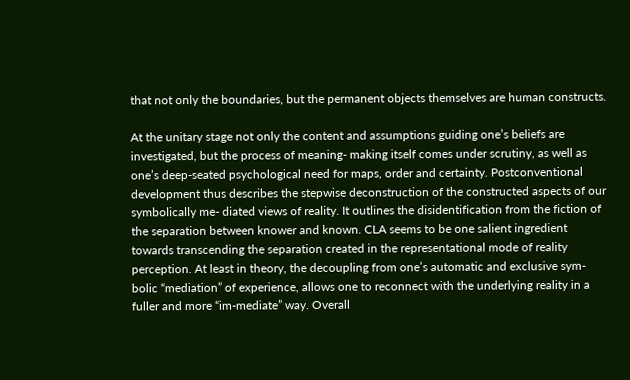that not only the boundaries, but the permanent objects themselves are human constructs.

At the unitary stage not only the content and assumptions guiding one’s beliefs are investigated, but the process of meaning- making itself comes under scrutiny, as well as one’s deep-seated psychological need for maps, order and certainty. Postconventional development thus describes the stepwise deconstruction of the constructed aspects of our symbolically me- diated views of reality. It outlines the disidentification from the fiction of the separation between knower and known. CLA seems to be one salient ingredient towards transcending the separation created in the representational mode of reality perception. At least in theory, the decoupling from one’s automatic and exclusive sym- bolic “mediation” of experience, allows one to reconnect with the underlying reality in a fuller and more “im-mediate” way. Overall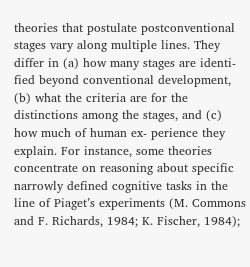theories that postulate postconventional stages vary along multiple lines. They differ in (a) how many stages are identi- fied beyond conventional development, (b) what the criteria are for the distinctions among the stages, and (c) how much of human ex- perience they explain. For instance, some theories concentrate on reasoning about specific narrowly defined cognitive tasks in the line of Piaget’s experiments (M. Commons and F. Richards, 1984; K. Fischer, 1984);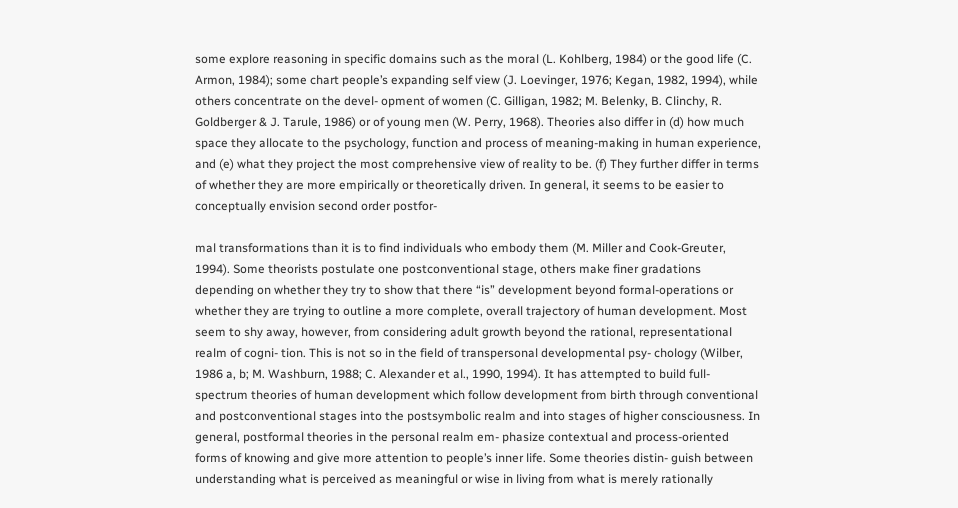some explore reasoning in specific domains such as the moral (L. Kohlberg, 1984) or the good life (C. Armon, 1984); some chart people’s expanding self view (J. Loevinger, 1976; Kegan, 1982, 1994), while others concentrate on the devel- opment of women (C. Gilligan, 1982; M. Belenky, B. Clinchy, R. Goldberger & J. Tarule, 1986) or of young men (W. Perry, 1968). Theories also differ in (d) how much space they allocate to the psychology, function and process of meaning-making in human experience, and (e) what they project the most comprehensive view of reality to be. (f) They further differ in terms of whether they are more empirically or theoretically driven. In general, it seems to be easier to conceptually envision second order postfor-

mal transformations than it is to find individuals who embody them (M. Miller and Cook-Greuter, 1994). Some theorists postulate one postconventional stage, others make finer gradations depending on whether they try to show that there “is” development beyond formal-operations or whether they are trying to outline a more complete, overall trajectory of human development. Most seem to shy away, however, from considering adult growth beyond the rational, representational realm of cogni- tion. This is not so in the field of transpersonal developmental psy- chology (Wilber, 1986 a, b; M. Washburn, 1988; C. Alexander et al., 1990, 1994). It has attempted to build full-spectrum theories of human development which follow development from birth through conventional and postconventional stages into the postsymbolic realm and into stages of higher consciousness. In general, postformal theories in the personal realm em- phasize contextual and process-oriented forms of knowing and give more attention to people’s inner life. Some theories distin- guish between understanding what is perceived as meaningful or wise in living from what is merely rationally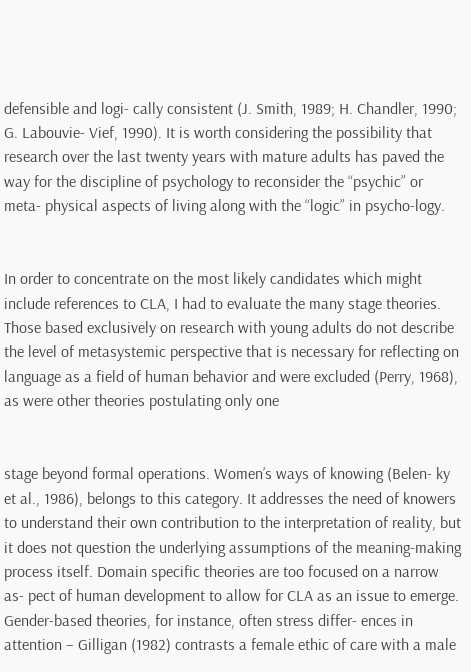defensible and logi- cally consistent (J. Smith, 1989; H. Chandler, 1990; G. Labouvie- Vief, 1990). It is worth considering the possibility that research over the last twenty years with mature adults has paved the way for the discipline of psychology to reconsider the “psychic” or meta- physical aspects of living along with the “logic” in psycho-logy.


In order to concentrate on the most likely candidates which might include references to CLA, I had to evaluate the many stage theories. Those based exclusively on research with young adults do not describe the level of metasystemic perspective that is necessary for reflecting on language as a field of human behavior and were excluded (Perry, 1968), as were other theories postulating only one


stage beyond formal operations. Women’s ways of knowing (Belen- ky et al., 1986), belongs to this category. It addresses the need of knowers to understand their own contribution to the interpretation of reality, but it does not question the underlying assumptions of the meaning-making process itself. Domain specific theories are too focused on a narrow as- pect of human development to allow for CLA as an issue to emerge. Gender-based theories, for instance, often stress differ- ences in attention – Gilligan (1982) contrasts a female ethic of care with a male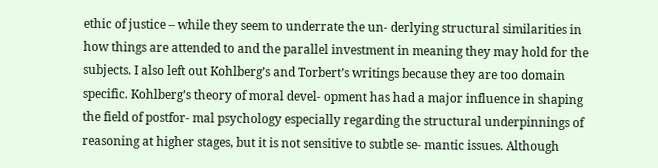ethic of justice – while they seem to underrate the un- derlying structural similarities in how things are attended to and the parallel investment in meaning they may hold for the subjects. I also left out Kohlberg’s and Torbert’s writings because they are too domain specific. Kohlberg’s theory of moral devel- opment has had a major influence in shaping the field of postfor- mal psychology especially regarding the structural underpinnings of reasoning at higher stages, but it is not sensitive to subtle se- mantic issues. Although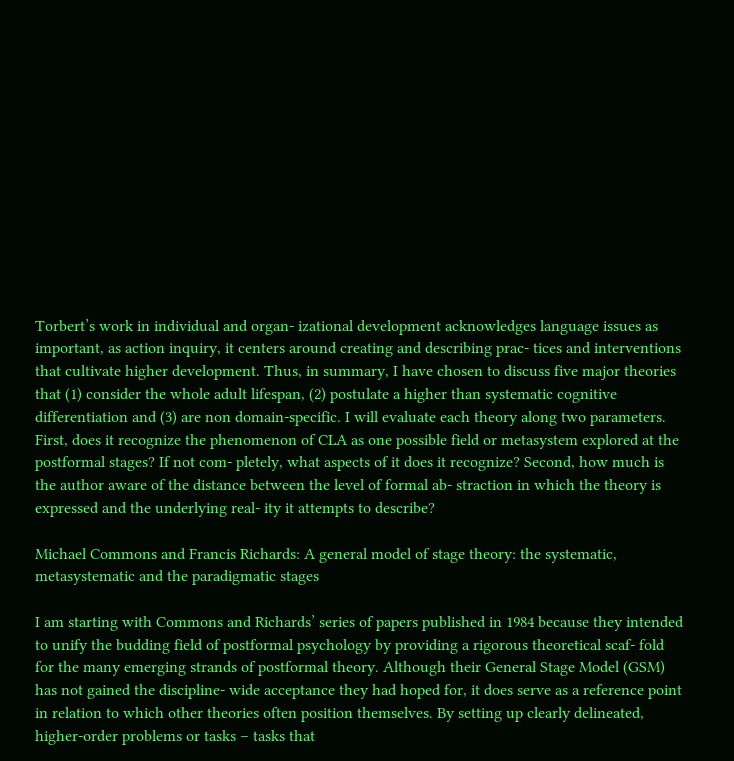Torbert’s work in individual and organ- izational development acknowledges language issues as important, as action inquiry, it centers around creating and describing prac- tices and interventions that cultivate higher development. Thus, in summary, I have chosen to discuss five major theories that (1) consider the whole adult lifespan, (2) postulate a higher than systematic cognitive differentiation and (3) are non domain-specific. I will evaluate each theory along two parameters. First, does it recognize the phenomenon of CLA as one possible field or metasystem explored at the postformal stages? If not com- pletely, what aspects of it does it recognize? Second, how much is the author aware of the distance between the level of formal ab- straction in which the theory is expressed and the underlying real- ity it attempts to describe?

Michael Commons and Francis Richards: A general model of stage theory: the systematic, metasystematic and the paradigmatic stages

I am starting with Commons and Richards’ series of papers published in 1984 because they intended to unify the budding field of postformal psychology by providing a rigorous theoretical scaf- fold for the many emerging strands of postformal theory. Although their General Stage Model (GSM) has not gained the discipline- wide acceptance they had hoped for, it does serve as a reference point in relation to which other theories often position themselves. By setting up clearly delineated, higher-order problems or tasks – tasks that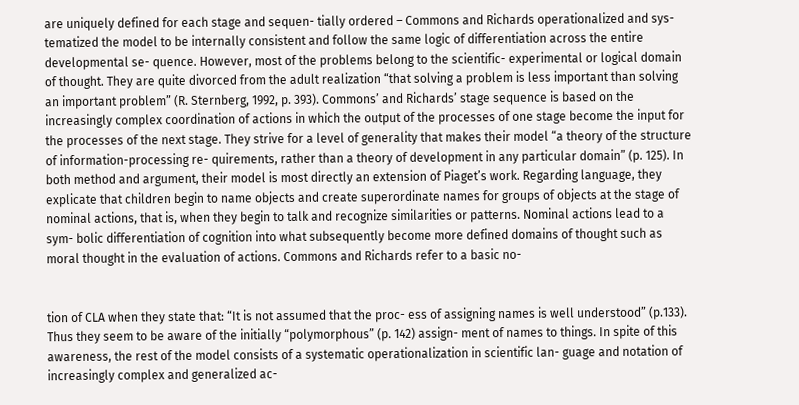are uniquely defined for each stage and sequen- tially ordered – Commons and Richards operationalized and sys- tematized the model to be internally consistent and follow the same logic of differentiation across the entire developmental se- quence. However, most of the problems belong to the scientific- experimental or logical domain of thought. They are quite divorced from the adult realization “that solving a problem is less important than solving an important problem” (R. Sternberg, 1992, p. 393). Commons’ and Richards’ stage sequence is based on the increasingly complex coordination of actions in which the output of the processes of one stage become the input for the processes of the next stage. They strive for a level of generality that makes their model “a theory of the structure of information-processing re- quirements, rather than a theory of development in any particular domain” (p. 125). In both method and argument, their model is most directly an extension of Piaget’s work. Regarding language, they explicate that children begin to name objects and create superordinate names for groups of objects at the stage of nominal actions, that is, when they begin to talk and recognize similarities or patterns. Nominal actions lead to a sym- bolic differentiation of cognition into what subsequently become more defined domains of thought such as moral thought in the evaluation of actions. Commons and Richards refer to a basic no-


tion of CLA when they state that: “It is not assumed that the proc- ess of assigning names is well understood” (p.133). Thus they seem to be aware of the initially “polymorphous” (p. 142) assign- ment of names to things. In spite of this awareness, the rest of the model consists of a systematic operationalization in scientific lan- guage and notation of increasingly complex and generalized ac-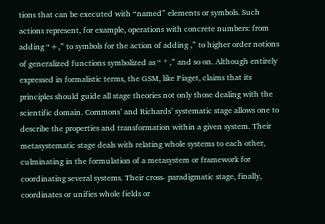tions that can be executed with “named” elements or symbols. Such actions represent, for example, operations with concrete numbers: from adding “+,” to symbols for the action of adding ,” to higher order notions of generalized functions symbolized as “ * ,” and so on. Although entirely expressed in formalistic terms, the GSM, like Piaget, claims that its principles should guide all stage theories not only those dealing with the scientific domain. Commons’ and Richards’ systematic stage allows one to describe the properties and transformation within a given system. Their metasystematic stage deals with relating whole systems to each other, culminating in the formulation of a metasystem or framework for coordinating several systems. Their cross- paradigmatic stage, finally, coordinates or unifies whole fields or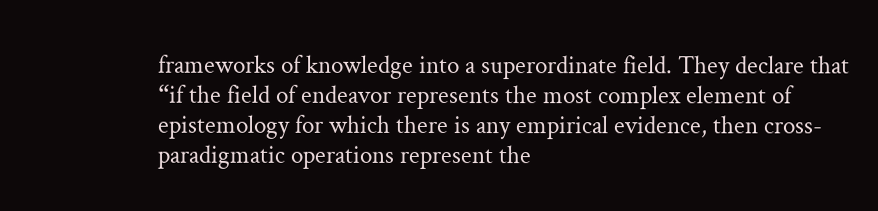frameworks of knowledge into a superordinate field. They declare that “if the field of endeavor represents the most complex element of epistemology for which there is any empirical evidence, then cross-paradigmatic operations represent the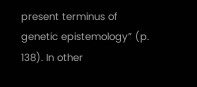present terminus of genetic epistemology” (p. 138). In other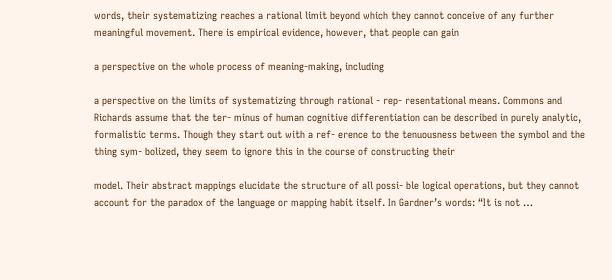words, their systematizing reaches a rational limit beyond which they cannot conceive of any further meaningful movement. There is empirical evidence, however, that people can gain

a perspective on the whole process of meaning-making, including

a perspective on the limits of systematizing through rational - rep- resentational means. Commons and Richards assume that the ter- minus of human cognitive differentiation can be described in purely analytic, formalistic terms. Though they start out with a ref- erence to the tenuousness between the symbol and the thing sym- bolized, they seem to ignore this in the course of constructing their

model. Their abstract mappings elucidate the structure of all possi- ble logical operations, but they cannot account for the paradox of the language or mapping habit itself. In Gardner’s words: “It is not …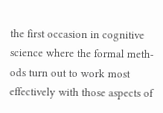the first occasion in cognitive science where the formal meth- ods turn out to work most effectively with those aspects of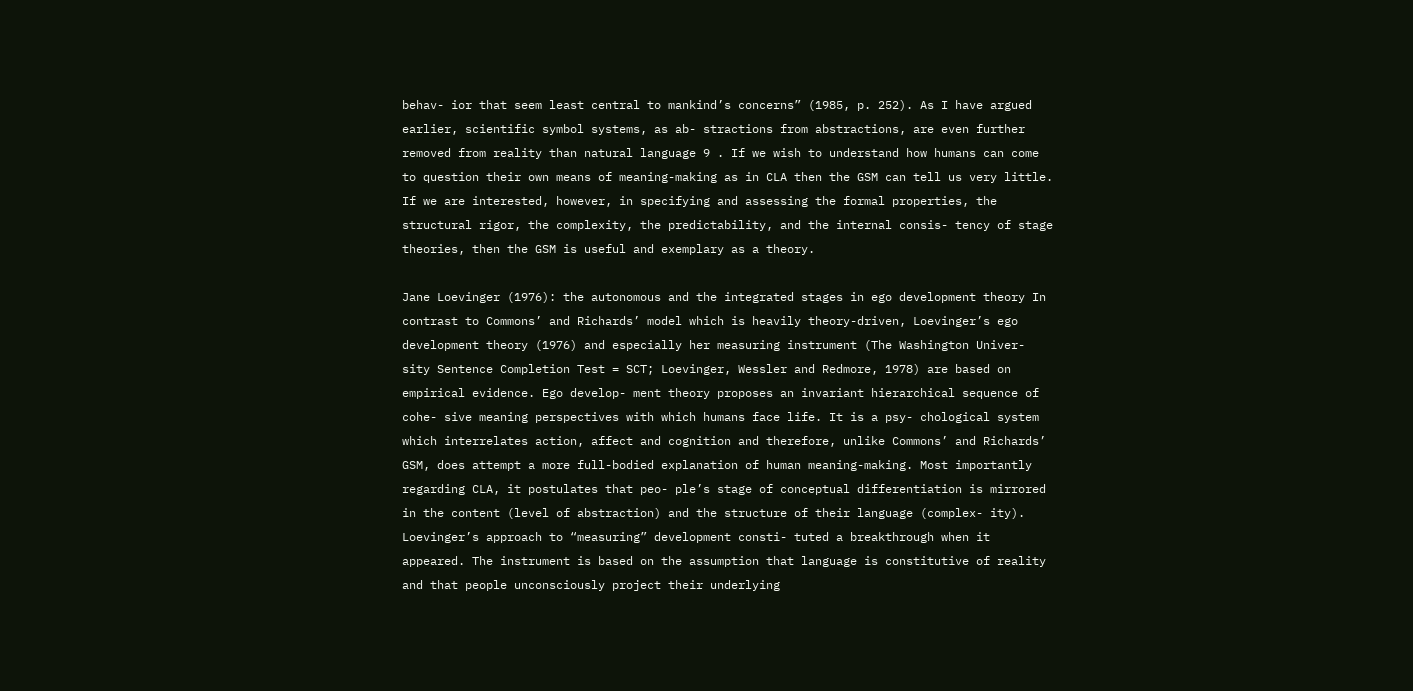behav- ior that seem least central to mankind’s concerns” (1985, p. 252). As I have argued earlier, scientific symbol systems, as ab- stractions from abstractions, are even further removed from reality than natural language 9 . If we wish to understand how humans can come to question their own means of meaning-making as in CLA then the GSM can tell us very little. If we are interested, however, in specifying and assessing the formal properties, the structural rigor, the complexity, the predictability, and the internal consis- tency of stage theories, then the GSM is useful and exemplary as a theory.

Jane Loevinger (1976): the autonomous and the integrated stages in ego development theory In contrast to Commons’ and Richards’ model which is heavily theory-driven, Loevinger’s ego development theory (1976) and especially her measuring instrument (The Washington Univer- sity Sentence Completion Test = SCT; Loevinger, Wessler and Redmore, 1978) are based on empirical evidence. Ego develop- ment theory proposes an invariant hierarchical sequence of cohe- sive meaning perspectives with which humans face life. It is a psy- chological system which interrelates action, affect and cognition and therefore, unlike Commons’ and Richards’ GSM, does attempt a more full-bodied explanation of human meaning-making. Most importantly regarding CLA, it postulates that peo- ple’s stage of conceptual differentiation is mirrored in the content (level of abstraction) and the structure of their language (complex- ity). Loevinger’s approach to “measuring” development consti- tuted a breakthrough when it appeared. The instrument is based on the assumption that language is constitutive of reality and that people unconsciously project their underlying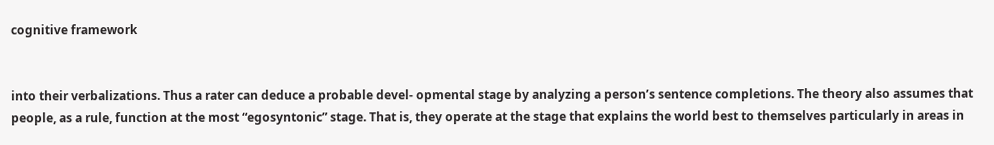cognitive framework


into their verbalizations. Thus a rater can deduce a probable devel- opmental stage by analyzing a person’s sentence completions. The theory also assumes that people, as a rule, function at the most “egosyntonic” stage. That is, they operate at the stage that explains the world best to themselves particularly in areas in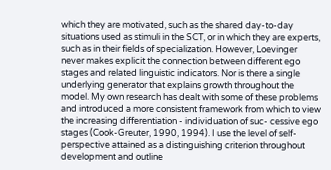which they are motivated, such as the shared day-to-day situations used as stimuli in the SCT, or in which they are experts, such as in their fields of specialization. However, Loevinger never makes explicit the connection between different ego stages and related linguistic indicators. Nor is there a single underlying generator that explains growth throughout the model. My own research has dealt with some of these problems and introduced a more consistent framework from which to view the increasing differentiation - individuation of suc- cessive ego stages (Cook-Greuter, 1990, 1994). I use the level of self-perspective attained as a distinguishing criterion throughout development and outline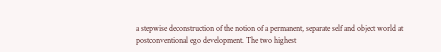a stepwise deconstruction of the notion of a permanent, separate self and object world at postconventional ego development. The two highest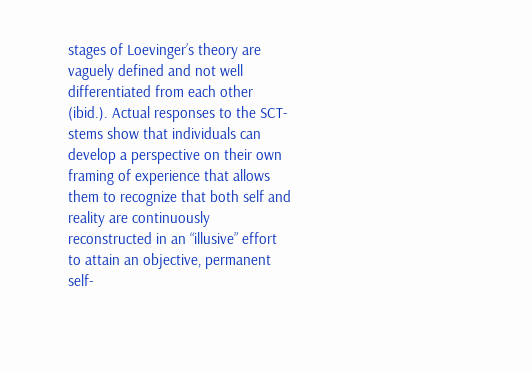stages of Loevinger’s theory are vaguely defined and not well differentiated from each other (ibid.). Actual responses to the SCT-stems show that individuals can develop a perspective on their own framing of experience that allows them to recognize that both self and reality are continuously reconstructed in an “illusive” effort to attain an objective, permanent self-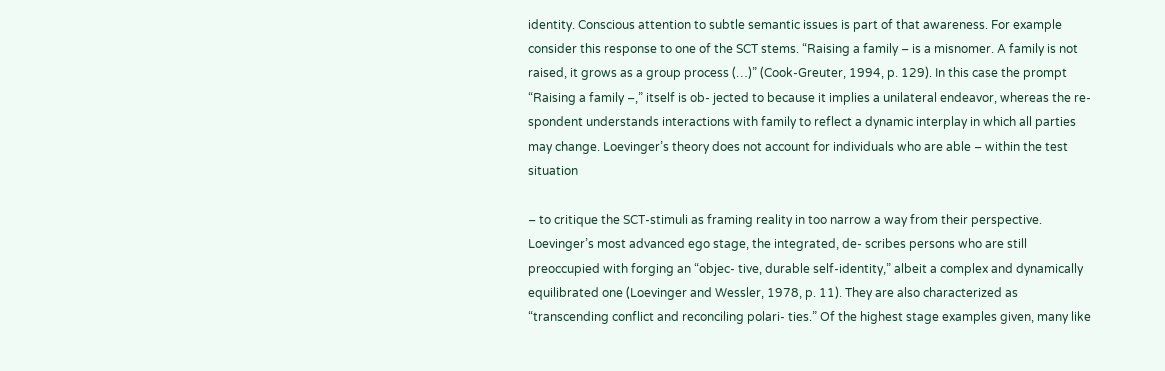identity. Conscious attention to subtle semantic issues is part of that awareness. For example consider this response to one of the SCT stems. “Raising a family – is a misnomer. A family is not raised, it grows as a group process (…)” (Cook-Greuter, 1994, p. 129). In this case the prompt “Raising a family –,” itself is ob- jected to because it implies a unilateral endeavor, whereas the re- spondent understands interactions with family to reflect a dynamic interplay in which all parties may change. Loevinger’s theory does not account for individuals who are able – within the test situation

– to critique the SCT-stimuli as framing reality in too narrow a way from their perspective. Loevinger’s most advanced ego stage, the integrated, de- scribes persons who are still preoccupied with forging an “objec- tive, durable self-identity,” albeit a complex and dynamically equilibrated one (Loevinger and Wessler, 1978, p. 11). They are also characterized as “transcending conflict and reconciling polari- ties.” Of the highest stage examples given, many like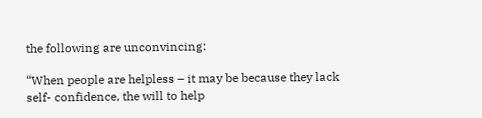the following are unconvincing:

“When people are helpless – it may be because they lack self- confidence, the will to help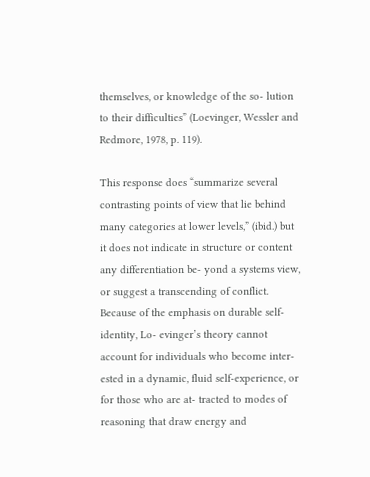themselves, or knowledge of the so- lution to their difficulties” (Loevinger, Wessler and Redmore, 1978, p. 119).

This response does “summarize several contrasting points of view that lie behind many categories at lower levels,” (ibid.) but it does not indicate in structure or content any differentiation be- yond a systems view, or suggest a transcending of conflict. Because of the emphasis on durable self-identity, Lo- evinger’s theory cannot account for individuals who become inter- ested in a dynamic, fluid self-experience, or for those who are at- tracted to modes of reasoning that draw energy and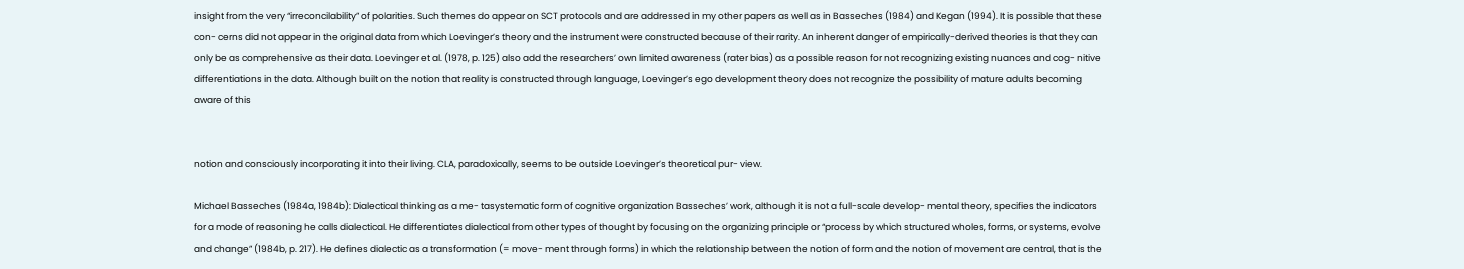insight from the very “irreconcilability” of polarities. Such themes do appear on SCT protocols and are addressed in my other papers as well as in Basseches (1984) and Kegan (1994). It is possible that these con- cerns did not appear in the original data from which Loevinger’s theory and the instrument were constructed because of their rarity. An inherent danger of empirically-derived theories is that they can only be as comprehensive as their data. Loevinger et al. (1978, p. 125) also add the researchers’ own limited awareness (rater bias) as a possible reason for not recognizing existing nuances and cog- nitive differentiations in the data. Although built on the notion that reality is constructed through language, Loevinger’s ego development theory does not recognize the possibility of mature adults becoming aware of this


notion and consciously incorporating it into their living. CLA, paradoxically, seems to be outside Loevinger’s theoretical pur- view.

Michael Basseches (1984a, 1984b): Dialectical thinking as a me- tasystematic form of cognitive organization Basseches’ work, although it is not a full-scale develop- mental theory, specifies the indicators for a mode of reasoning he calls dialectical. He differentiates dialectical from other types of thought by focusing on the organizing principle or “process by which structured wholes, forms, or systems, evolve and change” (1984b, p. 217). He defines dialectic as a transformation (= move- ment through forms) in which the relationship between the notion of form and the notion of movement are central, that is the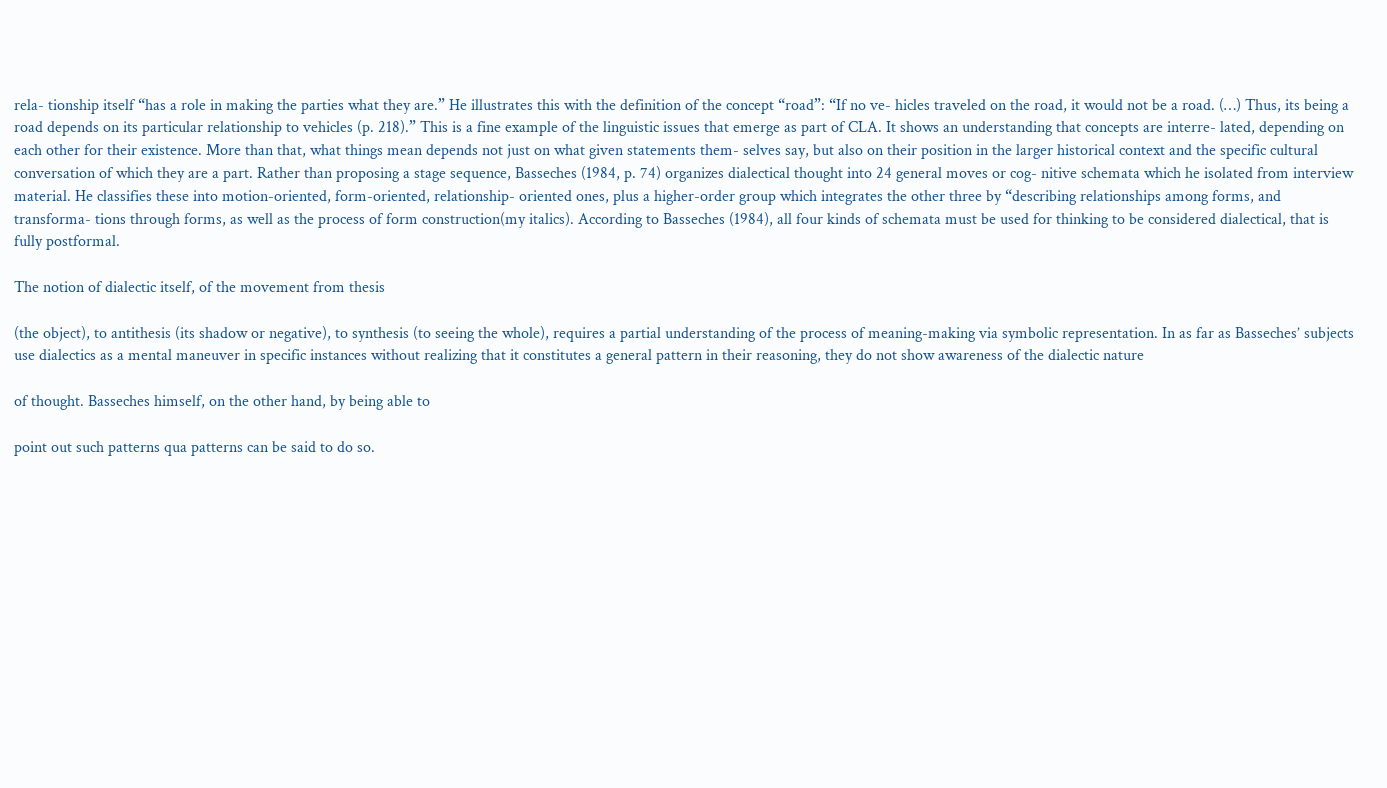rela- tionship itself “has a role in making the parties what they are.” He illustrates this with the definition of the concept “road”: “If no ve- hicles traveled on the road, it would not be a road. (…) Thus, its being a road depends on its particular relationship to vehicles (p. 218).” This is a fine example of the linguistic issues that emerge as part of CLA. It shows an understanding that concepts are interre- lated, depending on each other for their existence. More than that, what things mean depends not just on what given statements them- selves say, but also on their position in the larger historical context and the specific cultural conversation of which they are a part. Rather than proposing a stage sequence, Basseches (1984, p. 74) organizes dialectical thought into 24 general moves or cog- nitive schemata which he isolated from interview material. He classifies these into motion-oriented, form-oriented, relationship- oriented ones, plus a higher-order group which integrates the other three by “describing relationships among forms, and transforma- tions through forms, as well as the process of form construction(my italics). According to Basseches (1984), all four kinds of schemata must be used for thinking to be considered dialectical, that is fully postformal.

The notion of dialectic itself, of the movement from thesis

(the object), to antithesis (its shadow or negative), to synthesis (to seeing the whole), requires a partial understanding of the process of meaning-making via symbolic representation. In as far as Basseches’ subjects use dialectics as a mental maneuver in specific instances without realizing that it constitutes a general pattern in their reasoning, they do not show awareness of the dialectic nature

of thought. Basseches himself, on the other hand, by being able to

point out such patterns qua patterns can be said to do so.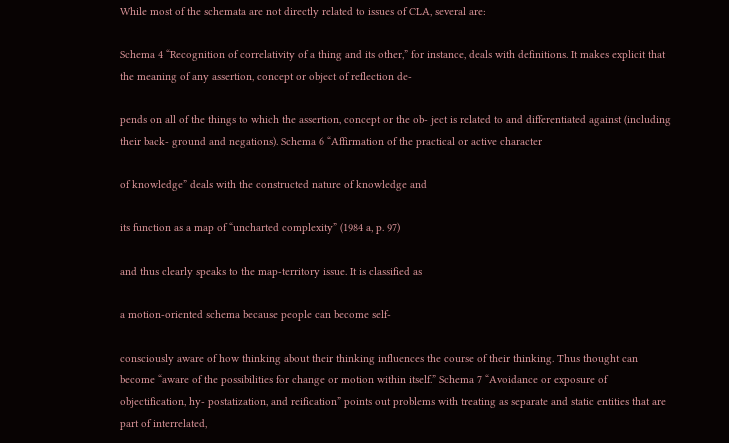While most of the schemata are not directly related to issues of CLA, several are:

Schema 4 “Recognition of correlativity of a thing and its other,” for instance, deals with definitions. It makes explicit that the meaning of any assertion, concept or object of reflection de-

pends on all of the things to which the assertion, concept or the ob- ject is related to and differentiated against (including their back- ground and negations). Schema 6 “Affirmation of the practical or active character

of knowledge” deals with the constructed nature of knowledge and

its function as a map of “uncharted complexity” (1984 a, p. 97)

and thus clearly speaks to the map-territory issue. It is classified as

a motion-oriented schema because people can become self-

consciously aware of how thinking about their thinking influences the course of their thinking. Thus thought can become “aware of the possibilities for change or motion within itself.” Schema 7 “Avoidance or exposure of objectification, hy- postatization, and reification” points out problems with treating as separate and static entities that are part of interrelated,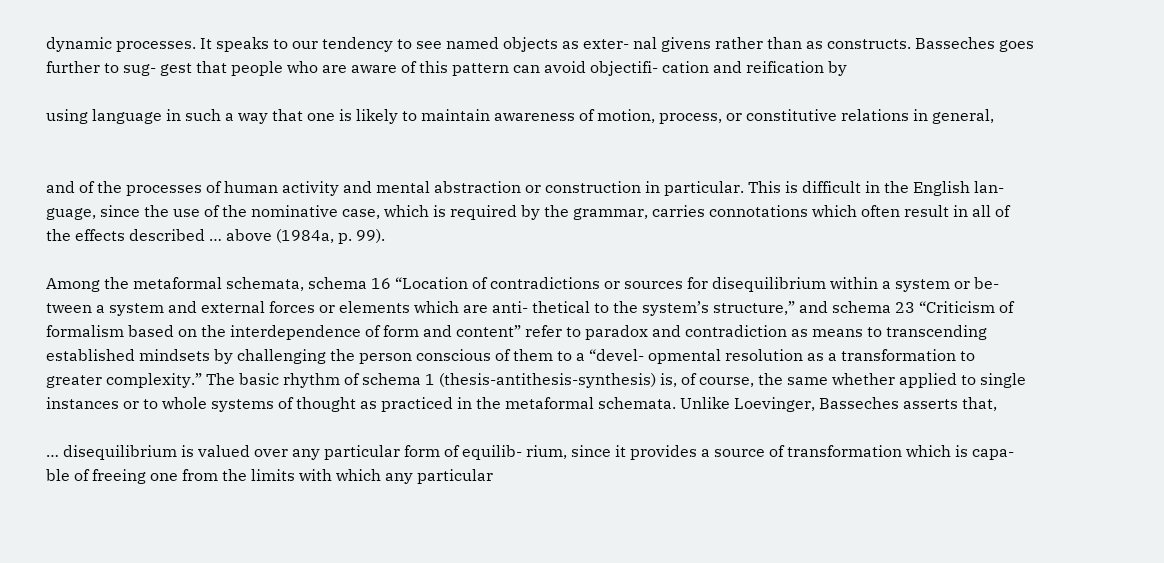dynamic processes. It speaks to our tendency to see named objects as exter- nal givens rather than as constructs. Basseches goes further to sug- gest that people who are aware of this pattern can avoid objectifi- cation and reification by

using language in such a way that one is likely to maintain awareness of motion, process, or constitutive relations in general,


and of the processes of human activity and mental abstraction or construction in particular. This is difficult in the English lan- guage, since the use of the nominative case, which is required by the grammar, carries connotations which often result in all of the effects described … above (1984a, p. 99).

Among the metaformal schemata, schema 16 “Location of contradictions or sources for disequilibrium within a system or be- tween a system and external forces or elements which are anti- thetical to the system’s structure,” and schema 23 “Criticism of formalism based on the interdependence of form and content” refer to paradox and contradiction as means to transcending established mindsets by challenging the person conscious of them to a “devel- opmental resolution as a transformation to greater complexity.” The basic rhythm of schema 1 (thesis-antithesis-synthesis) is, of course, the same whether applied to single instances or to whole systems of thought as practiced in the metaformal schemata. Unlike Loevinger, Basseches asserts that,

… disequilibrium is valued over any particular form of equilib- rium, since it provides a source of transformation which is capa- ble of freeing one from the limits with which any particular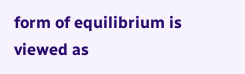form of equilibrium is viewed as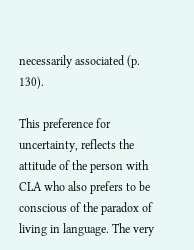necessarily associated (p. 130).

This preference for uncertainty, reflects the attitude of the person with CLA who also prefers to be conscious of the paradox of living in language. The very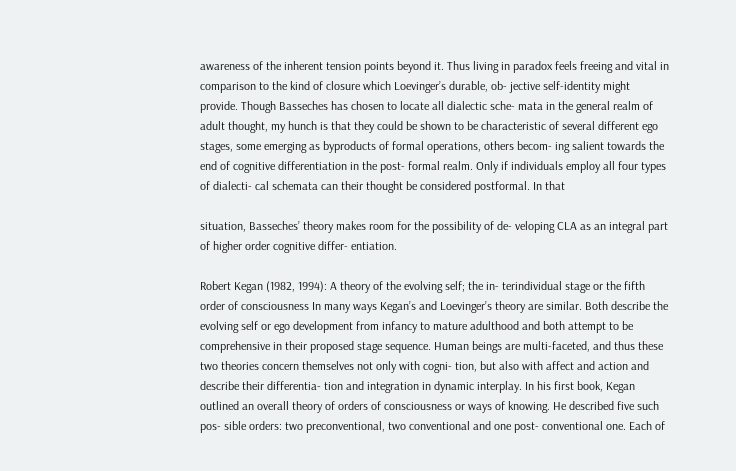awareness of the inherent tension points beyond it. Thus living in paradox feels freeing and vital in comparison to the kind of closure which Loevinger’s durable, ob- jective self-identity might provide. Though Basseches has chosen to locate all dialectic sche- mata in the general realm of adult thought, my hunch is that they could be shown to be characteristic of several different ego stages, some emerging as byproducts of formal operations, others becom- ing salient towards the end of cognitive differentiation in the post- formal realm. Only if individuals employ all four types of dialecti- cal schemata can their thought be considered postformal. In that

situation, Basseches’ theory makes room for the possibility of de- veloping CLA as an integral part of higher order cognitive differ- entiation.

Robert Kegan (1982, 1994): A theory of the evolving self; the in- terindividual stage or the fifth order of consciousness In many ways Kegan’s and Loevinger’s theory are similar. Both describe the evolving self or ego development from infancy to mature adulthood and both attempt to be comprehensive in their proposed stage sequence. Human beings are multi-faceted, and thus these two theories concern themselves not only with cogni- tion, but also with affect and action and describe their differentia- tion and integration in dynamic interplay. In his first book, Kegan outlined an overall theory of orders of consciousness or ways of knowing. He described five such pos- sible orders: two preconventional, two conventional and one post- conventional one. Each of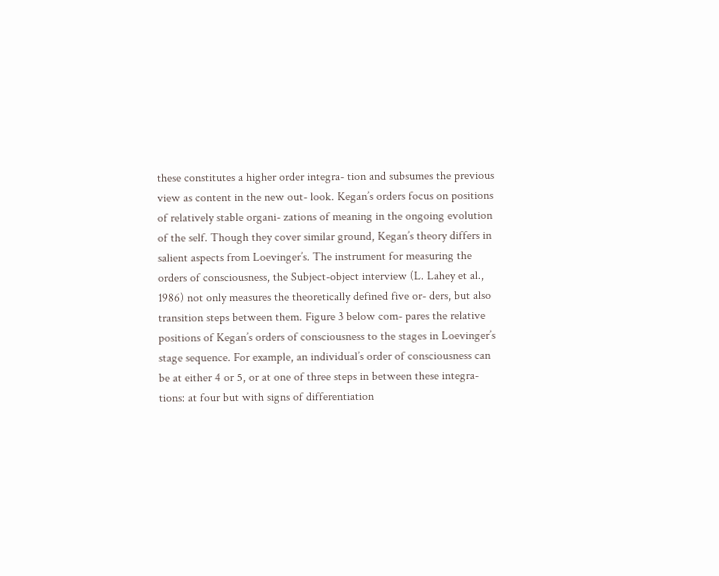these constitutes a higher order integra- tion and subsumes the previous view as content in the new out- look. Kegan’s orders focus on positions of relatively stable organi- zations of meaning in the ongoing evolution of the self. Though they cover similar ground, Kegan’s theory differs in salient aspects from Loevinger’s. The instrument for measuring the orders of consciousness, the Subject-object interview (L. Lahey et al., 1986) not only measures the theoretically defined five or- ders, but also transition steps between them. Figure 3 below com- pares the relative positions of Kegan’s orders of consciousness to the stages in Loevinger’s stage sequence. For example, an individual’s order of consciousness can be at either 4 or 5, or at one of three steps in between these integra- tions: at four but with signs of differentiation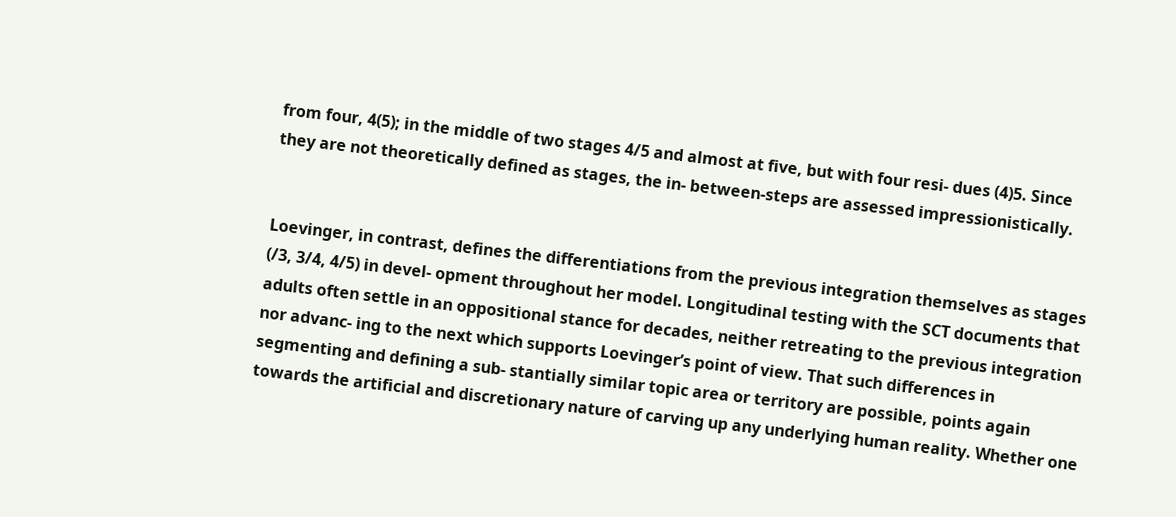from four, 4(5); in the middle of two stages 4/5 and almost at five, but with four resi- dues (4)5. Since they are not theoretically defined as stages, the in- between-steps are assessed impressionistically.


Loevinger, in contrast, defines the differentiations from the previous integration themselves as stages (/3, 3/4, 4/5) in devel- opment throughout her model. Longitudinal testing with the SCT documents that adults often settle in an oppositional stance for decades, neither retreating to the previous integration nor advanc- ing to the next which supports Loevinger’s point of view. That such differences in segmenting and defining a sub- stantially similar topic area or territory are possible, points again towards the artificial and discretionary nature of carving up any underlying human reality. Whether one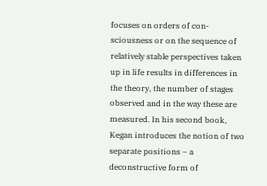focuses on orders of con- sciousness or on the sequence of relatively stable perspectives taken up in life results in differences in the theory, the number of stages observed and in the way these are measured. In his second book, Kegan introduces the notion of two separate positions – a deconstructive form of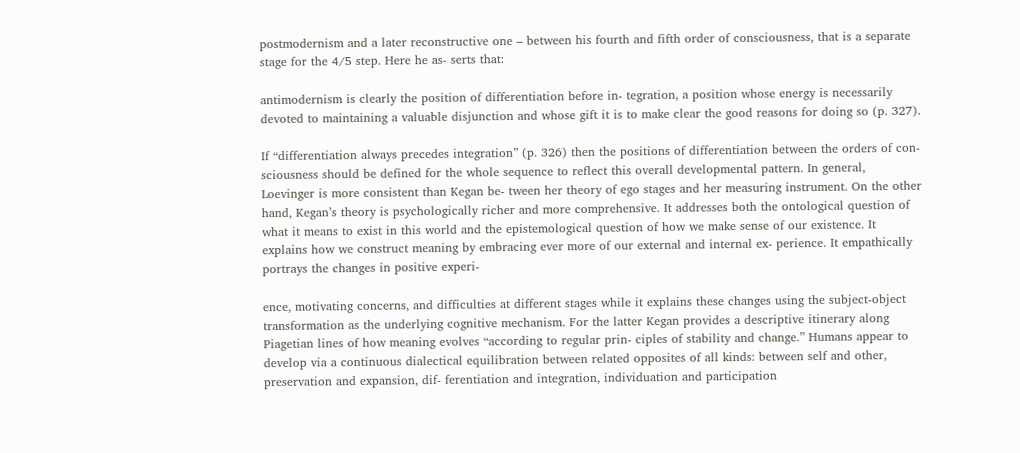postmodernism and a later reconstructive one – between his fourth and fifth order of consciousness, that is a separate stage for the 4/5 step. Here he as- serts that:

antimodernism is clearly the position of differentiation before in- tegration, a position whose energy is necessarily devoted to maintaining a valuable disjunction and whose gift it is to make clear the good reasons for doing so (p. 327).

If “differentiation always precedes integration” (p. 326) then the positions of differentiation between the orders of con- sciousness should be defined for the whole sequence to reflect this overall developmental pattern. In general, Loevinger is more consistent than Kegan be- tween her theory of ego stages and her measuring instrument. On the other hand, Kegan’s theory is psychologically richer and more comprehensive. It addresses both the ontological question of what it means to exist in this world and the epistemological question of how we make sense of our existence. It explains how we construct meaning by embracing ever more of our external and internal ex- perience. It empathically portrays the changes in positive experi-

ence, motivating concerns, and difficulties at different stages while it explains these changes using the subject-object transformation as the underlying cognitive mechanism. For the latter Kegan provides a descriptive itinerary along Piagetian lines of how meaning evolves “according to regular prin- ciples of stability and change.” Humans appear to develop via a continuous dialectical equilibration between related opposites of all kinds: between self and other, preservation and expansion, dif- ferentiation and integration, individuation and participation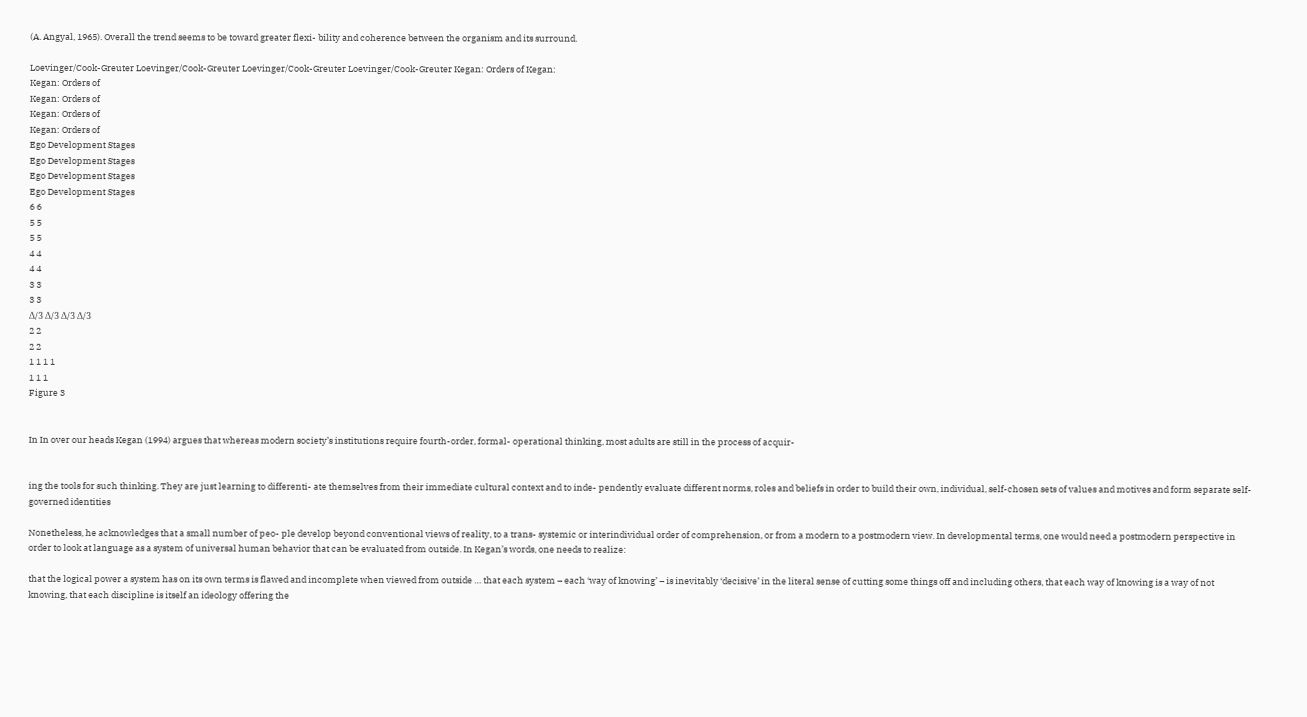(A. Angyal, 1965). Overall the trend seems to be toward greater flexi- bility and coherence between the organism and its surround.

Loevinger/Cook-Greuter Loevinger/Cook-Greuter Loevinger/Cook-Greuter Loevinger/Cook-Greuter Kegan: Orders of Kegan:
Kegan: Orders of
Kegan: Orders of
Kegan: Orders of
Kegan: Orders of
Ego Development Stages
Ego Development Stages
Ego Development Stages
Ego Development Stages
6 6
5 5
5 5
4 4
4 4
3 3
3 3
Δ/3 Δ/3 Δ/3 Δ/3
2 2
2 2
1 1 1 1
1 1 1
Figure 3


In In over our heads Kegan (1994) argues that whereas modern society’s institutions require fourth-order, formal- operational thinking, most adults are still in the process of acquir-


ing the tools for such thinking. They are just learning to differenti- ate themselves from their immediate cultural context and to inde- pendently evaluate different norms, roles and beliefs in order to build their own, individual, self-chosen sets of values and motives and form separate self-governed identities

Nonetheless, he acknowledges that a small number of peo- ple develop beyond conventional views of reality, to a trans- systemic or interindividual order of comprehension, or from a modern to a postmodern view. In developmental terms, one would need a postmodern perspective in order to look at language as a system of universal human behavior that can be evaluated from outside. In Kegan’s words, one needs to realize:

that the logical power a system has on its own terms is flawed and incomplete when viewed from outside … that each system – each ‘way of knowing’ – is inevitably ‘decisive’ in the literal sense of cutting some things off and including others, that each way of knowing is a way of not knowing, that each discipline is itself an ideology offering the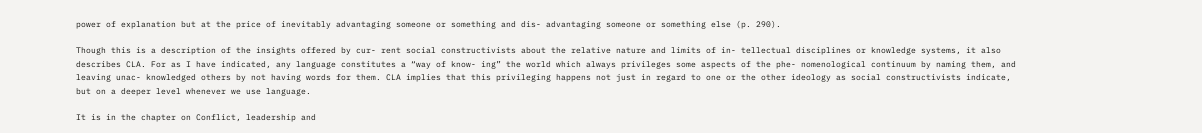power of explanation but at the price of inevitably advantaging someone or something and dis- advantaging someone or something else (p. 290).

Though this is a description of the insights offered by cur- rent social constructivists about the relative nature and limits of in- tellectual disciplines or knowledge systems, it also describes CLA. For as I have indicated, any language constitutes a “way of know- ing” the world which always privileges some aspects of the phe- nomenological continuum by naming them, and leaving unac- knowledged others by not having words for them. CLA implies that this privileging happens not just in regard to one or the other ideology as social constructivists indicate, but on a deeper level whenever we use language.

It is in the chapter on Conflict, leadership and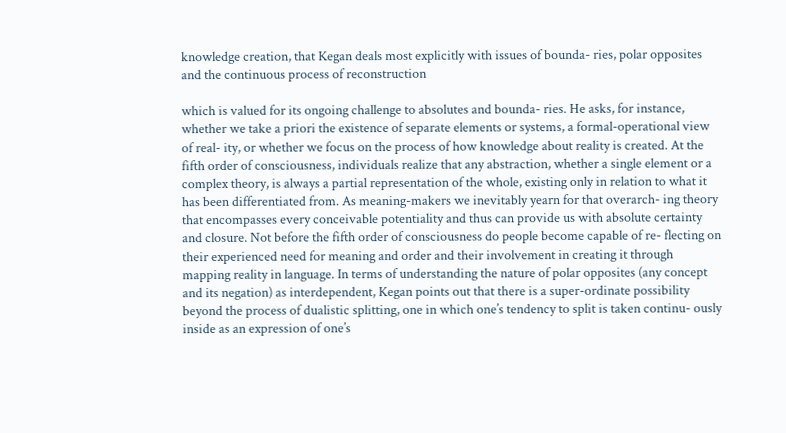knowledge creation, that Kegan deals most explicitly with issues of bounda- ries, polar opposites and the continuous process of reconstruction

which is valued for its ongoing challenge to absolutes and bounda- ries. He asks, for instance, whether we take a priori the existence of separate elements or systems, a formal-operational view of real- ity, or whether we focus on the process of how knowledge about reality is created. At the fifth order of consciousness, individuals realize that any abstraction, whether a single element or a complex theory, is always a partial representation of the whole, existing only in relation to what it has been differentiated from. As meaning-makers we inevitably yearn for that overarch- ing theory that encompasses every conceivable potentiality and thus can provide us with absolute certainty and closure. Not before the fifth order of consciousness do people become capable of re- flecting on their experienced need for meaning and order and their involvement in creating it through mapping reality in language. In terms of understanding the nature of polar opposites (any concept and its negation) as interdependent, Kegan points out that there is a super-ordinate possibility beyond the process of dualistic splitting, one in which one’s tendency to split is taken continu- ously inside as an expression of one’s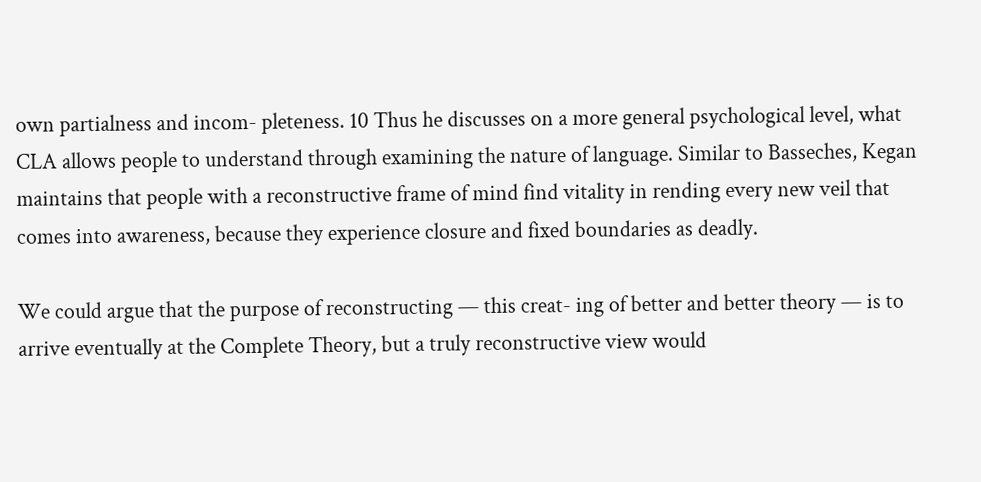own partialness and incom- pleteness. 10 Thus he discusses on a more general psychological level, what CLA allows people to understand through examining the nature of language. Similar to Basseches, Kegan maintains that people with a reconstructive frame of mind find vitality in rending every new veil that comes into awareness, because they experience closure and fixed boundaries as deadly.

We could argue that the purpose of reconstructing — this creat- ing of better and better theory — is to arrive eventually at the Complete Theory, but a truly reconstructive view would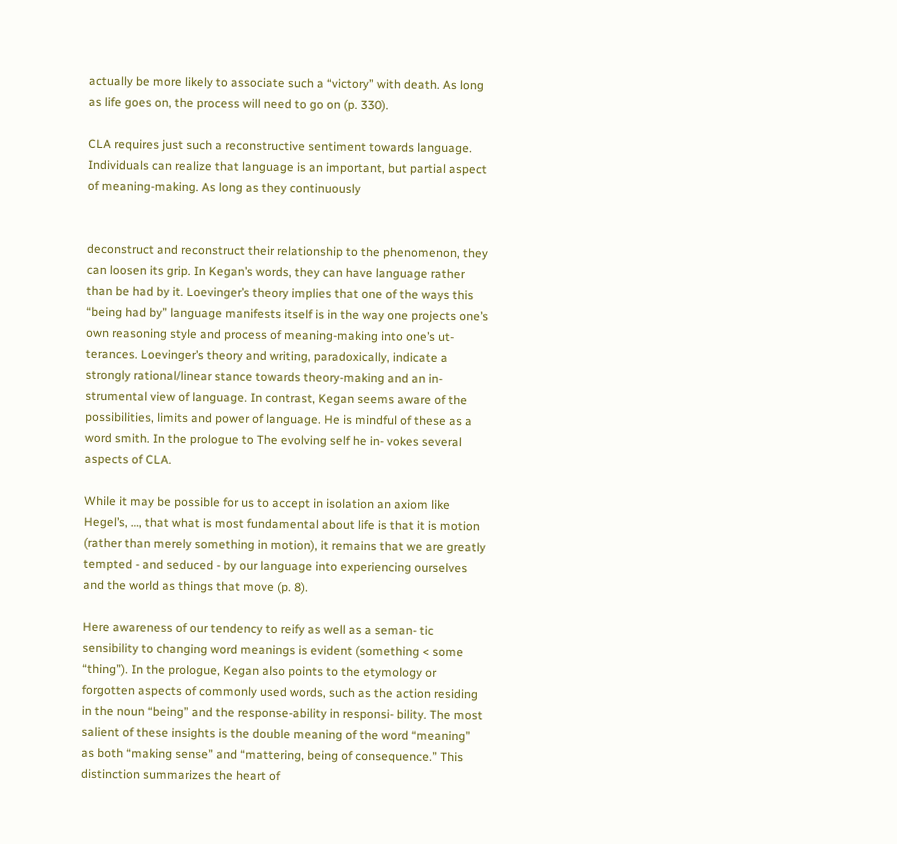actually be more likely to associate such a “victory” with death. As long as life goes on, the process will need to go on (p. 330).

CLA requires just such a reconstructive sentiment towards language. Individuals can realize that language is an important, but partial aspect of meaning-making. As long as they continuously


deconstruct and reconstruct their relationship to the phenomenon, they can loosen its grip. In Kegan’s words, they can have language rather than be had by it. Loevinger’s theory implies that one of the ways this “being had by” language manifests itself is in the way one projects one’s own reasoning style and process of meaning-making into one’s ut- terances. Loevinger’s theory and writing, paradoxically, indicate a strongly rational/linear stance towards theory-making and an in- strumental view of language. In contrast, Kegan seems aware of the possibilities, limits and power of language. He is mindful of these as a word smith. In the prologue to The evolving self he in- vokes several aspects of CLA.

While it may be possible for us to accept in isolation an axiom like Hegel’s, …, that what is most fundamental about life is that it is motion (rather than merely something in motion), it remains that we are greatly tempted - and seduced - by our language into experiencing ourselves and the world as things that move (p. 8).

Here awareness of our tendency to reify as well as a seman- tic sensibility to changing word meanings is evident (something < some “thing”). In the prologue, Kegan also points to the etymology or forgotten aspects of commonly used words, such as the action residing in the noun “being” and the response-ability in responsi- bility. The most salient of these insights is the double meaning of the word “meaning” as both “making sense” and “mattering, being of consequence.” This distinction summarizes the heart of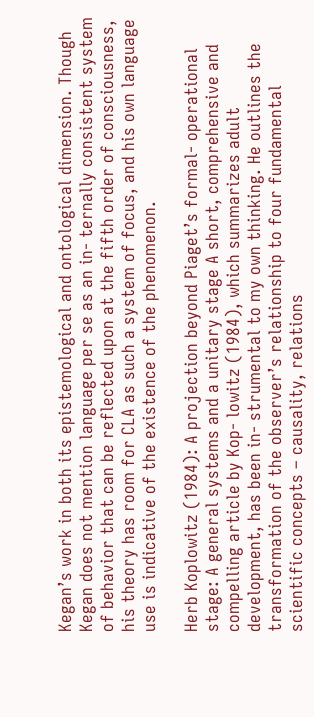Kegan’s work in both its epistemological and ontological dimension. Though Kegan does not mention language per se as an in- ternally consistent system of behavior that can be reflected upon at the fifth order of consciousness, his theory has room for CLA as such a system of focus, and his own language use is indicative of the existence of the phenomenon.

Herb Koplowitz (1984): A projection beyond Piaget’s formal- operational stage: A general systems and a unitary stage A short, comprehensive and compelling article by Kop- lowitz (1984), which summarizes adult development, has been in- strumental to my own thinking. He outlines the transformation of the observer’s relationship to four fundamental scientific concepts – causality, relations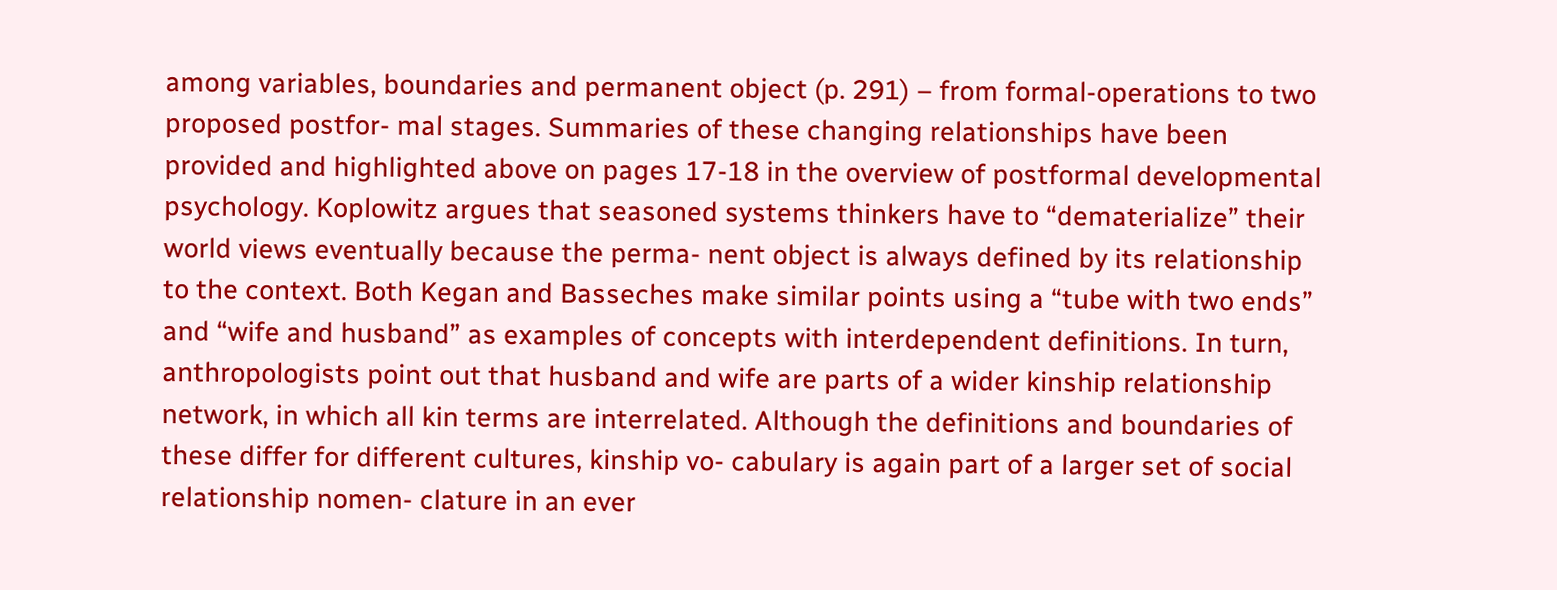among variables, boundaries and permanent object (p. 291) – from formal-operations to two proposed postfor- mal stages. Summaries of these changing relationships have been provided and highlighted above on pages 17-18 in the overview of postformal developmental psychology. Koplowitz argues that seasoned systems thinkers have to “dematerialize” their world views eventually because the perma- nent object is always defined by its relationship to the context. Both Kegan and Basseches make similar points using a “tube with two ends” and “wife and husband” as examples of concepts with interdependent definitions. In turn, anthropologists point out that husband and wife are parts of a wider kinship relationship network, in which all kin terms are interrelated. Although the definitions and boundaries of these differ for different cultures, kinship vo- cabulary is again part of a larger set of social relationship nomen- clature in an ever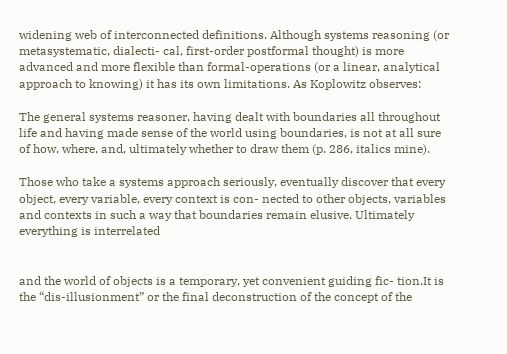widening web of interconnected definitions. Although systems reasoning (or metasystematic, dialecti- cal, first-order postformal thought) is more advanced and more flexible than formal-operations (or a linear, analytical approach to knowing) it has its own limitations. As Koplowitz observes:

The general systems reasoner, having dealt with boundaries all throughout life and having made sense of the world using boundaries, is not at all sure of how, where, and, ultimately whether to draw them (p. 286, italics mine).

Those who take a systems approach seriously, eventually discover that every object, every variable, every context is con- nected to other objects, variables and contexts in such a way that boundaries remain elusive. Ultimately everything is interrelated


and the world of objects is a temporary, yet convenient guiding fic- tion.It is the “dis-illusionment” or the final deconstruction of the concept of the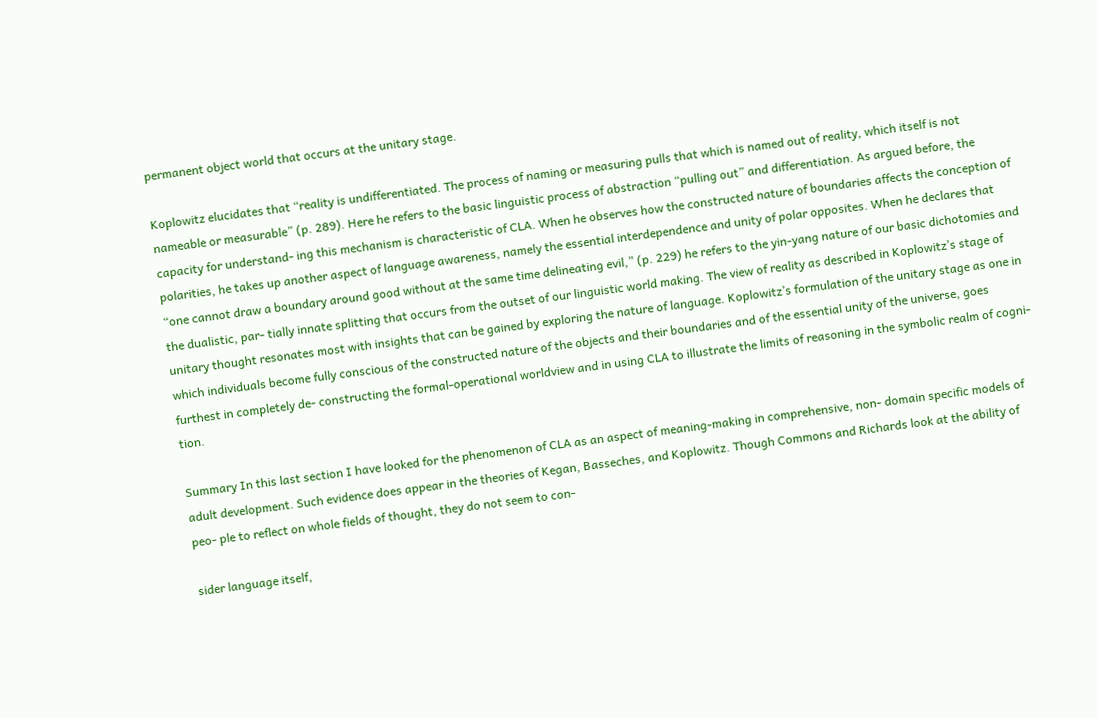permanent object world that occurs at the unitary stage.

Koplowitz elucidates that “reality is undifferentiated. The process of naming or measuring pulls that which is named out of reality, which itself is not nameable or measurable” (p. 289). Here he refers to the basic linguistic process of abstraction “pulling out” and differentiation. As argued before, the capacity for understand- ing this mechanism is characteristic of CLA. When he observes how the constructed nature of boundaries affects the conception of polarities, he takes up another aspect of language awareness, namely the essential interdependence and unity of polar opposites. When he declares that “one cannot draw a boundary around good without at the same time delineating evil,” (p. 229) he refers to the yin-yang nature of our basic dichotomies and the dualistic, par- tially innate splitting that occurs from the outset of our linguistic world making. The view of reality as described in Koplowitz’s stage of unitary thought resonates most with insights that can be gained by exploring the nature of language. Koplowitz’s formulation of the unitary stage as one in which individuals become fully conscious of the constructed nature of the objects and their boundaries and of the essential unity of the universe, goes furthest in completely de- constructing the formal-operational worldview and in using CLA to illustrate the limits of reasoning in the symbolic realm of cogni- tion.

Summary In this last section I have looked for the phenomenon of CLA as an aspect of meaning-making in comprehensive, non- domain specific models of adult development. Such evidence does appear in the theories of Kegan, Basseches, and Koplowitz. Though Commons and Richards look at the ability of peo- ple to reflect on whole fields of thought, they do not seem to con-

sider language itself,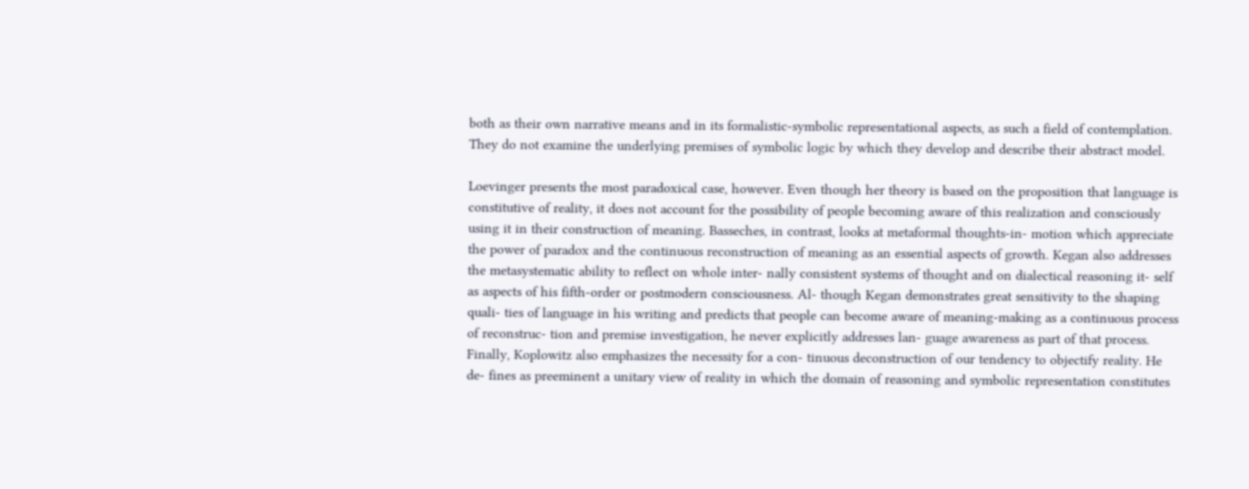both as their own narrative means and in its formalistic-symbolic representational aspects, as such a field of contemplation. They do not examine the underlying premises of symbolic logic by which they develop and describe their abstract model.

Loevinger presents the most paradoxical case, however. Even though her theory is based on the proposition that language is constitutive of reality, it does not account for the possibility of people becoming aware of this realization and consciously using it in their construction of meaning. Basseches, in contrast, looks at metaformal thoughts-in- motion which appreciate the power of paradox and the continuous reconstruction of meaning as an essential aspects of growth. Kegan also addresses the metasystematic ability to reflect on whole inter- nally consistent systems of thought and on dialectical reasoning it- self as aspects of his fifth-order or postmodern consciousness. Al- though Kegan demonstrates great sensitivity to the shaping quali- ties of language in his writing and predicts that people can become aware of meaning-making as a continuous process of reconstruc- tion and premise investigation, he never explicitly addresses lan- guage awareness as part of that process. Finally, Koplowitz also emphasizes the necessity for a con- tinuous deconstruction of our tendency to objectify reality. He de- fines as preeminent a unitary view of reality in which the domain of reasoning and symbolic representation constitutes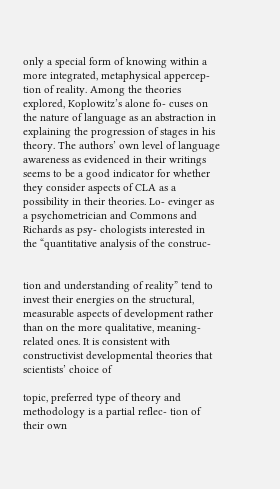only a special form of knowing within a more integrated, metaphysical appercep- tion of reality. Among the theories explored, Koplowitz’s alone fo- cuses on the nature of language as an abstraction in explaining the progression of stages in his theory. The authors’ own level of language awareness as evidenced in their writings seems to be a good indicator for whether they consider aspects of CLA as a possibility in their theories. Lo- evinger as a psychometrician and Commons and Richards as psy- chologists interested in the “quantitative analysis of the construc-


tion and understanding of reality” tend to invest their energies on the structural, measurable aspects of development rather than on the more qualitative, meaning-related ones. It is consistent with constructivist developmental theories that scientists’ choice of

topic, preferred type of theory and methodology is a partial reflec- tion of their own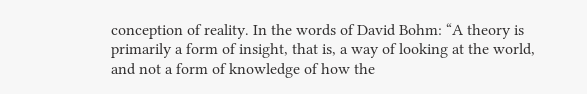conception of reality. In the words of David Bohm: “A theory is primarily a form of insight, that is, a way of looking at the world, and not a form of knowledge of how the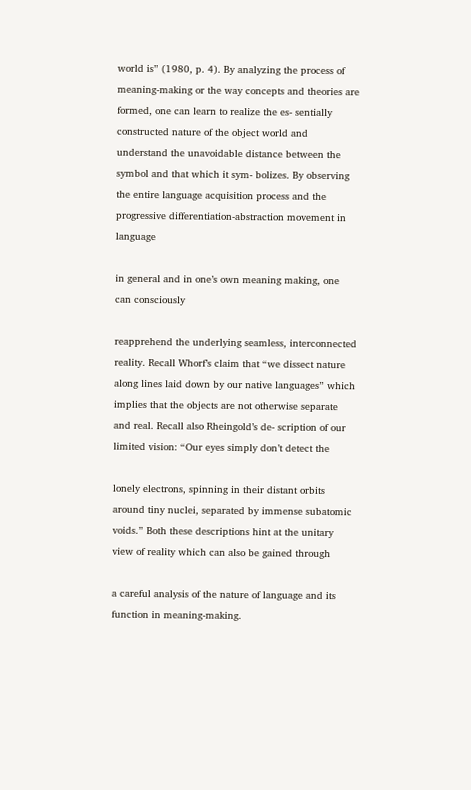world is” (1980, p. 4). By analyzing the process of meaning-making or the way concepts and theories are formed, one can learn to realize the es- sentially constructed nature of the object world and understand the unavoidable distance between the symbol and that which it sym- bolizes. By observing the entire language acquisition process and the progressive differentiation-abstraction movement in language

in general and in one’s own meaning making, one can consciously

reapprehend the underlying seamless, interconnected reality. Recall Whorf’s claim that “we dissect nature along lines laid down by our native languages” which implies that the objects are not otherwise separate and real. Recall also Rheingold’s de- scription of our limited vision: “Our eyes simply don’t detect the

lonely electrons, spinning in their distant orbits around tiny nuclei, separated by immense subatomic voids.” Both these descriptions hint at the unitary view of reality which can also be gained through

a careful analysis of the nature of language and its function in meaning-making.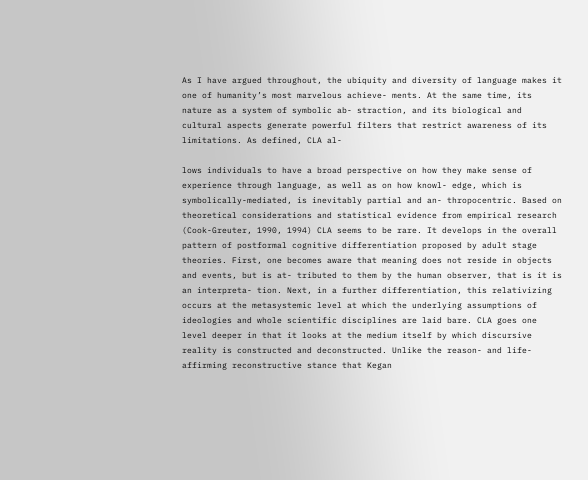As I have argued throughout, the ubiquity and diversity of language makes it one of humanity’s most marvelous achieve- ments. At the same time, its nature as a system of symbolic ab- straction, and its biological and cultural aspects generate powerful filters that restrict awareness of its limitations. As defined, CLA al-

lows individuals to have a broad perspective on how they make sense of experience through language, as well as on how knowl- edge, which is symbolically-mediated, is inevitably partial and an- thropocentric. Based on theoretical considerations and statistical evidence from empirical research (Cook-Greuter, 1990, 1994) CLA seems to be rare. It develops in the overall pattern of postformal cognitive differentiation proposed by adult stage theories. First, one becomes aware that meaning does not reside in objects and events, but is at- tributed to them by the human observer, that is it is an interpreta- tion. Next, in a further differentiation, this relativizing occurs at the metasystemic level at which the underlying assumptions of ideologies and whole scientific disciplines are laid bare. CLA goes one level deeper in that it looks at the medium itself by which discursive reality is constructed and deconstructed. Unlike the reason- and life-affirming reconstructive stance that Kegan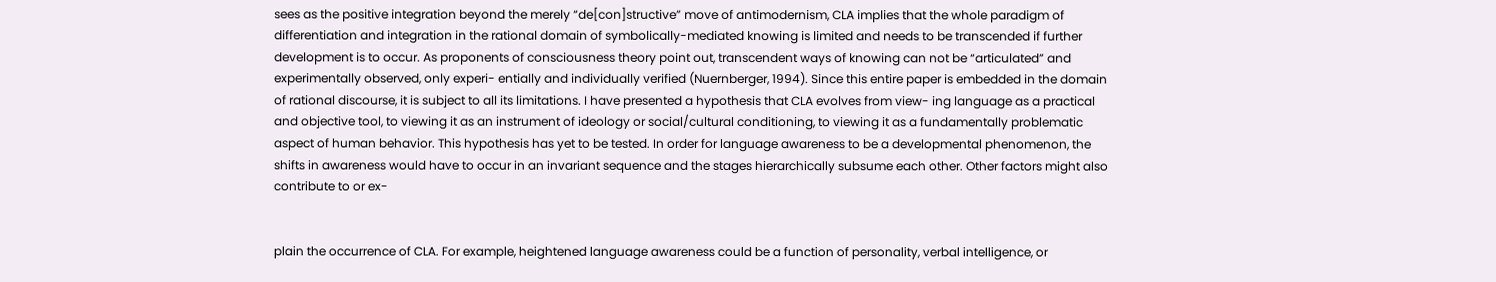sees as the positive integration beyond the merely “de[con]structive” move of antimodernism, CLA implies that the whole paradigm of differentiation and integration in the rational domain of symbolically-mediated knowing is limited and needs to be transcended if further development is to occur. As proponents of consciousness theory point out, transcendent ways of knowing can not be “articulated” and experimentally observed, only experi- entially and individually verified (Nuernberger, 1994). Since this entire paper is embedded in the domain of rational discourse, it is subject to all its limitations. I have presented a hypothesis that CLA evolves from view- ing language as a practical and objective tool, to viewing it as an instrument of ideology or social/cultural conditioning, to viewing it as a fundamentally problematic aspect of human behavior. This hypothesis has yet to be tested. In order for language awareness to be a developmental phenomenon, the shifts in awareness would have to occur in an invariant sequence and the stages hierarchically subsume each other. Other factors might also contribute to or ex-


plain the occurrence of CLA. For example, heightened language awareness could be a function of personality, verbal intelligence, or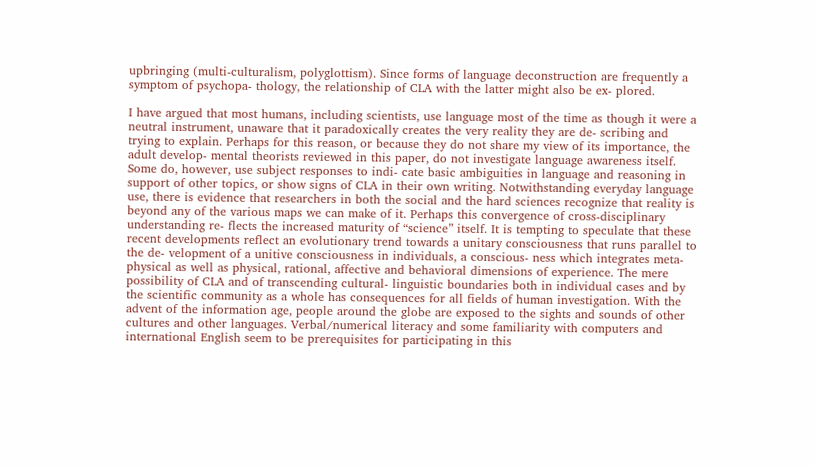upbringing (multi-culturalism, polyglottism). Since forms of language deconstruction are frequently a symptom of psychopa- thology, the relationship of CLA with the latter might also be ex- plored.

I have argued that most humans, including scientists, use language most of the time as though it were a neutral instrument, unaware that it paradoxically creates the very reality they are de- scribing and trying to explain. Perhaps for this reason, or because they do not share my view of its importance, the adult develop- mental theorists reviewed in this paper, do not investigate language awareness itself. Some do, however, use subject responses to indi- cate basic ambiguities in language and reasoning in support of other topics, or show signs of CLA in their own writing. Notwithstanding everyday language use, there is evidence that researchers in both the social and the hard sciences recognize that reality is beyond any of the various maps we can make of it. Perhaps this convergence of cross-disciplinary understanding re- flects the increased maturity of “science” itself. It is tempting to speculate that these recent developments reflect an evolutionary trend towards a unitary consciousness that runs parallel to the de- velopment of a unitive consciousness in individuals, a conscious- ness which integrates meta-physical as well as physical, rational, affective and behavioral dimensions of experience. The mere possibility of CLA and of transcending cultural- linguistic boundaries both in individual cases and by the scientific community as a whole has consequences for all fields of human investigation. With the advent of the information age, people around the globe are exposed to the sights and sounds of other cultures and other languages. Verbal/numerical literacy and some familiarity with computers and international English seem to be prerequisites for participating in this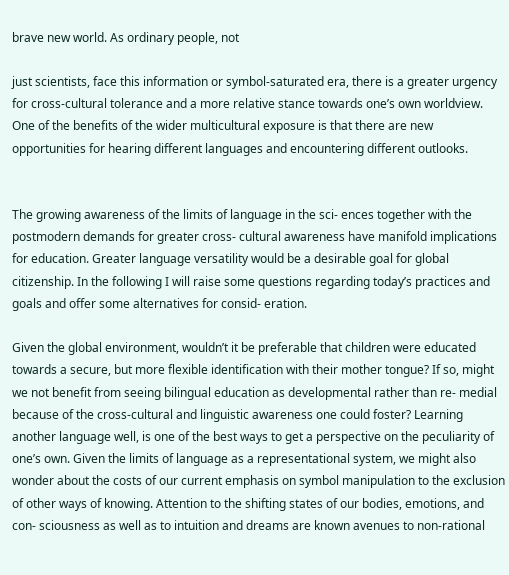brave new world. As ordinary people, not

just scientists, face this information or symbol-saturated era, there is a greater urgency for cross-cultural tolerance and a more relative stance towards one’s own worldview. One of the benefits of the wider multicultural exposure is that there are new opportunities for hearing different languages and encountering different outlooks.


The growing awareness of the limits of language in the sci- ences together with the postmodern demands for greater cross- cultural awareness have manifold implications for education. Greater language versatility would be a desirable goal for global citizenship. In the following I will raise some questions regarding today’s practices and goals and offer some alternatives for consid- eration.

Given the global environment, wouldn’t it be preferable that children were educated towards a secure, but more flexible identification with their mother tongue? If so, might we not benefit from seeing bilingual education as developmental rather than re- medial because of the cross-cultural and linguistic awareness one could foster? Learning another language well, is one of the best ways to get a perspective on the peculiarity of one’s own. Given the limits of language as a representational system, we might also wonder about the costs of our current emphasis on symbol manipulation to the exclusion of other ways of knowing. Attention to the shifting states of our bodies, emotions, and con- sciousness as well as to intuition and dreams are known avenues to non-rational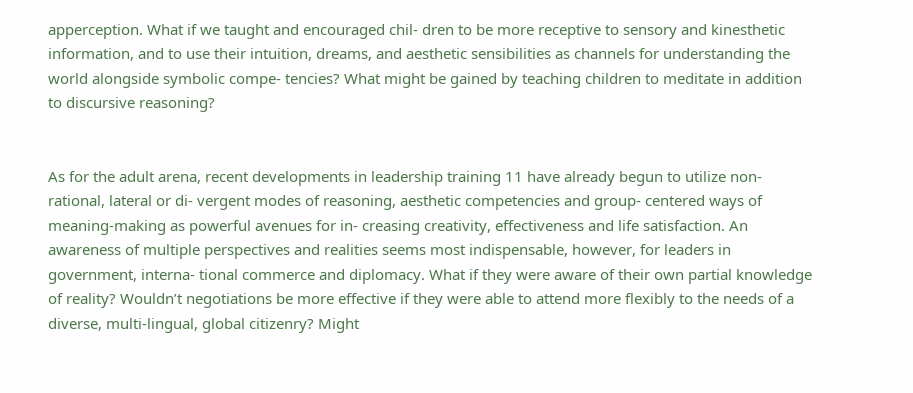apperception. What if we taught and encouraged chil- dren to be more receptive to sensory and kinesthetic information, and to use their intuition, dreams, and aesthetic sensibilities as channels for understanding the world alongside symbolic compe- tencies? What might be gained by teaching children to meditate in addition to discursive reasoning?


As for the adult arena, recent developments in leadership training 11 have already begun to utilize non-rational, lateral or di- vergent modes of reasoning, aesthetic competencies and group- centered ways of meaning-making as powerful avenues for in- creasing creativity, effectiveness and life satisfaction. An awareness of multiple perspectives and realities seems most indispensable, however, for leaders in government, interna- tional commerce and diplomacy. What if they were aware of their own partial knowledge of reality? Wouldn’t negotiations be more effective if they were able to attend more flexibly to the needs of a diverse, multi-lingual, global citizenry? Might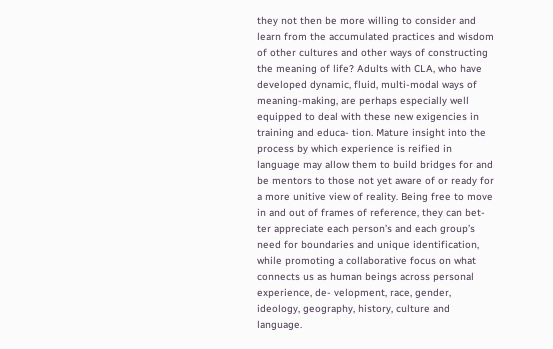they not then be more willing to consider and learn from the accumulated practices and wisdom of other cultures and other ways of constructing the meaning of life? Adults with CLA, who have developed dynamic, fluid, multi-modal ways of meaning-making, are perhaps especially well equipped to deal with these new exigencies in training and educa- tion. Mature insight into the process by which experience is reified in language may allow them to build bridges for and be mentors to those not yet aware of or ready for a more unitive view of reality. Being free to move in and out of frames of reference, they can bet- ter appreciate each person’s and each group’s need for boundaries and unique identification, while promoting a collaborative focus on what connects us as human beings across personal experience, de- velopment, race, gender, ideology, geography, history, culture and language.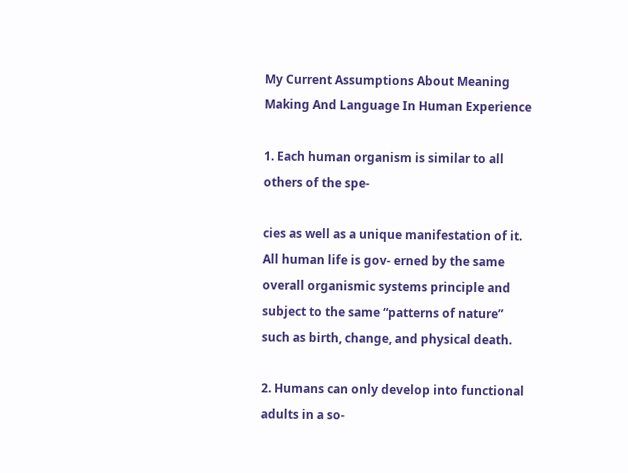My Current Assumptions About Meaning Making And Language In Human Experience

1. Each human organism is similar to all others of the spe-

cies as well as a unique manifestation of it. All human life is gov- erned by the same overall organismic systems principle and subject to the same “patterns of nature” such as birth, change, and physical death.

2. Humans can only develop into functional adults in a so-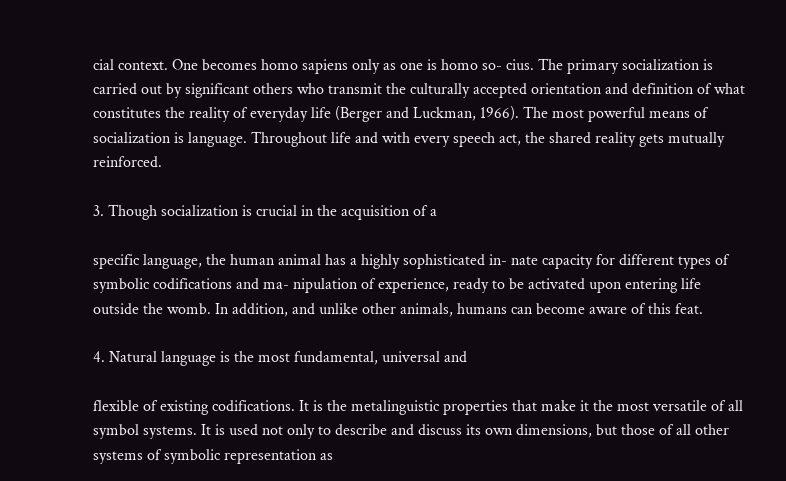cial context. One becomes homo sapiens only as one is homo so- cius. The primary socialization is carried out by significant others who transmit the culturally accepted orientation and definition of what constitutes the reality of everyday life (Berger and Luckman, 1966). The most powerful means of socialization is language. Throughout life and with every speech act, the shared reality gets mutually reinforced.

3. Though socialization is crucial in the acquisition of a

specific language, the human animal has a highly sophisticated in- nate capacity for different types of symbolic codifications and ma- nipulation of experience, ready to be activated upon entering life outside the womb. In addition, and unlike other animals, humans can become aware of this feat.

4. Natural language is the most fundamental, universal and

flexible of existing codifications. It is the metalinguistic properties that make it the most versatile of all symbol systems. It is used not only to describe and discuss its own dimensions, but those of all other systems of symbolic representation as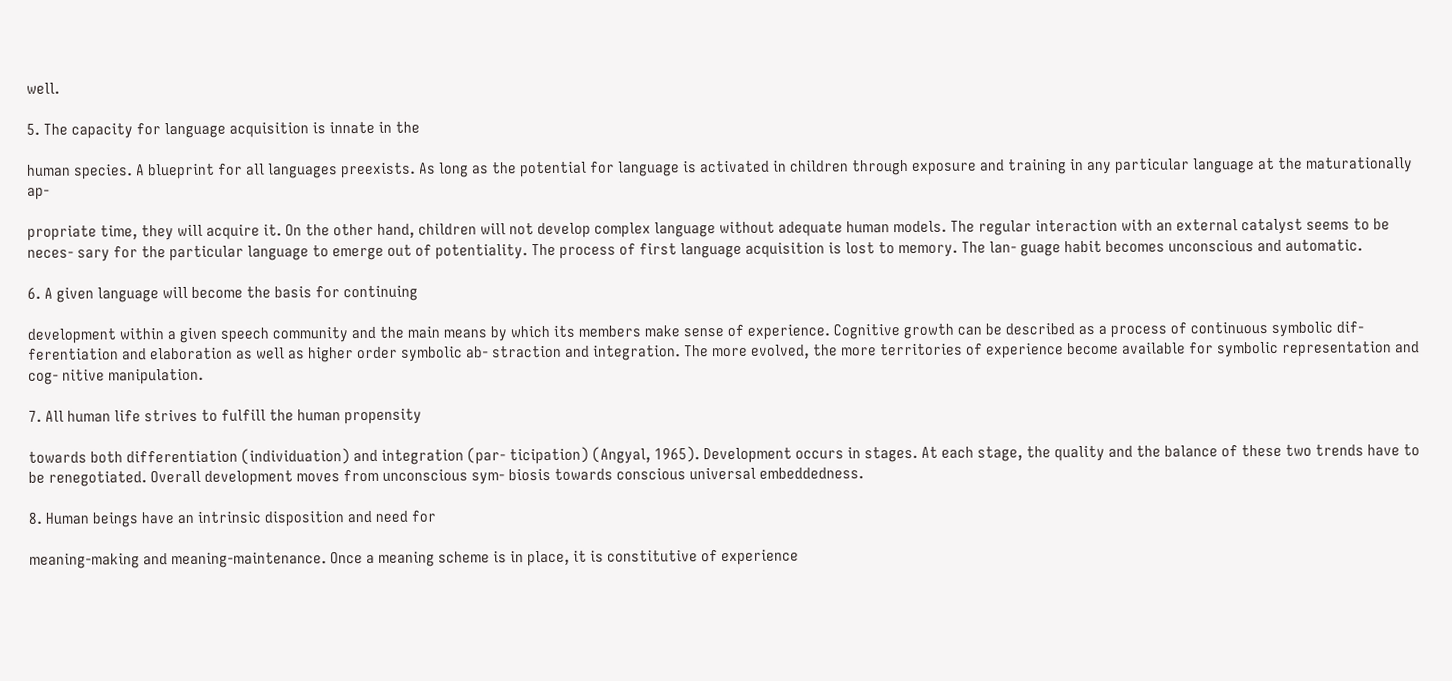well.

5. The capacity for language acquisition is innate in the

human species. A blueprint for all languages preexists. As long as the potential for language is activated in children through exposure and training in any particular language at the maturationally ap-

propriate time, they will acquire it. On the other hand, children will not develop complex language without adequate human models. The regular interaction with an external catalyst seems to be neces- sary for the particular language to emerge out of potentiality. The process of first language acquisition is lost to memory. The lan- guage habit becomes unconscious and automatic.

6. A given language will become the basis for continuing

development within a given speech community and the main means by which its members make sense of experience. Cognitive growth can be described as a process of continuous symbolic dif- ferentiation and elaboration as well as higher order symbolic ab- straction and integration. The more evolved, the more territories of experience become available for symbolic representation and cog- nitive manipulation.

7. All human life strives to fulfill the human propensity

towards both differentiation (individuation) and integration (par- ticipation) (Angyal, 1965). Development occurs in stages. At each stage, the quality and the balance of these two trends have to be renegotiated. Overall development moves from unconscious sym- biosis towards conscious universal embeddedness.

8. Human beings have an intrinsic disposition and need for

meaning-making and meaning-maintenance. Once a meaning scheme is in place, it is constitutive of experience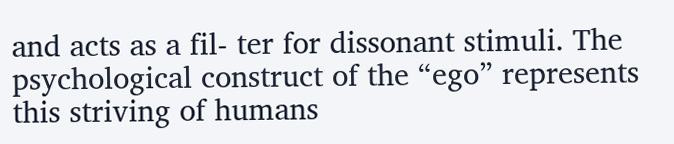and acts as a fil- ter for dissonant stimuli. The psychological construct of the “ego” represents this striving of humans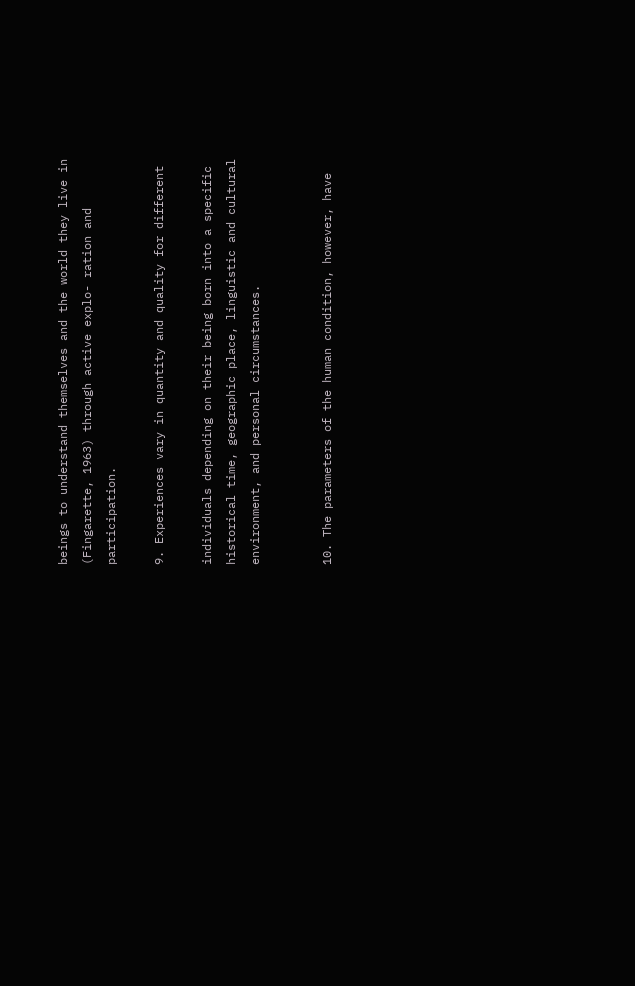beings to understand themselves and the world they live in (Fingarette, 1963) through active explo- ration and participation.

9. Experiences vary in quantity and quality for different

individuals depending on their being born into a specific historical time, geographic place, linguistic and cultural environment, and personal circumstances.


10. The parameters of the human condition, however, have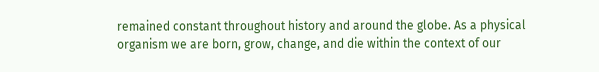remained constant throughout history and around the globe. As a physical organism we are born, grow, change, and die within the context of our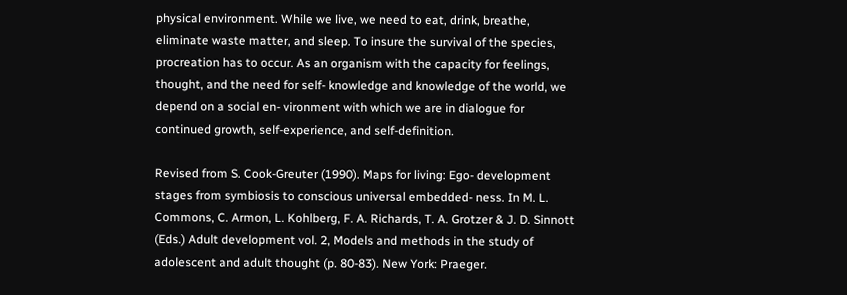physical environment. While we live, we need to eat, drink, breathe, eliminate waste matter, and sleep. To insure the survival of the species, procreation has to occur. As an organism with the capacity for feelings, thought, and the need for self- knowledge and knowledge of the world, we depend on a social en- vironment with which we are in dialogue for continued growth, self-experience, and self-definition.

Revised from S. Cook-Greuter (1990). Maps for living: Ego- development stages from symbiosis to conscious universal embedded- ness. In M. L. Commons, C. Armon, L. Kohlberg, F. A. Richards, T. A. Grotzer & J. D. Sinnott (Eds.) Adult development vol. 2, Models and methods in the study of adolescent and adult thought (p. 80-83). New York: Praeger.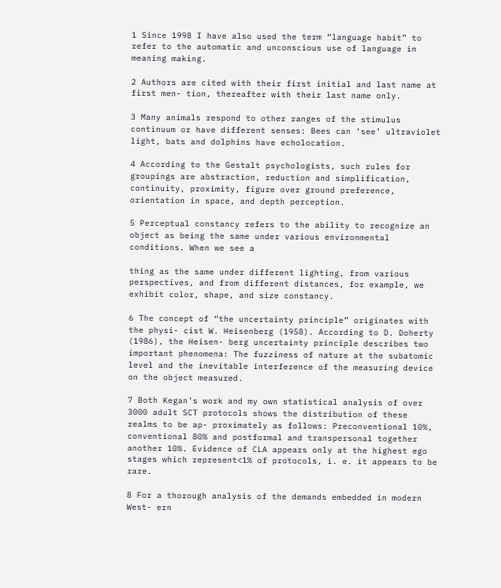1 Since 1998 I have also used the term “language habit” to refer to the automatic and unconscious use of language in meaning making.

2 Authors are cited with their first initial and last name at first men- tion, thereafter with their last name only.

3 Many animals respond to other ranges of the stimulus continuum or have different senses: Bees can ‘see’ ultraviolet light, bats and dolphins have echolocation.

4 According to the Gestalt psychologists, such rules for groupings are abstraction, reduction and simplification, continuity, proximity, figure over ground preference, orientation in space, and depth perception.

5 Perceptual constancy refers to the ability to recognize an object as being the same under various environmental conditions. When we see a

thing as the same under different lighting, from various perspectives, and from different distances, for example, we exhibit color, shape, and size constancy.

6 The concept of “the uncertainty principle” originates with the physi- cist W. Heisenberg (1958). According to D. Doherty (1986), the Heisen- berg uncertainty principle describes two important phenomena: The fuzziness of nature at the subatomic level and the inevitable interference of the measuring device on the object measured.

7 Both Kegan’s work and my own statistical analysis of over 3000 adult SCT protocols shows the distribution of these realms to be ap- proximately as follows: Preconventional 10%, conventional 80% and postformal and transpersonal together another 10%. Evidence of CLA appears only at the highest ego stages which represent<1% of protocols, i. e. it appears to be rare.

8 For a thorough analysis of the demands embedded in modern West- ern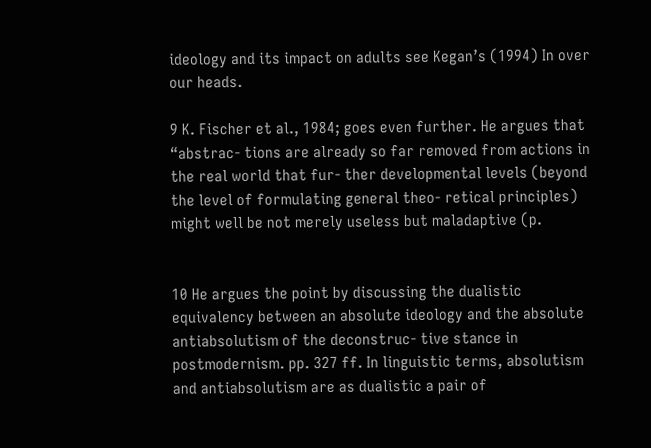ideology and its impact on adults see Kegan’s (1994) In over our heads.

9 K. Fischer et al., 1984; goes even further. He argues that “abstrac- tions are already so far removed from actions in the real world that fur- ther developmental levels (beyond the level of formulating general theo- retical principles) might well be not merely useless but maladaptive (p.


10 He argues the point by discussing the dualistic equivalency between an absolute ideology and the absolute antiabsolutism of the deconstruc- tive stance in postmodernism. pp. 327 ff. In linguistic terms, absolutism and antiabsolutism are as dualistic a pair of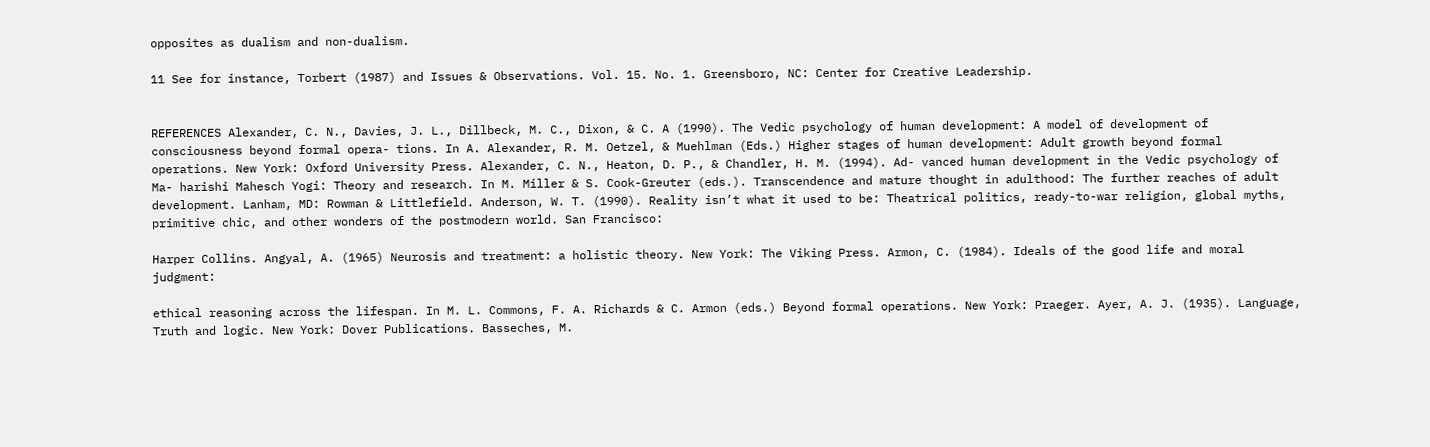opposites as dualism and non-dualism.

11 See for instance, Torbert (1987) and Issues & Observations. Vol. 15. No. 1. Greensboro, NC: Center for Creative Leadership.


REFERENCES Alexander, C. N., Davies, J. L., Dillbeck, M. C., Dixon, & C. A (1990). The Vedic psychology of human development: A model of development of consciousness beyond formal opera- tions. In A. Alexander, R. M. Oetzel, & Muehlman (Eds.) Higher stages of human development: Adult growth beyond formal operations. New York: Oxford University Press. Alexander, C. N., Heaton, D. P., & Chandler, H. M. (1994). Ad- vanced human development in the Vedic psychology of Ma- harishi Mahesch Yogi: Theory and research. In M. Miller & S. Cook-Greuter (eds.). Transcendence and mature thought in adulthood: The further reaches of adult development. Lanham, MD: Rowman & Littlefield. Anderson, W. T. (1990). Reality isn’t what it used to be: Theatrical politics, ready-to-war religion, global myths, primitive chic, and other wonders of the postmodern world. San Francisco:

Harper Collins. Angyal, A. (1965) Neurosis and treatment: a holistic theory. New York: The Viking Press. Armon, C. (1984). Ideals of the good life and moral judgment:

ethical reasoning across the lifespan. In M. L. Commons, F. A. Richards & C. Armon (eds.) Beyond formal operations. New York: Praeger. Ayer, A. J. (1935). Language, Truth and logic. New York: Dover Publications. Basseches, M.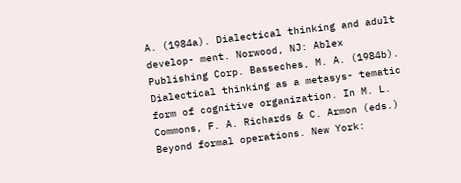A. (1984a). Dialectical thinking and adult develop- ment. Norwood, NJ: Ablex Publishing Corp. Basseches, M. A. (1984b). Dialectical thinking as a metasys- tematic form of cognitive organization. In M. L. Commons, F. A. Richards & C. Armon (eds.) Beyond formal operations. New York: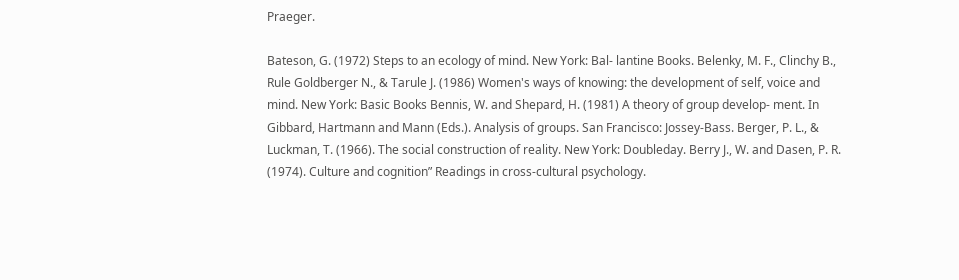Praeger.

Bateson, G. (1972) Steps to an ecology of mind. New York: Bal- lantine Books. Belenky, M. F., Clinchy B., Rule Goldberger N., & Tarule J. (1986) Women's ways of knowing: the development of self, voice and mind. New York: Basic Books Bennis, W. and Shepard, H. (1981) A theory of group develop- ment. In Gibbard, Hartmann and Mann (Eds.). Analysis of groups. San Francisco: Jossey-Bass. Berger, P. L., & Luckman, T. (1966). The social construction of reality. New York: Doubleday. Berry J., W. and Dasen, P. R. (1974). Culture and cognition” Readings in cross-cultural psychology.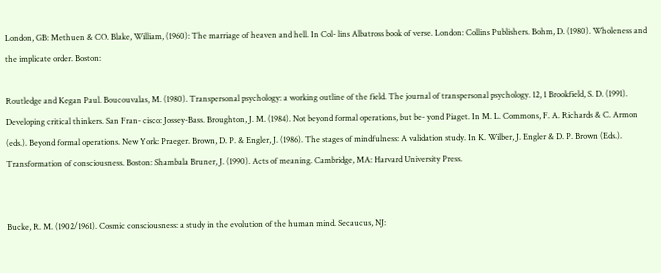London, GB: Methuen & CO. Blake, William, (1960): The marriage of heaven and hell. In Col- lins Albatross book of verse. London: Collins Publishers. Bohm, D. (1980). Wholeness and the implicate order. Boston:

Routledge and Kegan Paul. Boucouvalas, M. (1980). Transpersonal psychology: a working outline of the field. The journal of transpersonal psychology. 12, 1 Brookfield, S. D. (1991). Developing critical thinkers. San Fran- cisco: Jossey-Bass. Broughton, J. M. (1984). Not beyond formal operations, but be- yond Piaget. In M. L. Commons, F. A. Richards & C. Armon (eds.). Beyond formal operations. New York: Praeger. Brown, D. P. & Engler, J. (1986). The stages of mindfulness: A validation study. In K. Wilber, J. Engler & D. P. Brown (Eds.). Transformation of consciousness. Boston: Shambala Bruner, J. (1990). Acts of meaning. Cambridge, MA: Harvard University Press.


Bucke, R. M. (1902/1961). Cosmic consciousness: a study in the evolution of the human mind. Secaucus, NJ: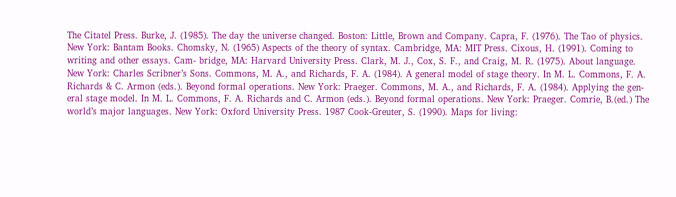The Citatel Press. Burke, J. (1985). The day the universe changed. Boston: Little, Brown and Company. Capra, F. (1976). The Tao of physics. New York: Bantam Books. Chomsky, N. (1965) Aspects of the theory of syntax. Cambridge, MA: MIT Press. Cixous, H. (1991). Coming to writing and other essays. Cam- bridge, MA: Harvard University Press. Clark, M. J., Cox, S. F., and Craig, M. R. (1975). About language. New York: Charles Scribner’s Sons. Commons, M. A., and Richards, F. A. (1984). A general model of stage theory. In M. L. Commons, F. A. Richards & C. Armon (eds.). Beyond formal operations. New York: Praeger. Commons, M. A., and Richards, F. A. (1984). Applying the gen- eral stage model. In M. L. Commons, F. A. Richards and C. Armon (eds.). Beyond formal operations. New York: Praeger. Comrie, B.(ed.) The world’s major languages. New York: Oxford University Press. 1987 Cook-Greuter, S. (1990). Maps for living: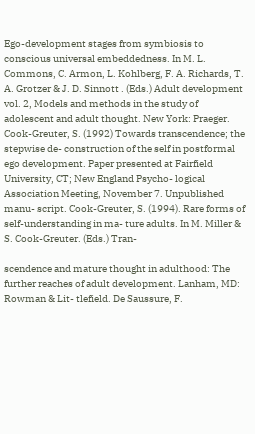Ego-development stages from symbiosis to conscious universal embeddedness. In M. L. Commons, C. Armon, L. Kohlberg, F. A. Richards, T. A. Grotzer & J. D. Sinnott . (Eds.) Adult development vol. 2, Models and methods in the study of adolescent and adult thought. New York: Praeger. Cook-Greuter, S. (1992) Towards transcendence; the stepwise de- construction of the self in postformal ego development. Paper presented at Fairfield University, CT; New England Psycho- logical Association Meeting, November 7. Unpublished manu- script. Cook-Greuter, S. (1994). Rare forms of self-understanding in ma- ture adults. In M. Miller & S. Cook-Greuter. (Eds.) Tran-

scendence and mature thought in adulthood: The further reaches of adult development. Lanham, MD: Rowman & Lit- tlefield. De Saussure, F.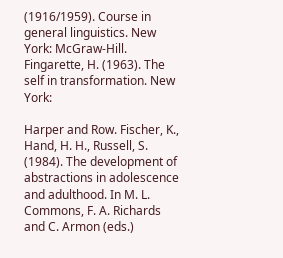(1916/1959). Course in general linguistics. New York: McGraw-Hill. Fingarette, H. (1963). The self in transformation. New York:

Harper and Row. Fischer, K., Hand, H. H., Russell, S. (1984). The development of abstractions in adolescence and adulthood. In M. L. Commons, F. A. Richards and C. Armon (eds.)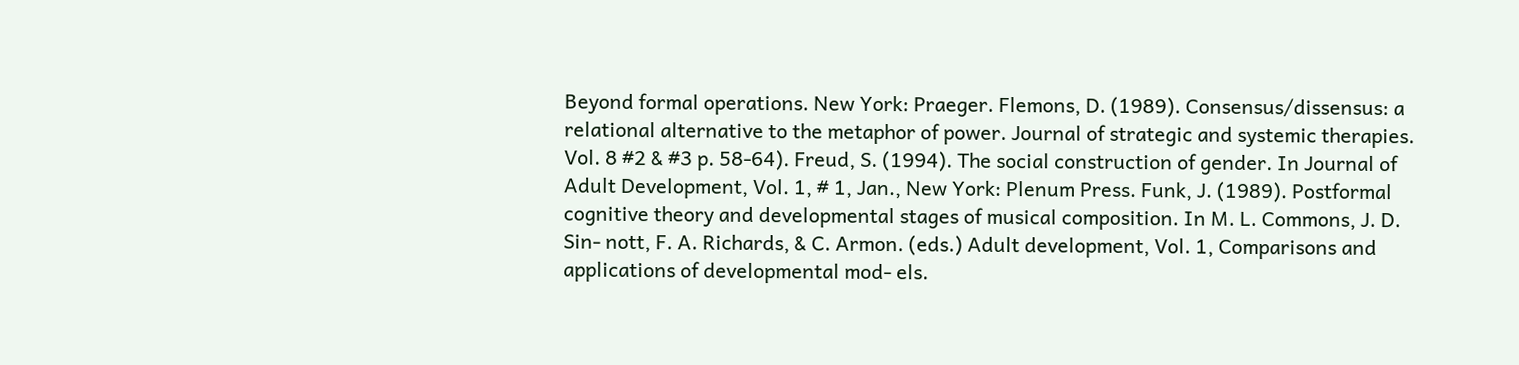Beyond formal operations. New York: Praeger. Flemons, D. (1989). Consensus/dissensus: a relational alternative to the metaphor of power. Journal of strategic and systemic therapies. Vol. 8 #2 & #3 p. 58-64). Freud, S. (1994). The social construction of gender. In Journal of Adult Development, Vol. 1, # 1, Jan., New York: Plenum Press. Funk, J. (1989). Postformal cognitive theory and developmental stages of musical composition. In M. L. Commons, J. D. Sin- nott, F. A. Richards, & C. Armon. (eds.) Adult development, Vol. 1, Comparisons and applications of developmental mod- els.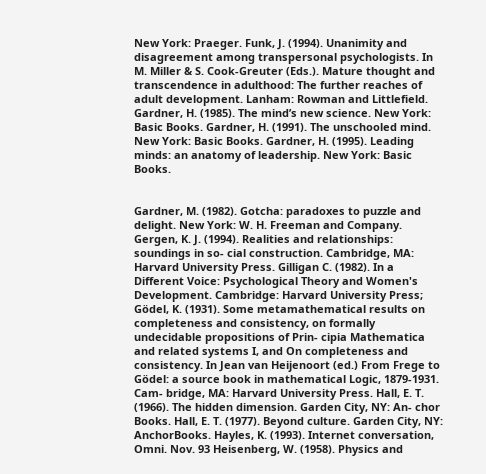New York: Praeger. Funk, J. (1994). Unanimity and disagreement among transpersonal psychologists. In M. Miller & S. Cook-Greuter (Eds.). Mature thought and transcendence in adulthood: The further reaches of adult development. Lanham: Rowman and Littlefield. Gardner, H. (1985). The mind’s new science. New York: Basic Books. Gardner, H. (1991). The unschooled mind. New York: Basic Books. Gardner, H. (1995). Leading minds: an anatomy of leadership. New York: Basic Books.


Gardner, M. (1982). Gotcha: paradoxes to puzzle and delight. New York: W. H. Freeman and Company. Gergen, K. J. (1994). Realities and relationships: soundings in so- cial construction. Cambridge, MA: Harvard University Press. Gilligan C. (1982). In a Different Voice: Psychological Theory and Women's Development. Cambridge: Harvard University Press; Gödel, K. (1931). Some metamathematical results on completeness and consistency, on formally undecidable propositions of Prin- cipia Mathematica and related systems I, and On completeness and consistency. In Jean van Heijenoort (ed.) From Frege to Gödel: a source book in mathematical Logic, 1879-1931. Cam- bridge, MA: Harvard University Press. Hall, E. T. (1966). The hidden dimension. Garden City, NY: An- chor Books. Hall, E. T. (1977). Beyond culture. Garden City, NY: AnchorBooks. Hayles, K. (1993). Internet conversation, Omni. Nov. 93 Heisenberg, W. (1958). Physics and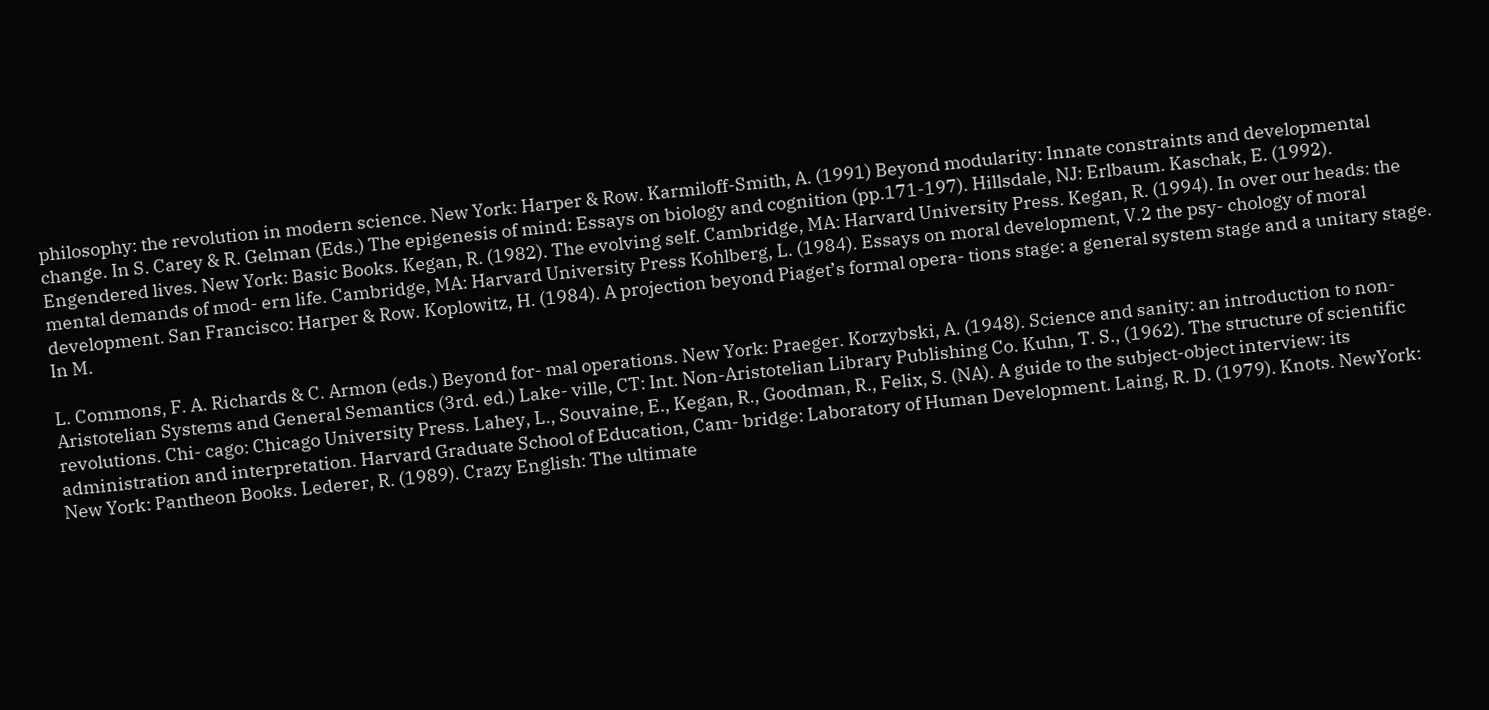philosophy: the revolution in modern science. New York: Harper & Row. Karmiloff-Smith, A. (1991) Beyond modularity: Innate constraints and developmental change. In S. Carey & R. Gelman (Eds.) The epigenesis of mind: Essays on biology and cognition (pp.171-197). Hillsdale, NJ: Erlbaum. Kaschak, E. (1992). Engendered lives. New York: Basic Books. Kegan, R. (1982). The evolving self. Cambridge, MA: Harvard University Press. Kegan, R. (1994). In over our heads: the mental demands of mod- ern life. Cambridge, MA: Harvard University Press Kohlberg, L. (1984). Essays on moral development, V.2 the psy- chology of moral development. San Francisco: Harper & Row. Koplowitz, H. (1984). A projection beyond Piaget’s formal opera- tions stage: a general system stage and a unitary stage. In M.

L. Commons, F. A. Richards & C. Armon (eds.) Beyond for- mal operations. New York: Praeger. Korzybski, A. (1948). Science and sanity: an introduction to non- Aristotelian Systems and General Semantics (3rd. ed.) Lake- ville, CT: Int. Non-Aristotelian Library Publishing Co. Kuhn, T. S., (1962). The structure of scientific revolutions. Chi- cago: Chicago University Press. Lahey, L., Souvaine, E., Kegan, R., Goodman, R., Felix, S. (NA). A guide to the subject-object interview: its administration and interpretation. Harvard Graduate School of Education, Cam- bridge: Laboratory of Human Development. Laing, R. D. (1979). Knots. NewYork: New York: Pantheon Books. Lederer, R. (1989). Crazy English: The ultimate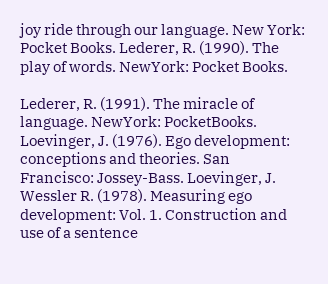joy ride through our language. New York: Pocket Books. Lederer, R. (1990). The play of words. NewYork: Pocket Books.

Lederer, R. (1991). The miracle of language. NewYork: PocketBooks. Loevinger, J. (1976). Ego development: conceptions and theories. San Francisco: Jossey-Bass. Loevinger, J. Wessler R. (1978). Measuring ego development: Vol. 1. Construction and use of a sentence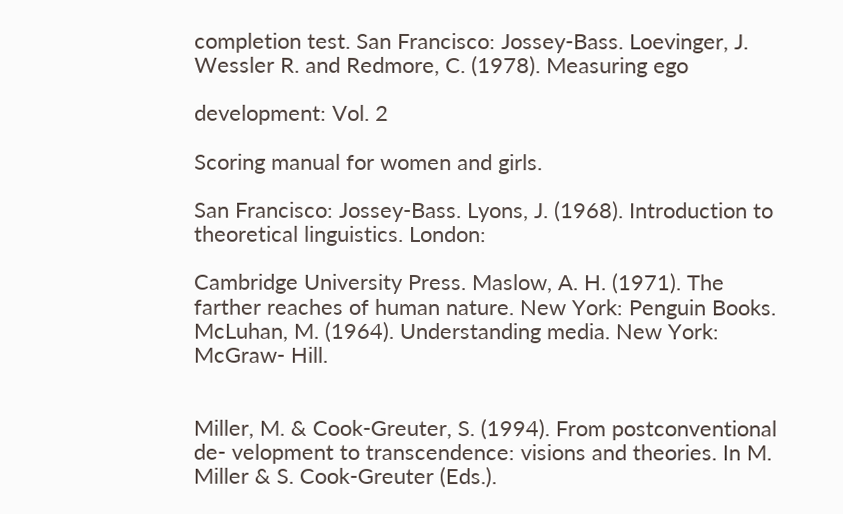completion test. San Francisco: Jossey-Bass. Loevinger, J. Wessler R. and Redmore, C. (1978). Measuring ego

development: Vol. 2

Scoring manual for women and girls.

San Francisco: Jossey-Bass. Lyons, J. (1968). Introduction to theoretical linguistics. London:

Cambridge University Press. Maslow, A. H. (1971). The farther reaches of human nature. New York: Penguin Books. McLuhan, M. (1964). Understanding media. New York: McGraw- Hill.


Miller, M. & Cook-Greuter, S. (1994). From postconventional de- velopment to transcendence: visions and theories. In M. Miller & S. Cook-Greuter (Eds.).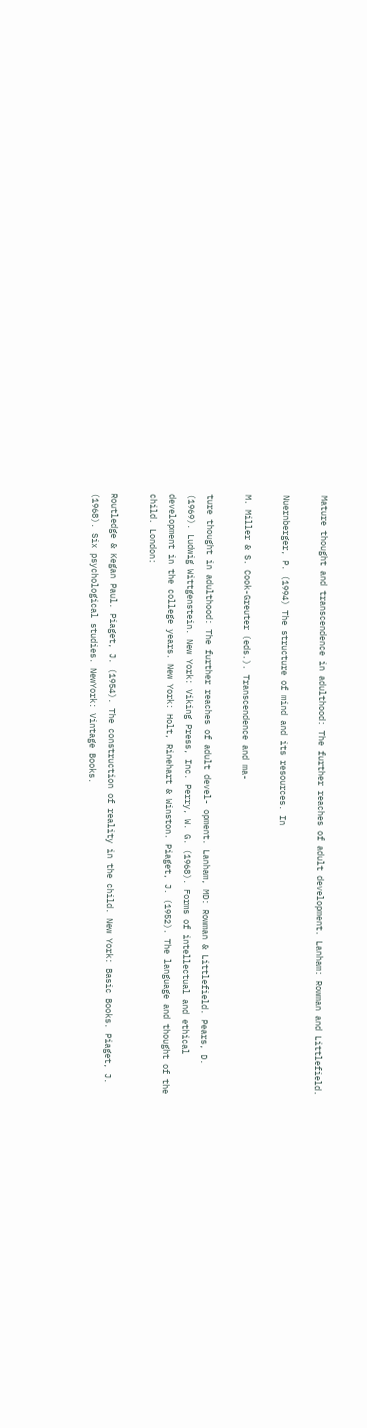Mature thought and transcendence in adulthood: The further reaches of adult development. Lanham: Rowman and Littlefield.

Nuernberger, P. (1994) The structure of mind and its resources. In

M. Miller & S. Cook-Greuter (eds.). Transcendence and ma-

ture thought in adulthood: The further reaches of adult devel- opment. Lanham, MD: Rowman & Littlefield. Pears, D. (1969). Ludwig Wittgenstein. New York: Viking Press, Inc. Perry, W. G. (1968). Forms of intellectual and ethical development in the college years. New York: Holt, Rinehart & Winston. Piaget, J. (1952). The language and thought of the child. London:

Routledge & Kegan Paul. Piaget, J. (1954). The construction of reality in the child. New York: Basic Books. Piaget, J. (1968). Six psychological studies. NewYork: Vintage Books.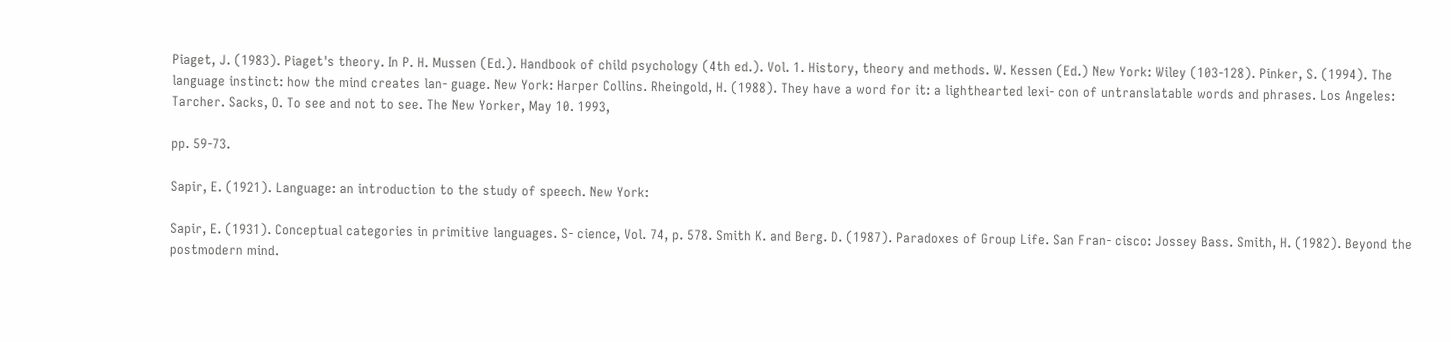Piaget, J. (1983). Piaget's theory. In P. H. Mussen (Ed.). Handbook of child psychology (4th ed.). Vol. 1. History, theory and methods. W. Kessen (Ed.) New York: Wiley (103-128). Pinker, S. (1994). The language instinct: how the mind creates lan- guage. New York: Harper Collins. Rheingold, H. (1988). They have a word for it: a lighthearted lexi- con of untranslatable words and phrases. Los Angeles: Tarcher. Sacks, O. To see and not to see. The New Yorker, May 10. 1993,

pp. 59-73.

Sapir, E. (1921). Language: an introduction to the study of speech. New York:

Sapir, E. (1931). Conceptual categories in primitive languages. S- cience, Vol. 74, p. 578. Smith K. and Berg. D. (1987). Paradoxes of Group Life. San Fran- cisco: Jossey Bass. Smith, H. (1982). Beyond the postmodern mind.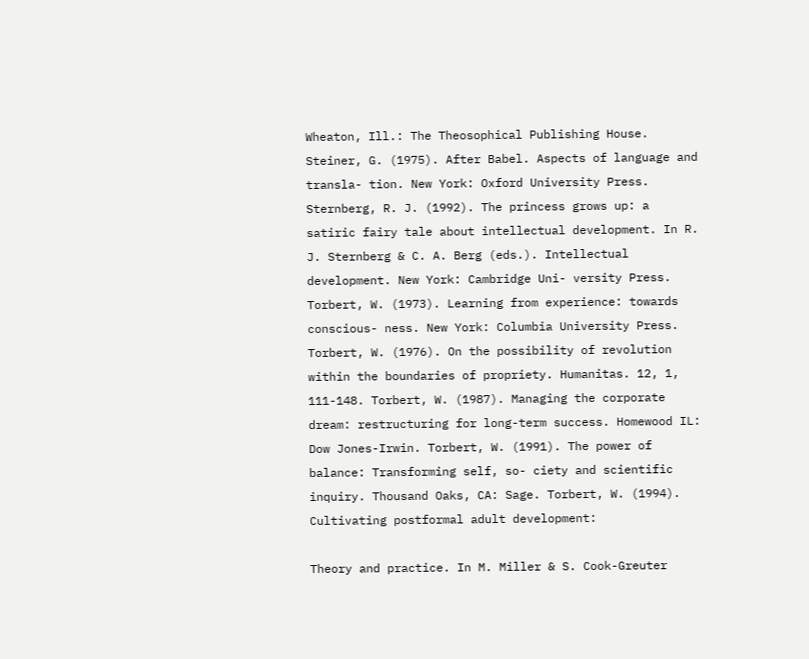Wheaton, Ill.: The Theosophical Publishing House. Steiner, G. (1975). After Babel. Aspects of language and transla- tion. New York: Oxford University Press. Sternberg, R. J. (1992). The princess grows up: a satiric fairy tale about intellectual development. In R. J. Sternberg & C. A. Berg (eds.). Intellectual development. New York: Cambridge Uni- versity Press. Torbert, W. (1973). Learning from experience: towards conscious- ness. New York: Columbia University Press. Torbert, W. (1976). On the possibility of revolution within the boundaries of propriety. Humanitas. 12, 1, 111-148. Torbert, W. (1987). Managing the corporate dream: restructuring for long-term success. Homewood IL: Dow Jones-Irwin. Torbert, W. (1991). The power of balance: Transforming self, so- ciety and scientific inquiry. Thousand Oaks, CA: Sage. Torbert, W. (1994). Cultivating postformal adult development:

Theory and practice. In M. Miller & S. Cook-Greuter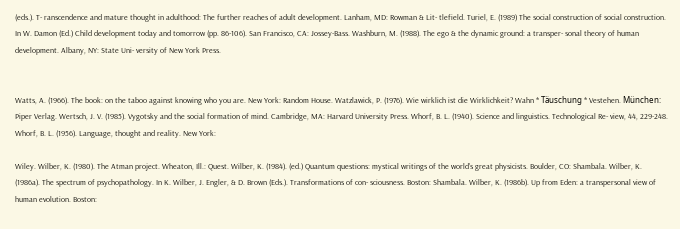(eds.). T- ranscendence and mature thought in adulthood: The further reaches of adult development. Lanham, MD: Rowman & Lit- tlefield. Turiel, E. (1989) The social construction of social construction. In W. Damon (Ed.) Child development today and tomorrow (pp. 86-106). San Francisco, CA: Jossey-Bass. Washburn, M. (1988). The ego & the dynamic ground: a transper- sonal theory of human development. Albany, NY: State Uni- versity of New York Press.


Watts, A. (1966). The book: on the taboo against knowing who you are. New York: Random House. Watzlawick, P. (1976). Wie wirklich ist die Wirklichkeit? Wahn * Täuschung * Vestehen. München: Piper Verlag. Wertsch, J. V. (1985). Vygotsky and the social formation of mind. Cambridge, MA: Harvard University Press. Whorf, B. L. (1940). Science and linguistics. Technological Re- view, 44, 229-248. Whorf, B. L. (1956). Language, thought and reality. New York:

Wiley. Wilber, K. (1980). The Atman project. Wheaton, Ill.: Quest. Wilber, K. (1984). (ed.) Quantum questions: mystical writings of the world’s great physicists. Boulder, CO: Shambala. Wilber, K. (1986a). The spectrum of psychopathology. In K. Wilber, J. Engler, & D. Brown (Eds.). Transformations of con- sciousness. Boston: Shambala. Wilber, K. (1986b). Up from Eden: a transpersonal view of human evolution. Boston: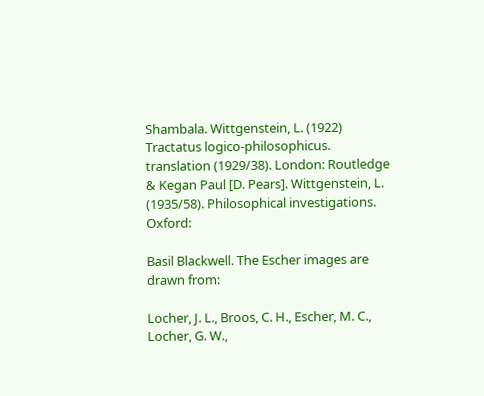Shambala. Wittgenstein, L. (1922) Tractatus logico-philosophicus. translation (1929/38). London: Routledge & Kegan Paul [D. Pears]. Wittgenstein, L. (1935/58). Philosophical investigations. Oxford:

Basil Blackwell. The Escher images are drawn from:

Locher, J. L., Broos, C. H., Escher, M. C., Locher, G. W.,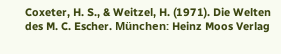Coxeter, H. S., & Weitzel, H. (1971). Die Welten des M. C. Escher. München: Heinz Moos Verlag